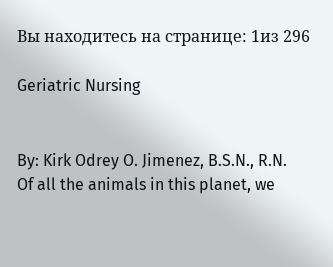Вы находитесь на странице: 1из 296

Geriatric Nursing


By: Kirk Odrey O. Jimenez, B.S.N., R.N.
Of all the animals in this planet, we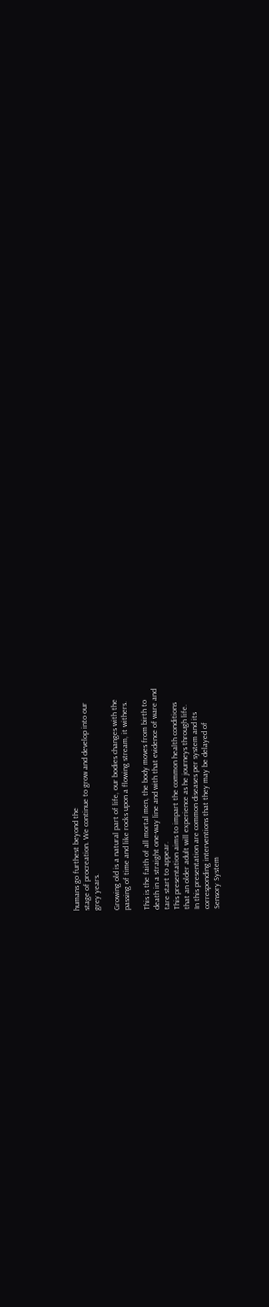humans go furthest beyond the
stage of procreation. We continue to grow and develop into our
grey years.

Growing old is a natural part of life, our bodies changes with the
passing of time and like rocks upon a flowing stream, it withers.

This is the faith of all mortal men, the body moves from birth to
death in a straight one-way line and with that evidence of ware and
tare start to appear.
This presentation aims to impart the common health conditions
that an older adult will experience as he journeys through life.
In this presentation are common diseases per system and its
corresponding interventions that they may be delayed of
Sensory System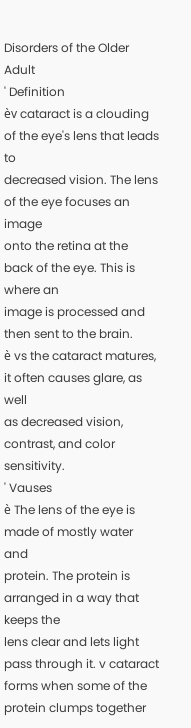Disorders of the Older Adult
' Definition
èv cataract is a clouding of the eye's lens that leads to
decreased vision. The lens of the eye focuses an image
onto the retina at the back of the eye. This is where an
image is processed and then sent to the brain.
è vs the cataract matures, it often causes glare, as well
as decreased vision, contrast, and color sensitivity.
' Vauses
è The lens of the eye is made of mostly water and
protein. The protein is arranged in a way that keeps the
lens clear and lets light pass through it. v cataract
forms when some of the protein clumps together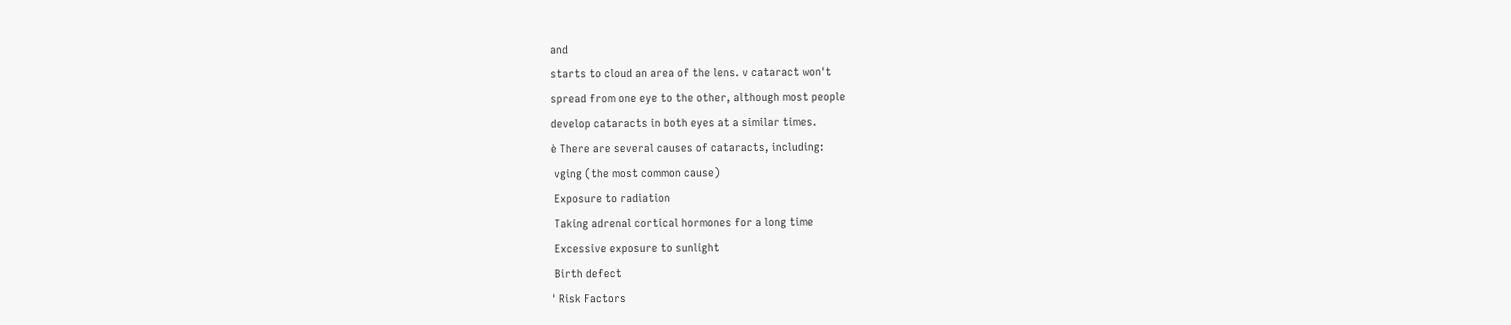and
starts to cloud an area of the lens. v cataract won't
spread from one eye to the other, although most people
develop cataracts in both eyes at a similar times.
è There are several causes of cataracts, including:
 vging (the most common cause)
 Exposure to radiation
 Taking adrenal cortical hormones for a long time
 Excessive exposure to sunlight
 Birth defect
' Risk Factors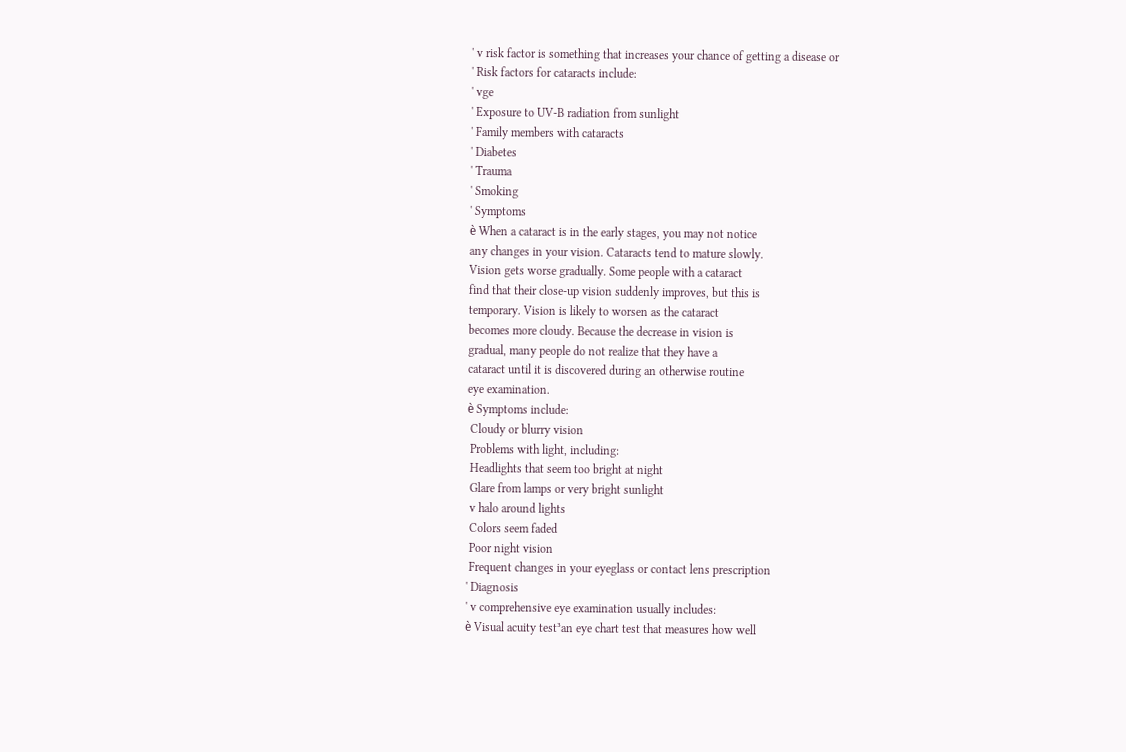' v risk factor is something that increases your chance of getting a disease or
' Risk factors for cataracts include:
' vge
' Exposure to UV-B radiation from sunlight
' Family members with cataracts
' Diabetes
' Trauma
' Smoking
' Symptoms
è When a cataract is in the early stages, you may not notice
any changes in your vision. Cataracts tend to mature slowly.
Vision gets worse gradually. Some people with a cataract
find that their close-up vision suddenly improves, but this is
temporary. Vision is likely to worsen as the cataract
becomes more cloudy. Because the decrease in vision is
gradual, many people do not realize that they have a
cataract until it is discovered during an otherwise routine
eye examination.
è Symptoms include:
 Cloudy or blurry vision
 Problems with light, including:
 Headlights that seem too bright at night
 Glare from lamps or very bright sunlight
 v halo around lights
 Colors seem faded
 Poor night vision
 Frequent changes in your eyeglass or contact lens prescription
' Diagnosis
' v comprehensive eye examination usually includes:
è Visual acuity test³an eye chart test that measures how well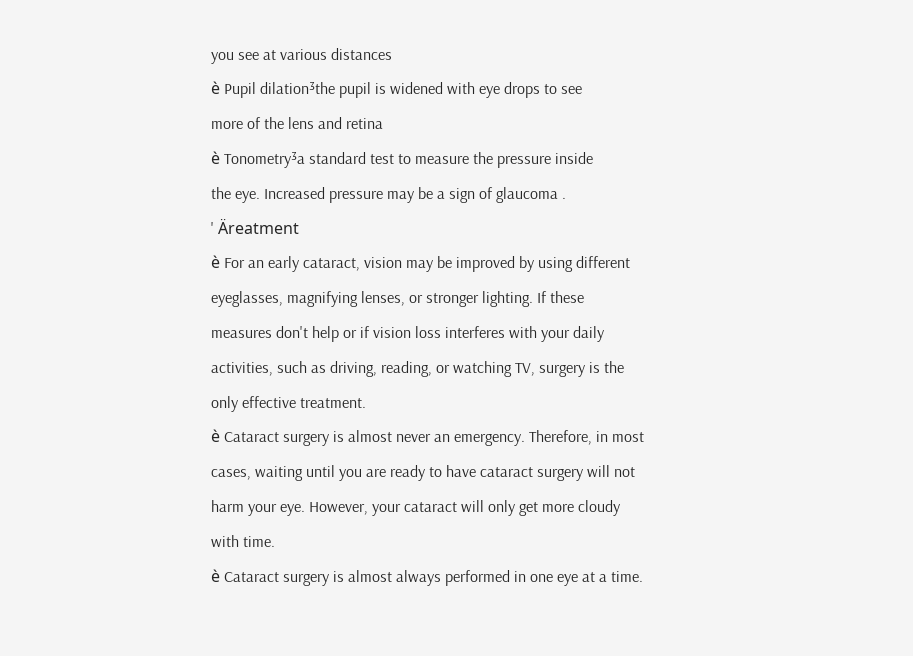you see at various distances
è Pupil dilation³the pupil is widened with eye drops to see
more of the lens and retina
è Tonometry³a standard test to measure the pressure inside
the eye. Increased pressure may be a sign of glaucoma .
' Äreatment
è For an early cataract, vision may be improved by using different
eyeglasses, magnifying lenses, or stronger lighting. If these
measures don't help or if vision loss interferes with your daily
activities, such as driving, reading, or watching TV, surgery is the
only effective treatment.
è Cataract surgery is almost never an emergency. Therefore, in most
cases, waiting until you are ready to have cataract surgery will not
harm your eye. However, your cataract will only get more cloudy
with time.
è Cataract surgery is almost always performed in one eye at a time.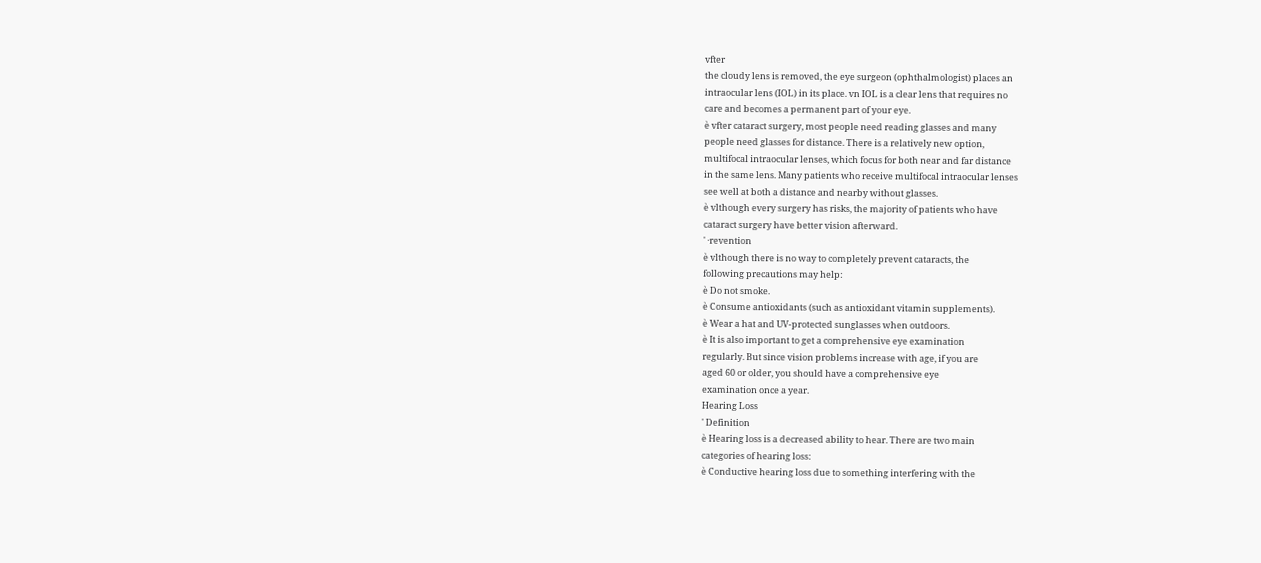vfter
the cloudy lens is removed, the eye surgeon (ophthalmologist) places an
intraocular lens (IOL) in its place. vn IOL is a clear lens that requires no
care and becomes a permanent part of your eye.
è vfter cataract surgery, most people need reading glasses and many
people need glasses for distance. There is a relatively new option,
multifocal intraocular lenses, which focus for both near and far distance
in the same lens. Many patients who receive multifocal intraocular lenses
see well at both a distance and nearby without glasses.
è vlthough every surgery has risks, the majority of patients who have
cataract surgery have better vision afterward.
' ·revention
è vlthough there is no way to completely prevent cataracts, the
following precautions may help:
è Do not smoke.
è Consume antioxidants (such as antioxidant vitamin supplements).
è Wear a hat and UV-protected sunglasses when outdoors.
è It is also important to get a comprehensive eye examination
regularly. But since vision problems increase with age, if you are
aged 60 or older, you should have a comprehensive eye
examination once a year.
Hearing Loss
' Definition
è Hearing loss is a decreased ability to hear. There are two main
categories of hearing loss:
è Conductive hearing loss due to something interfering with the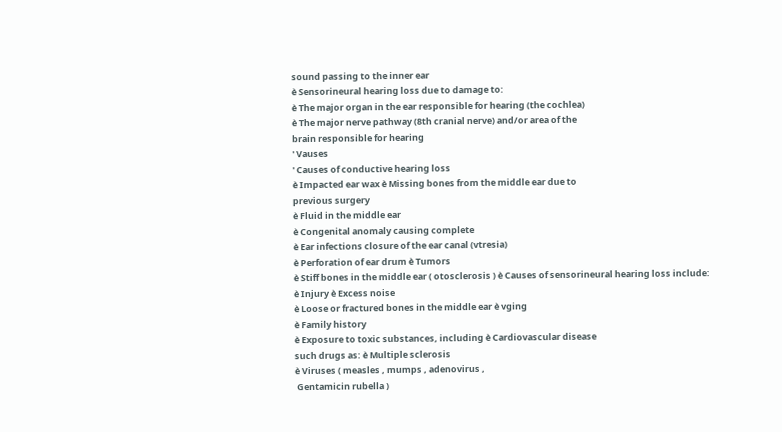sound passing to the inner ear
è Sensorineural hearing loss due to damage to:
è The major organ in the ear responsible for hearing (the cochlea)
è The major nerve pathway (8th cranial nerve) and/or area of the
brain responsible for hearing
' Vauses
' Causes of conductive hearing loss
è Impacted ear wax è Missing bones from the middle ear due to
previous surgery
è Fluid in the middle ear
è Congenital anomaly causing complete
è Ear infections closure of the ear canal (vtresia)
è Perforation of ear drum è Tumors
è Stiff bones in the middle ear ( otosclerosis ) è Causes of sensorineural hearing loss include:
è Injury è Excess noise
è Loose or fractured bones in the middle ear è vging
è Family history
è Exposure to toxic substances, including è Cardiovascular disease
such drugs as: è Multiple sclerosis
è Viruses ( measles , mumps , adenovirus ,
 Gentamicin rubella )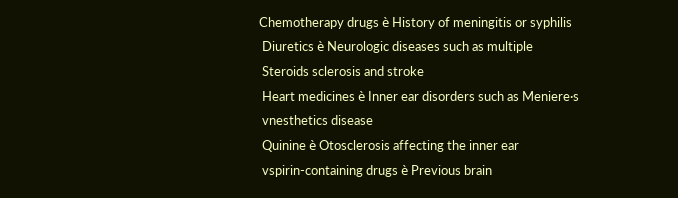Chemotherapy drugs è History of meningitis or syphilis
 Diuretics è Neurologic diseases such as multiple
 Steroids sclerosis and stroke
 Heart medicines è Inner ear disorders such as Meniere·s
 vnesthetics disease
 Quinine è Otosclerosis affecting the inner ear
 vspirin-containing drugs è Previous brain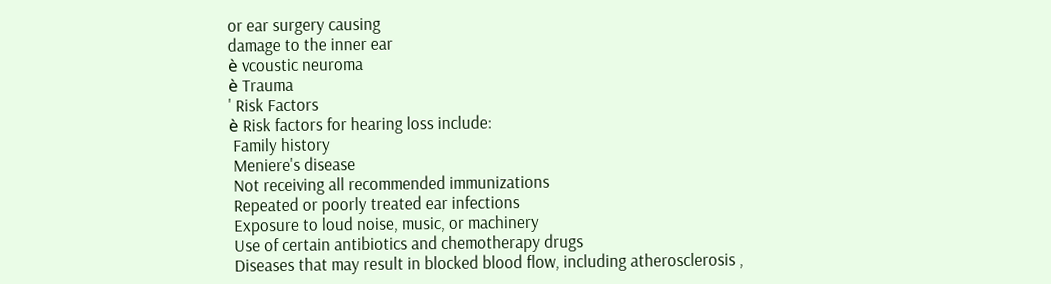or ear surgery causing
damage to the inner ear
è vcoustic neuroma
è Trauma
' Risk Factors
è Risk factors for hearing loss include:
 Family history
 Meniere's disease
 Not receiving all recommended immunizations
 Repeated or poorly treated ear infections
 Exposure to loud noise, music, or machinery
 Use of certain antibiotics and chemotherapy drugs
 Diseases that may result in blocked blood flow, including atherosclerosis ,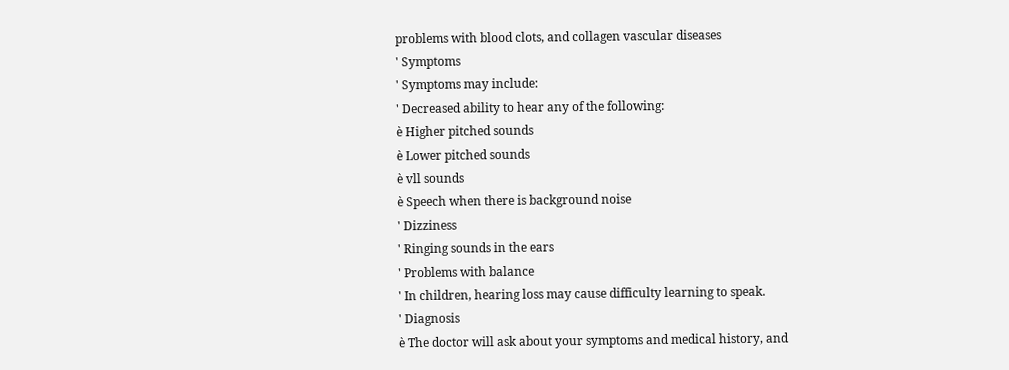problems with blood clots, and collagen vascular diseases
' Symptoms
' Symptoms may include:
' Decreased ability to hear any of the following:
è Higher pitched sounds
è Lower pitched sounds
è vll sounds
è Speech when there is background noise
' Dizziness
' Ringing sounds in the ears
' Problems with balance
' In children, hearing loss may cause difficulty learning to speak.
' Diagnosis
è The doctor will ask about your symptoms and medical history, and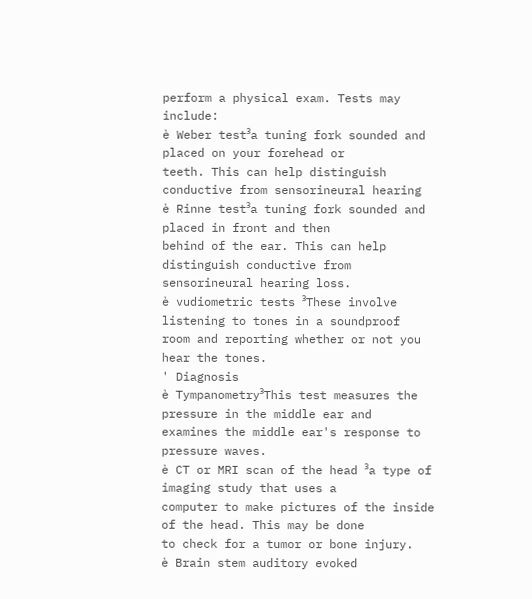perform a physical exam. Tests may include:
è Weber test³a tuning fork sounded and placed on your forehead or
teeth. This can help distinguish conductive from sensorineural hearing
è Rinne test³a tuning fork sounded and placed in front and then
behind of the ear. This can help distinguish conductive from
sensorineural hearing loss.
è vudiometric tests ³These involve listening to tones in a soundproof
room and reporting whether or not you hear the tones.
' Diagnosis
è Tympanometry³This test measures the pressure in the middle ear and
examines the middle ear's response to pressure waves.
è CT or MRI scan of the head ³a type of imaging study that uses a
computer to make pictures of the inside of the head. This may be done
to check for a tumor or bone injury.
è Brain stem auditory evoked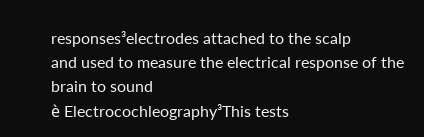responses³electrodes attached to the scalp
and used to measure the electrical response of the brain to sound
è Electrocochleography³This tests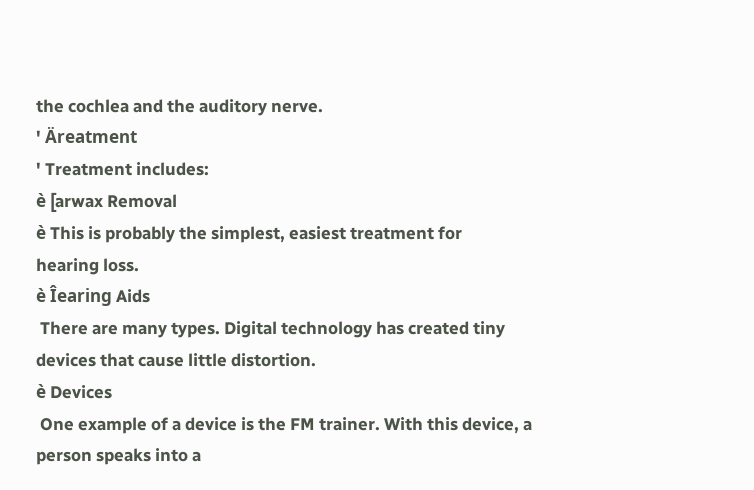the cochlea and the auditory nerve.
' Äreatment
' Treatment includes:
è [arwax Removal
è This is probably the simplest, easiest treatment for
hearing loss.
è Îearing Aids
 There are many types. Digital technology has created tiny
devices that cause little distortion.
è Devices
 One example of a device is the FM trainer. With this device, a
person speaks into a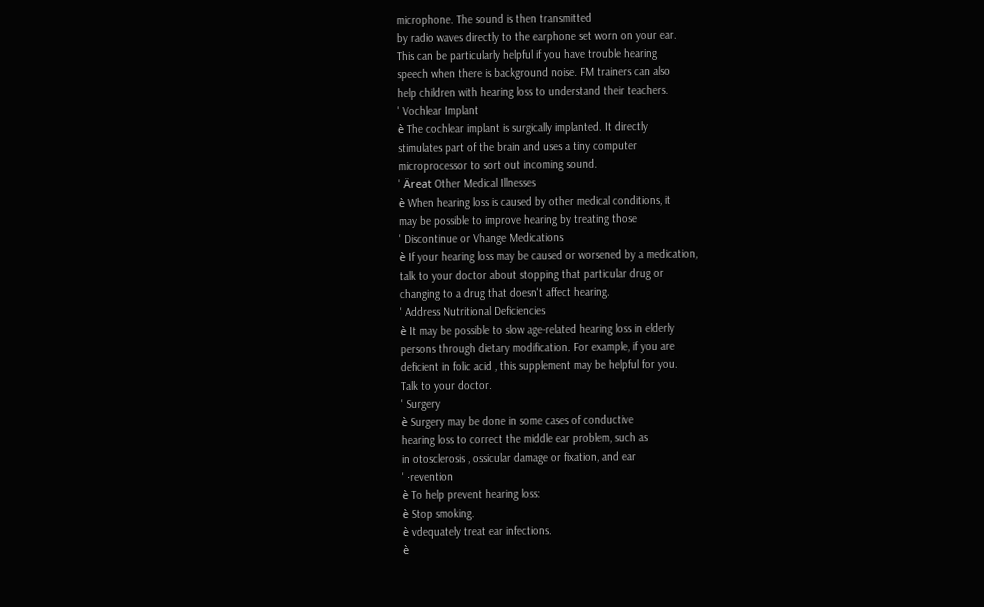microphone. The sound is then transmitted
by radio waves directly to the earphone set worn on your ear.
This can be particularly helpful if you have trouble hearing
speech when there is background noise. FM trainers can also
help children with hearing loss to understand their teachers.
' Vochlear Implant
è The cochlear implant is surgically implanted. It directly
stimulates part of the brain and uses a tiny computer
microprocessor to sort out incoming sound.
' Äreat Other Medical Illnesses
è When hearing loss is caused by other medical conditions, it
may be possible to improve hearing by treating those
' Discontinue or Vhange Medications
è If your hearing loss may be caused or worsened by a medication,
talk to your doctor about stopping that particular drug or
changing to a drug that doesn't affect hearing.
' Address Nutritional Deficiencies
è It may be possible to slow age-related hearing loss in elderly
persons through dietary modification. For example, if you are
deficient in folic acid , this supplement may be helpful for you.
Talk to your doctor.
' Surgery
è Surgery may be done in some cases of conductive
hearing loss to correct the middle ear problem, such as
in otosclerosis , ossicular damage or fixation, and ear
' ·revention
è To help prevent hearing loss:
è Stop smoking.
è vdequately treat ear infections.
è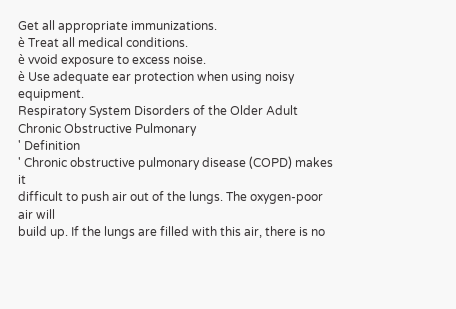Get all appropriate immunizations.
è Treat all medical conditions.
è vvoid exposure to excess noise.
è Use adequate ear protection when using noisy equipment.
Respiratory System Disorders of the Older Adult
Chronic Obstructive Pulmonary
' Definition
' Chronic obstructive pulmonary disease (COPD) makes it
difficult to push air out of the lungs. The oxygen-poor air will
build up. If the lungs are filled with this air, there is no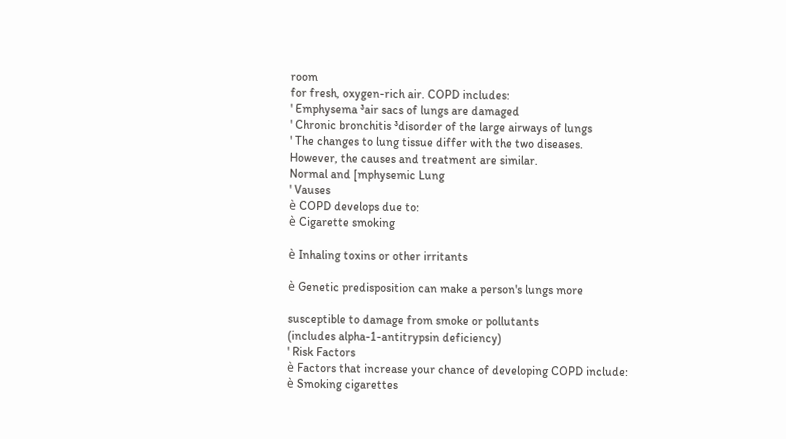room
for fresh, oxygen-rich air. COPD includes:
' Emphysema ³air sacs of lungs are damaged
' Chronic bronchitis ³disorder of the large airways of lungs
' The changes to lung tissue differ with the two diseases.
However, the causes and treatment are similar.
Normal and [mphysemic Lung
' Vauses
è COPD develops due to:
è Cigarette smoking

è Inhaling toxins or other irritants

è Genetic predisposition can make a person's lungs more

susceptible to damage from smoke or pollutants
(includes alpha-1-antitrypsin deficiency)
' Risk Factors
è Factors that increase your chance of developing COPD include:
è Smoking cigarettes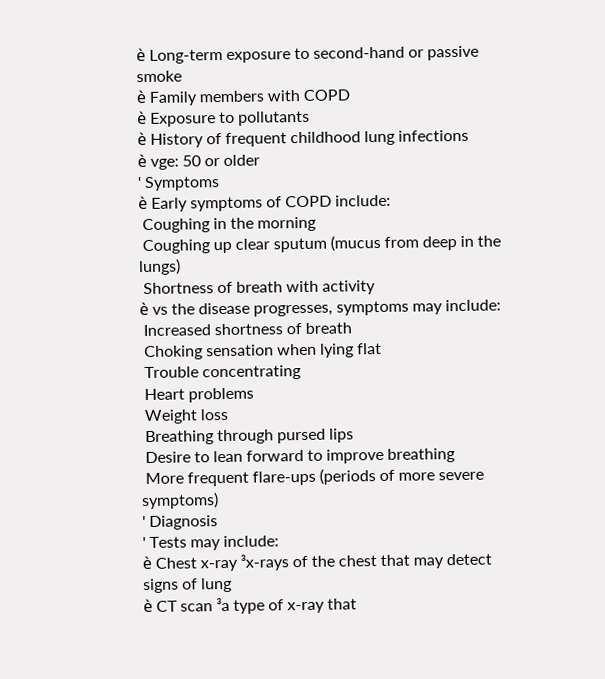è Long-term exposure to second-hand or passive smoke
è Family members with COPD
è Exposure to pollutants
è History of frequent childhood lung infections
è vge: 50 or older
' Symptoms
è Early symptoms of COPD include:
 Coughing in the morning
 Coughing up clear sputum (mucus from deep in the lungs)
 Shortness of breath with activity
è vs the disease progresses, symptoms may include:
 Increased shortness of breath
 Choking sensation when lying flat
 Trouble concentrating
 Heart problems
 Weight loss
 Breathing through pursed lips
 Desire to lean forward to improve breathing
 More frequent flare-ups (periods of more severe symptoms)
' Diagnosis
' Tests may include:
è Chest x-ray ³x-rays of the chest that may detect signs of lung
è CT scan ³a type of x-ray that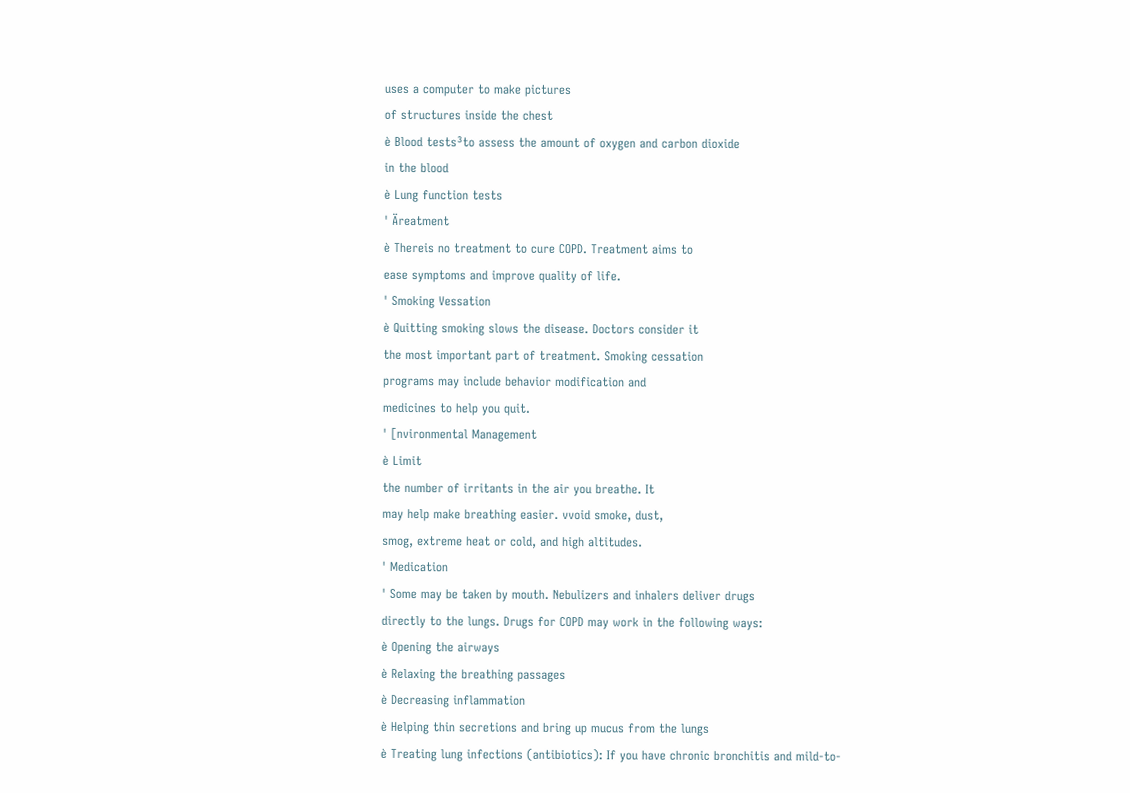uses a computer to make pictures
of structures inside the chest
è Blood tests³to assess the amount of oxygen and carbon dioxide
in the blood
è Lung function tests
' Äreatment
è Thereis no treatment to cure COPD. Treatment aims to
ease symptoms and improve quality of life.
' Smoking Vessation
è Quitting smoking slows the disease. Doctors consider it
the most important part of treatment. Smoking cessation
programs may include behavior modification and
medicines to help you quit.
' [nvironmental Management
è Limit
the number of irritants in the air you breathe. It
may help make breathing easier. vvoid smoke, dust,
smog, extreme heat or cold, and high altitudes.
' Medication
' Some may be taken by mouth. Nebulizers and inhalers deliver drugs
directly to the lungs. Drugs for COPD may work in the following ways:
è Opening the airways
è Relaxing the breathing passages
è Decreasing inflammation
è Helping thin secretions and bring up mucus from the lungs
è Treating lung infections (antibiotics): If you have chronic bronchitis and mild-to-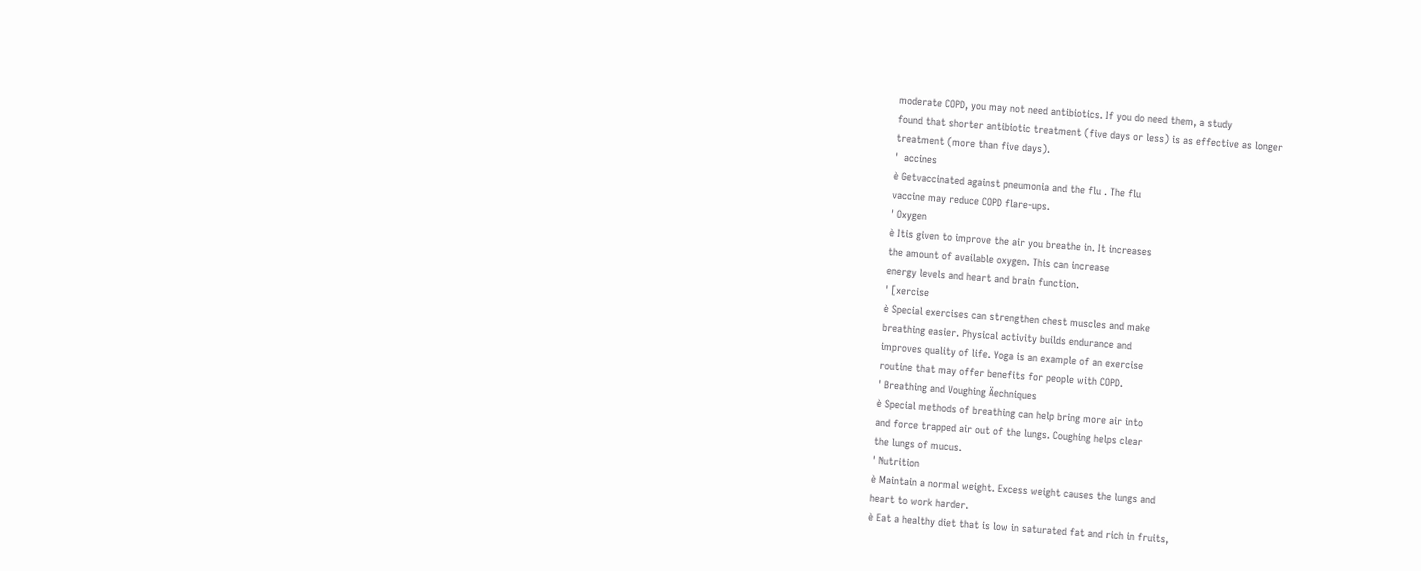moderate COPD, you may not need antibiotics. If you do need them, a study
found that shorter antibiotic treatment (five days or less) is as effective as longer
treatment (more than five days).
'  accines
è Getvaccinated against pneumonia and the flu . The flu
vaccine may reduce COPD flare-ups.
' Oxygen
è Itis given to improve the air you breathe in. It increases
the amount of available oxygen. This can increase
energy levels and heart and brain function.
' [xercise
è Special exercises can strengthen chest muscles and make
breathing easier. Physical activity builds endurance and
improves quality of life. Yoga is an example of an exercise
routine that may offer benefits for people with COPD.
' Breathing and Voughing Äechniques
è Special methods of breathing can help bring more air into
and force trapped air out of the lungs. Coughing helps clear
the lungs of mucus.
' Nutrition
è Maintain a normal weight. Excess weight causes the lungs and
heart to work harder.
è Eat a healthy diet that is low in saturated fat and rich in fruits,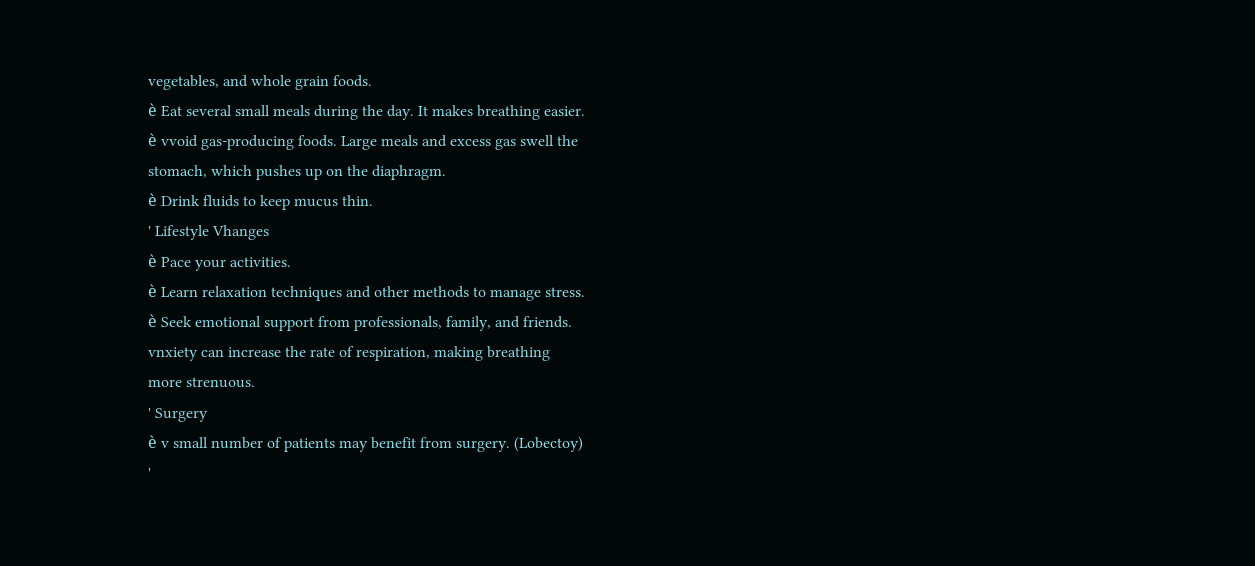vegetables, and whole grain foods.
è Eat several small meals during the day. It makes breathing easier.
è vvoid gas-producing foods. Large meals and excess gas swell the
stomach, which pushes up on the diaphragm.
è Drink fluids to keep mucus thin.
' Lifestyle Vhanges
è Pace your activities.
è Learn relaxation techniques and other methods to manage stress.
è Seek emotional support from professionals, family, and friends.
vnxiety can increase the rate of respiration, making breathing
more strenuous.
' Surgery
è v small number of patients may benefit from surgery. (Lobectoy)
'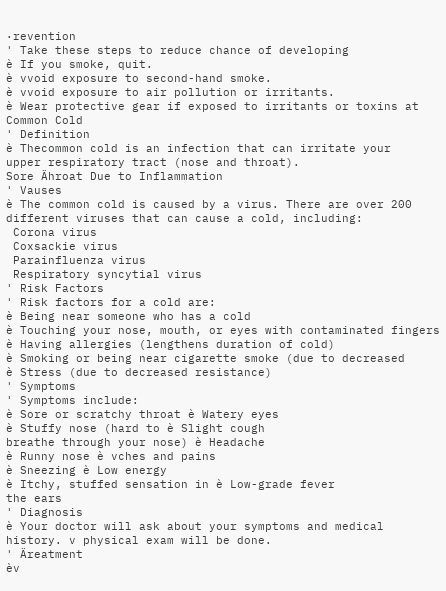·revention
' Take these steps to reduce chance of developing
è If you smoke, quit.
è vvoid exposure to second-hand smoke.
è vvoid exposure to air pollution or irritants.
è Wear protective gear if exposed to irritants or toxins at
Common Cold
' Definition
è Thecommon cold is an infection that can irritate your
upper respiratory tract (nose and throat).
Sore Ähroat Due to Inflammation
' Vauses
è The common cold is caused by a virus. There are over 200
different viruses that can cause a cold, including:
 Corona virus
 Coxsackie virus
 Parainfluenza virus
 Respiratory syncytial virus
' Risk Factors
' Risk factors for a cold are:
è Being near someone who has a cold
è Touching your nose, mouth, or eyes with contaminated fingers
è Having allergies (lengthens duration of cold)
è Smoking or being near cigarette smoke (due to decreased
è Stress (due to decreased resistance)
' Symptoms
' Symptoms include:
è Sore or scratchy throat è Watery eyes
è Stuffy nose (hard to è Slight cough
breathe through your nose) è Headache
è Runny nose è vches and pains
è Sneezing è Low energy
è Itchy, stuffed sensation in è Low-grade fever
the ears
' Diagnosis
è Your doctor will ask about your symptoms and medical
history. v physical exam will be done.
' Äreatment
èv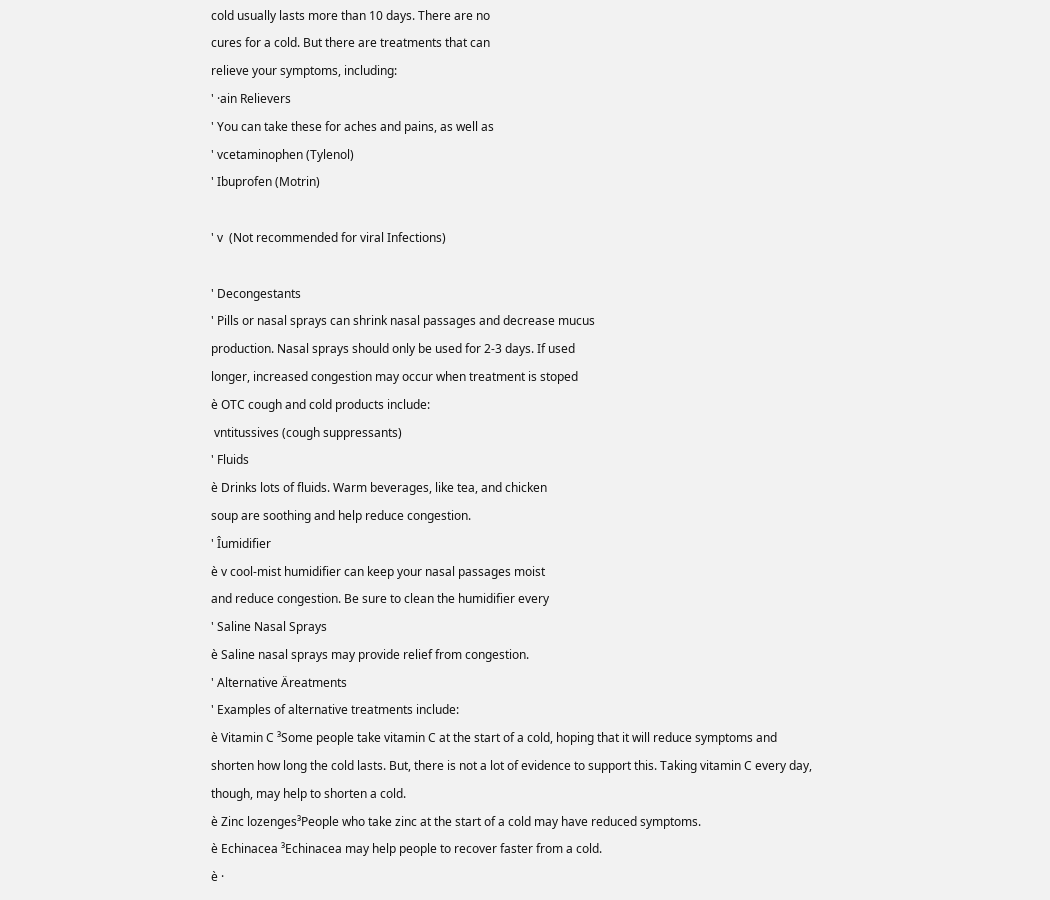cold usually lasts more than 10 days. There are no
cures for a cold. But there are treatments that can
relieve your symptoms, including:
' ·ain Relievers
' You can take these for aches and pains, as well as
' vcetaminophen (Tylenol)
' Ibuprofen (Motrin)

' v  (Not recommended for viral Infections)

' Decongestants
' Pills or nasal sprays can shrink nasal passages and decrease mucus
production. Nasal sprays should only be used for 2-3 days. If used
longer, increased congestion may occur when treatment is stoped
è OTC cough and cold products include:
 vntitussives (cough suppressants)
' Fluids
è Drinks lots of fluids. Warm beverages, like tea, and chicken
soup are soothing and help reduce congestion.
' Îumidifier
è v cool-mist humidifier can keep your nasal passages moist
and reduce congestion. Be sure to clean the humidifier every
' Saline Nasal Sprays
è Saline nasal sprays may provide relief from congestion.
' Alternative Äreatments
' Examples of alternative treatments include:
è Vitamin C ³Some people take vitamin C at the start of a cold, hoping that it will reduce symptoms and
shorten how long the cold lasts. But, there is not a lot of evidence to support this. Taking vitamin C every day,
though, may help to shorten a cold.
è Zinc lozenges³People who take zinc at the start of a cold may have reduced symptoms.
è Echinacea ³Echinacea may help people to recover faster from a cold.
è ·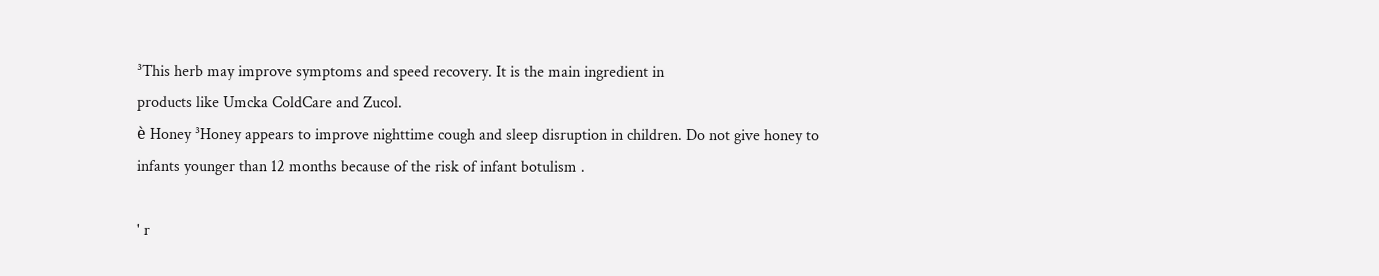³This herb may improve symptoms and speed recovery. It is the main ingredient in
products like Umcka ColdCare and Zucol.
è Honey ³Honey appears to improve nighttime cough and sleep disruption in children. Do not give honey to
infants younger than 12 months because of the risk of infant botulism .

' r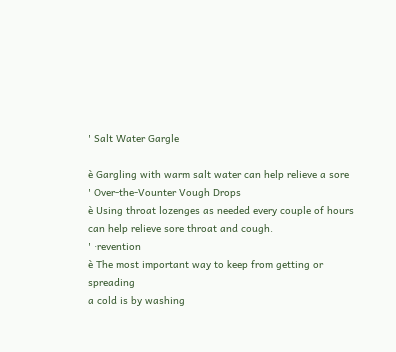' Salt Water Gargle

è Gargling with warm salt water can help relieve a sore
' Over-the-Vounter Vough Drops
è Using throat lozenges as needed every couple of hours
can help relieve sore throat and cough.
' ·revention
è The most important way to keep from getting or spreading
a cold is by washing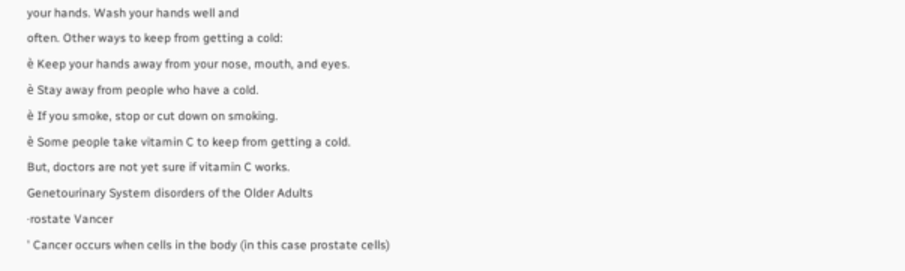your hands. Wash your hands well and
often. Other ways to keep from getting a cold:
è Keep your hands away from your nose, mouth, and eyes.
è Stay away from people who have a cold.
è If you smoke, stop or cut down on smoking.
è Some people take vitamin C to keep from getting a cold.
But, doctors are not yet sure if vitamin C works.
Genetourinary System disorders of the Older Adults
·rostate Vancer
' Cancer occurs when cells in the body (in this case prostate cells)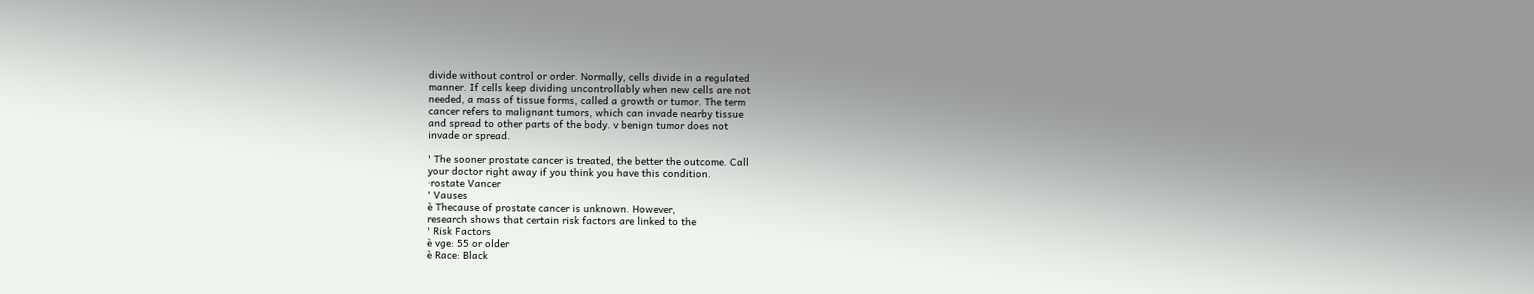divide without control or order. Normally, cells divide in a regulated
manner. If cells keep dividing uncontrollably when new cells are not
needed, a mass of tissue forms, called a growth or tumor. The term
cancer refers to malignant tumors, which can invade nearby tissue
and spread to other parts of the body. v benign tumor does not
invade or spread.

' The sooner prostate cancer is treated, the better the outcome. Call
your doctor right away if you think you have this condition.
·rostate Vancer
' Vauses
è Thecause of prostate cancer is unknown. However,
research shows that certain risk factors are linked to the
' Risk Factors
è vge: 55 or older
è Race: Black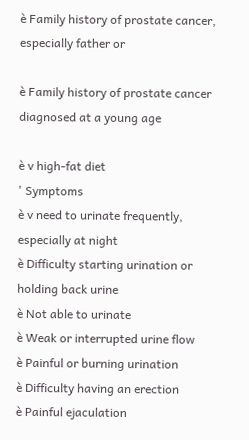è Family history of prostate cancer, especially father or

è Family history of prostate cancer diagnosed at a young age

è v high-fat diet
' Symptoms
è v need to urinate frequently, especially at night
è Difficulty starting urination or holding back urine
è Not able to urinate
è Weak or interrupted urine flow
è Painful or burning urination
è Difficulty having an erection
è Painful ejaculation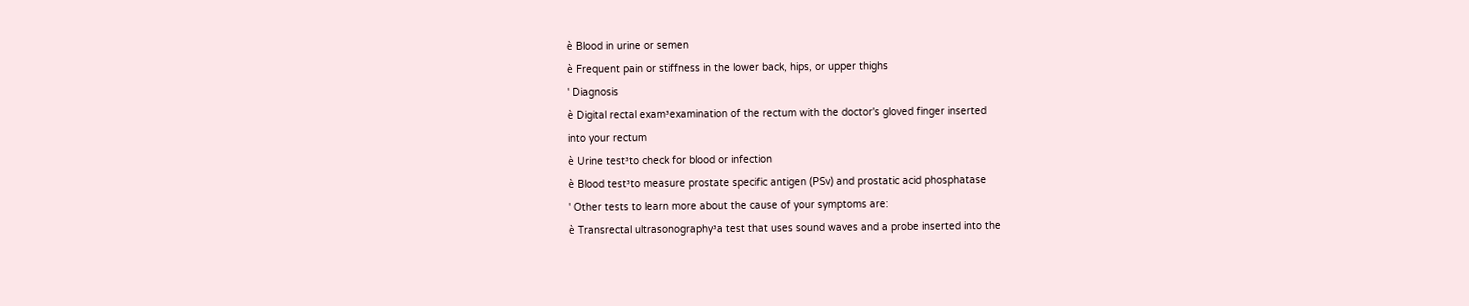è Blood in urine or semen
è Frequent pain or stiffness in the lower back, hips, or upper thighs
' Diagnosis
è Digital rectal exam³examination of the rectum with the doctor's gloved finger inserted
into your rectum
è Urine test³to check for blood or infection
è Blood test³to measure prostate specific antigen (PSv) and prostatic acid phosphatase
' Other tests to learn more about the cause of your symptoms are:
è Transrectal ultrasonography³a test that uses sound waves and a probe inserted into the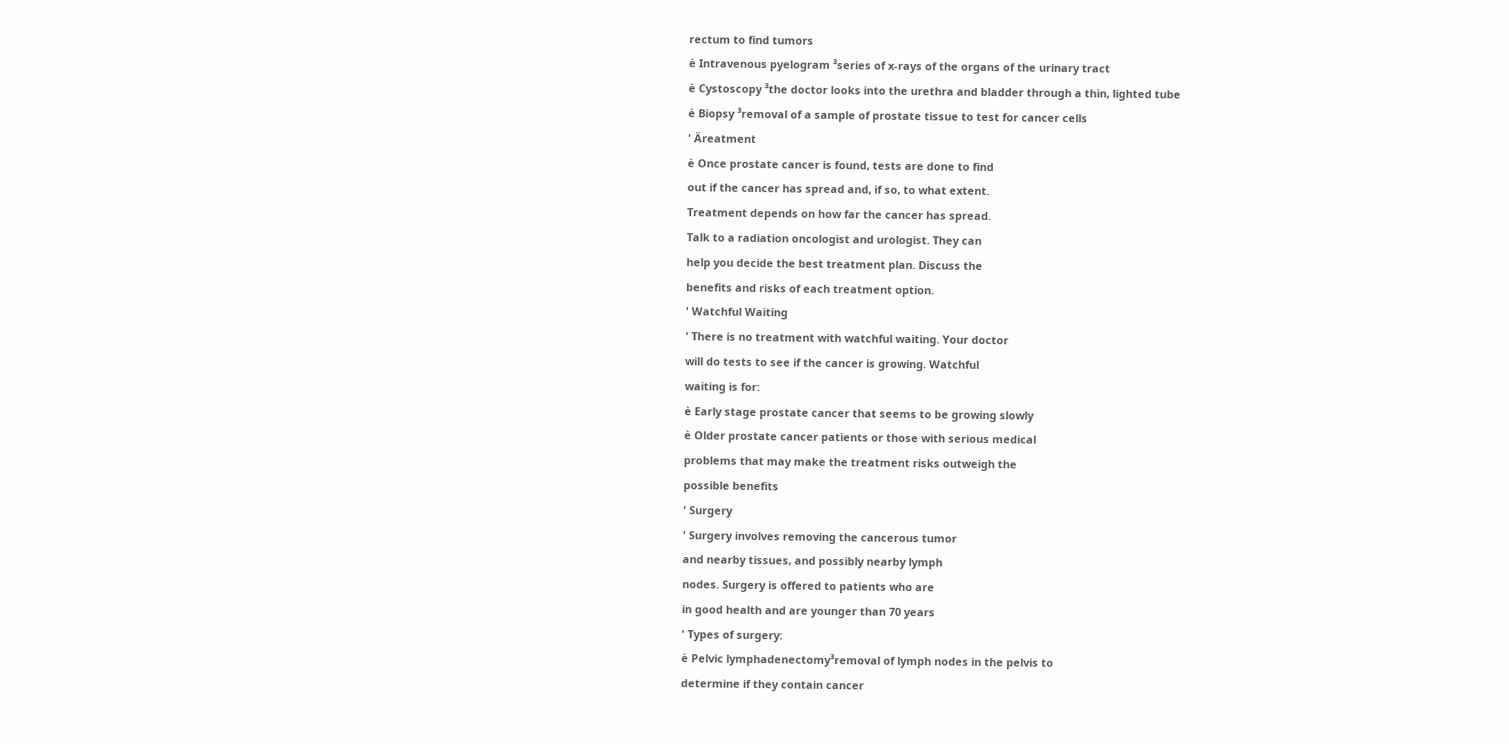rectum to find tumors
è Intravenous pyelogram ³series of x-rays of the organs of the urinary tract
è Cystoscopy ³the doctor looks into the urethra and bladder through a thin, lighted tube
è Biopsy ³removal of a sample of prostate tissue to test for cancer cells
' Äreatment
è Once prostate cancer is found, tests are done to find
out if the cancer has spread and, if so, to what extent.
Treatment depends on how far the cancer has spread.
Talk to a radiation oncologist and urologist. They can
help you decide the best treatment plan. Discuss the
benefits and risks of each treatment option.
' Watchful Waiting
' There is no treatment with watchful waiting. Your doctor
will do tests to see if the cancer is growing. Watchful
waiting is for:
è Early stage prostate cancer that seems to be growing slowly
è Older prostate cancer patients or those with serious medical
problems that may make the treatment risks outweigh the
possible benefits
' Surgery
' Surgery involves removing the cancerous tumor
and nearby tissues, and possibly nearby lymph
nodes. Surgery is offered to patients who are
in good health and are younger than 70 years
' Types of surgery:
è Pelvic lymphadenectomy³removal of lymph nodes in the pelvis to
determine if they contain cancer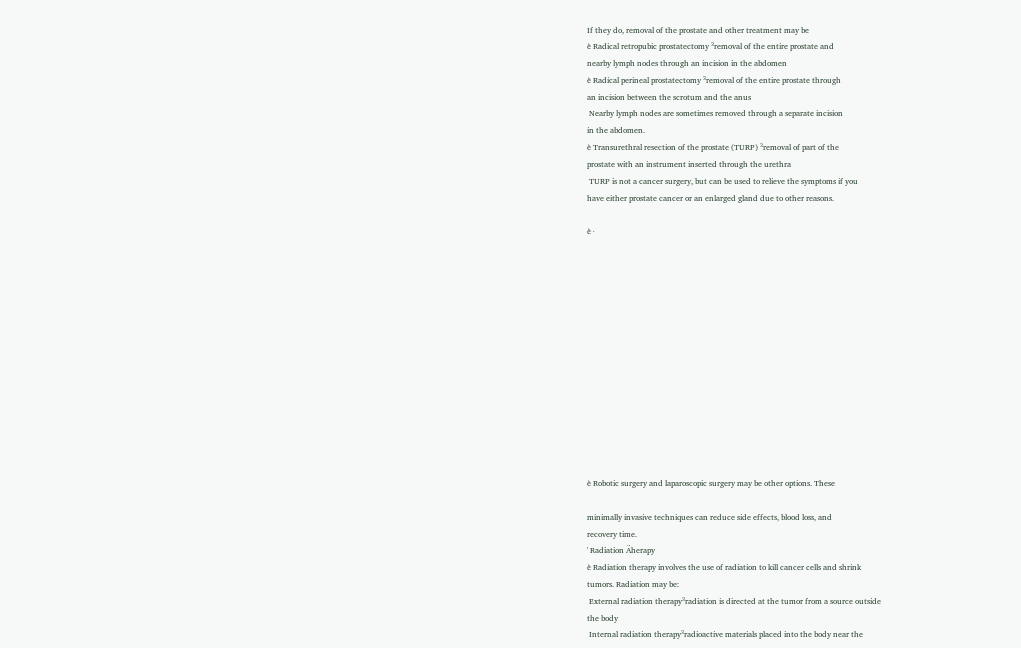If they do, removal of the prostate and other treatment may be
è Radical retropubic prostatectomy ³removal of the entire prostate and
nearby lymph nodes through an incision in the abdomen
è Radical perineal prostatectomy ³removal of the entire prostate through
an incision between the scrotum and the anus
 Nearby lymph nodes are sometimes removed through a separate incision
in the abdomen.
è Transurethral resection of the prostate (TURP) ³removal of part of the
prostate with an instrument inserted through the urethra
 TURP is not a cancer surgery, but can be used to relieve the symptoms if you
have either prostate cancer or an enlarged gland due to other reasons.

è ·














è Robotic surgery and laparoscopic surgery may be other options. These

minimally invasive techniques can reduce side effects, blood loss, and
recovery time.
' Radiation Äherapy
è Radiation therapy involves the use of radiation to kill cancer cells and shrink
tumors. Radiation may be:
 External radiation therapy³radiation is directed at the tumor from a source outside
the body
 Internal radiation therapy³radioactive materials placed into the body near the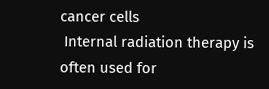cancer cells
 Internal radiation therapy is often used for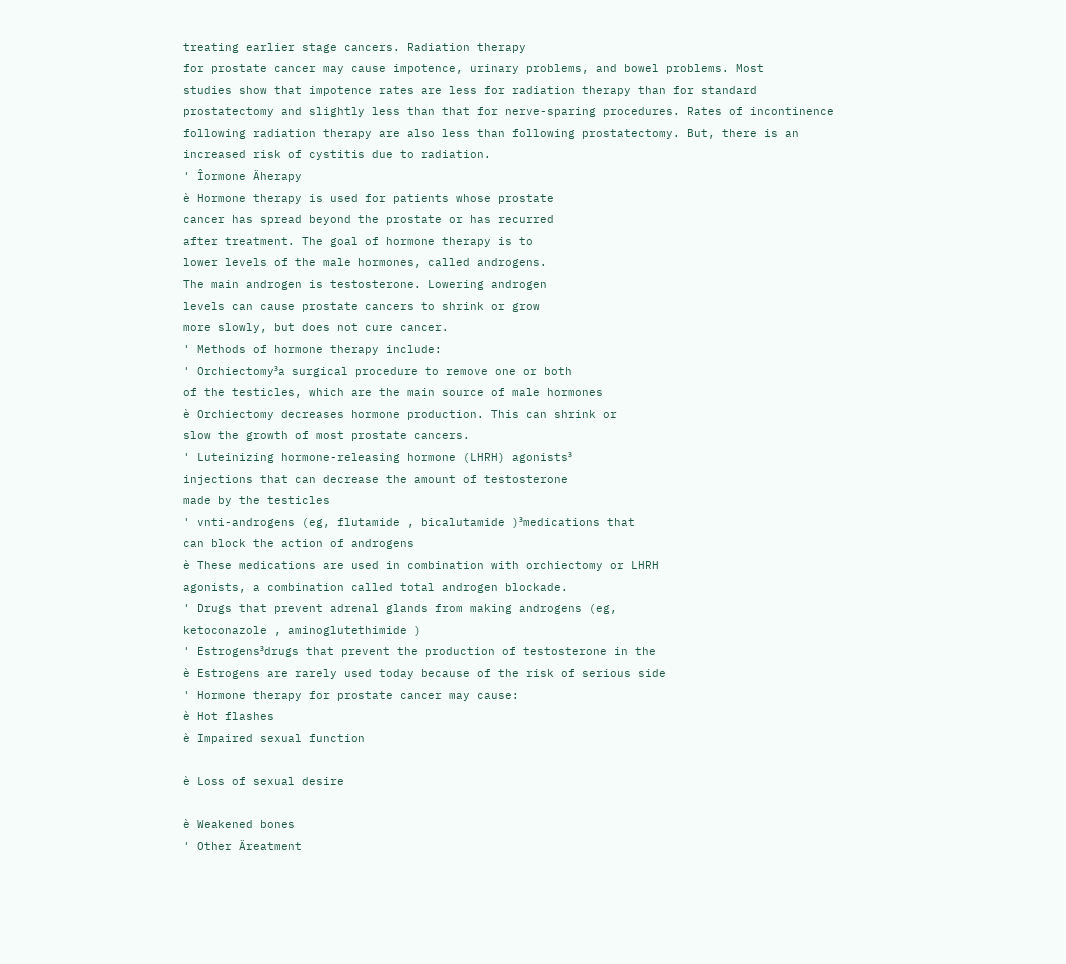treating earlier stage cancers. Radiation therapy
for prostate cancer may cause impotence, urinary problems, and bowel problems. Most
studies show that impotence rates are less for radiation therapy than for standard
prostatectomy and slightly less than that for nerve-sparing procedures. Rates of incontinence
following radiation therapy are also less than following prostatectomy. But, there is an
increased risk of cystitis due to radiation.
' Îormone Äherapy
è Hormone therapy is used for patients whose prostate
cancer has spread beyond the prostate or has recurred
after treatment. The goal of hormone therapy is to
lower levels of the male hormones, called androgens.
The main androgen is testosterone. Lowering androgen
levels can cause prostate cancers to shrink or grow
more slowly, but does not cure cancer.
' Methods of hormone therapy include:
' Orchiectomy³a surgical procedure to remove one or both
of the testicles, which are the main source of male hormones
è Orchiectomy decreases hormone production. This can shrink or
slow the growth of most prostate cancers.
' Luteinizing hormone-releasing hormone (LHRH) agonists³
injections that can decrease the amount of testosterone
made by the testicles
' vnti-androgens (eg, flutamide , bicalutamide )³medications that
can block the action of androgens
è These medications are used in combination with orchiectomy or LHRH
agonists, a combination called total androgen blockade.
' Drugs that prevent adrenal glands from making androgens (eg,
ketoconazole , aminoglutethimide )
' Estrogens³drugs that prevent the production of testosterone in the
è Estrogens are rarely used today because of the risk of serious side
' Hormone therapy for prostate cancer may cause:
è Hot flashes
è Impaired sexual function

è Loss of sexual desire

è Weakened bones
' Other Äreatment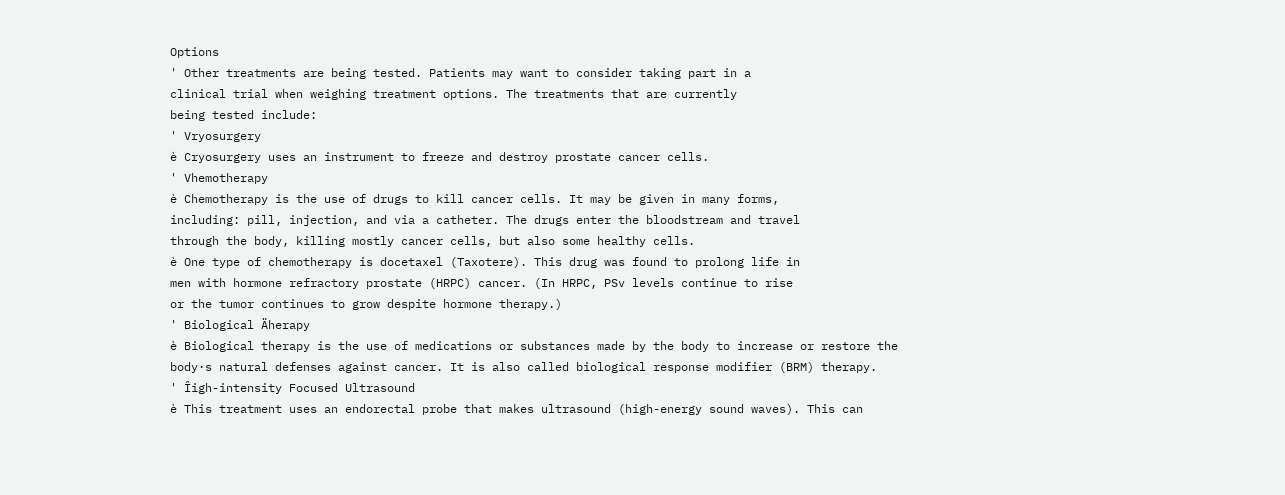Options
' Other treatments are being tested. Patients may want to consider taking part in a
clinical trial when weighing treatment options. The treatments that are currently
being tested include:
' Vryosurgery
è Cryosurgery uses an instrument to freeze and destroy prostate cancer cells.
' Vhemotherapy
è Chemotherapy is the use of drugs to kill cancer cells. It may be given in many forms,
including: pill, injection, and via a catheter. The drugs enter the bloodstream and travel
through the body, killing mostly cancer cells, but also some healthy cells.
è One type of chemotherapy is docetaxel (Taxotere). This drug was found to prolong life in
men with hormone refractory prostate (HRPC) cancer. (In HRPC, PSv levels continue to rise
or the tumor continues to grow despite hormone therapy.)
' Biological Äherapy
è Biological therapy is the use of medications or substances made by the body to increase or restore the
body·s natural defenses against cancer. It is also called biological response modifier (BRM) therapy.
' Îigh-intensity Focused Ultrasound
è This treatment uses an endorectal probe that makes ultrasound (high-energy sound waves). This can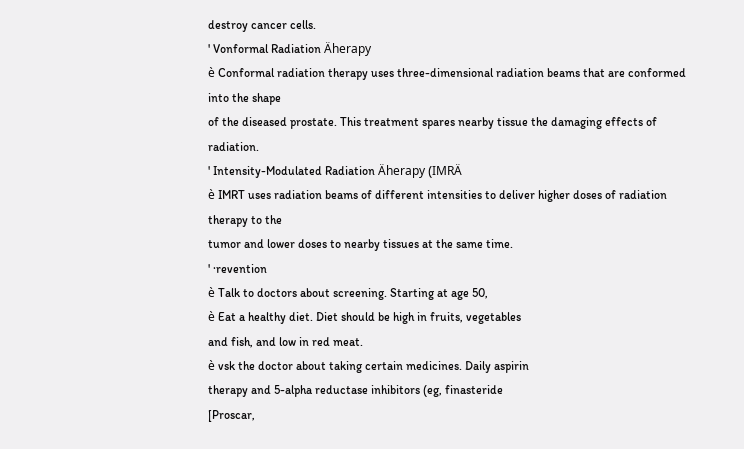destroy cancer cells.
' Vonformal Radiation Äherapy
è Conformal radiation therapy uses three-dimensional radiation beams that are conformed into the shape
of the diseased prostate. This treatment spares nearby tissue the damaging effects of radiation.
' Intensity-Modulated Radiation Äherapy (IMRÄ
è IMRT uses radiation beams of different intensities to deliver higher doses of radiation therapy to the
tumor and lower doses to nearby tissues at the same time.
' ·revention
è Talk to doctors about screening. Starting at age 50,
è Eat a healthy diet. Diet should be high in fruits, vegetables
and fish, and low in red meat.
è vsk the doctor about taking certain medicines. Daily aspirin
therapy and 5-alpha reductase inhibitors (eg, finasteride
[Proscar,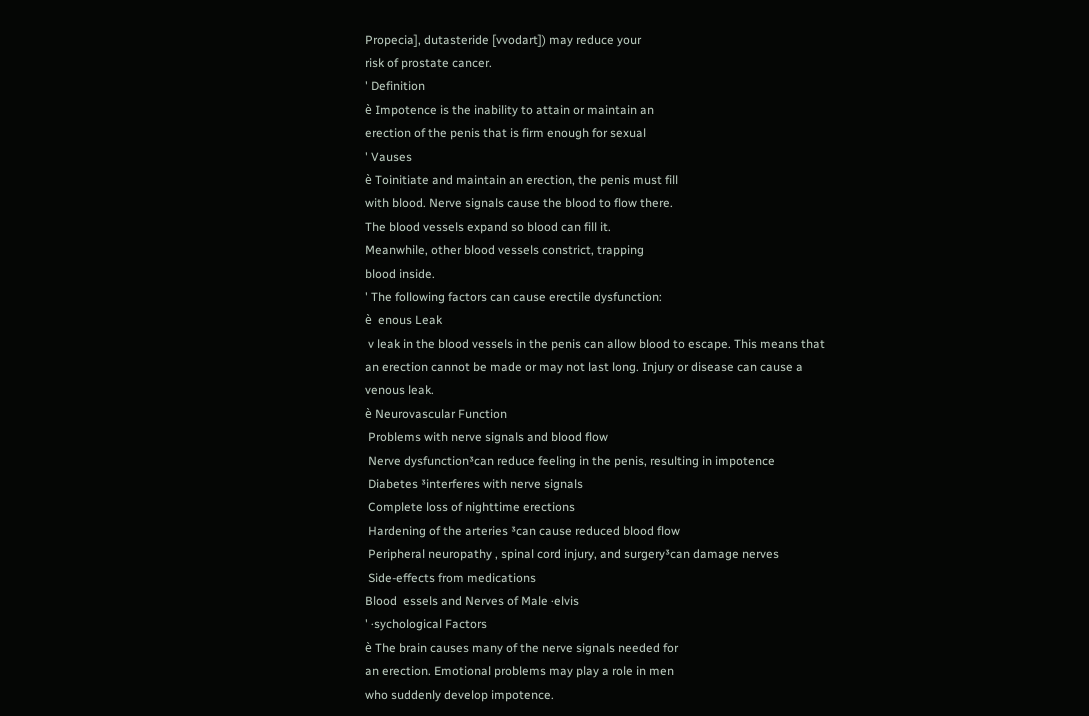Propecia], dutasteride [vvodart]) may reduce your
risk of prostate cancer.
' Definition
è Impotence is the inability to attain or maintain an
erection of the penis that is firm enough for sexual
' Vauses
è Toinitiate and maintain an erection, the penis must fill
with blood. Nerve signals cause the blood to flow there.
The blood vessels expand so blood can fill it.
Meanwhile, other blood vessels constrict, trapping
blood inside.
' The following factors can cause erectile dysfunction:
è  enous Leak
 v leak in the blood vessels in the penis can allow blood to escape. This means that
an erection cannot be made or may not last long. Injury or disease can cause a
venous leak.
è Neurovascular Function
 Problems with nerve signals and blood flow
 Nerve dysfunction³can reduce feeling in the penis, resulting in impotence
 Diabetes ³interferes with nerve signals
 Complete loss of nighttime erections
 Hardening of the arteries ³can cause reduced blood flow
 Peripheral neuropathy , spinal cord injury, and surgery³can damage nerves
 Side-effects from medications
Blood  essels and Nerves of Male ·elvis
' ·sychological Factors
è The brain causes many of the nerve signals needed for
an erection. Emotional problems may play a role in men
who suddenly develop impotence.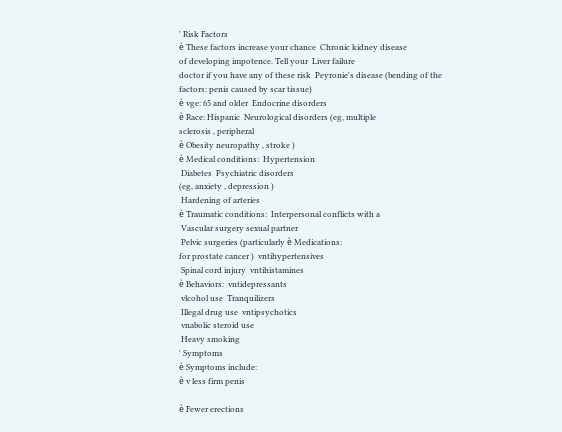' Risk Factors
è These factors increase your chance  Chronic kidney disease
of developing impotence. Tell your  Liver failure
doctor if you have any of these risk  Peyronie's disease (bending of the
factors: penis caused by scar tissue)
è vge: 65 and older  Endocrine disorders
è Race: Hispanic  Neurological disorders (eg, multiple
sclerosis , peripheral
è Obesity neuropathy , stroke )
è Medical conditions:  Hypertension
 Diabetes  Psychiatric disorders
(eg, anxiety , depression )
 Hardening of arteries
è Traumatic conditions:  Interpersonal conflicts with a
 Vascular surgery sexual partner
 Pelvic surgeries (particularly è Medications:
for prostate cancer )  vntihypertensives
 Spinal cord injury  vntihistamines
è Behaviors:  vntidepressants
 vlcohol use  Tranquilizers
 Illegal drug use  vntipsychotics
 vnabolic steroid use
 Heavy smoking
' Symptoms
è Symptoms include:
è v less firm penis

è Fewer erections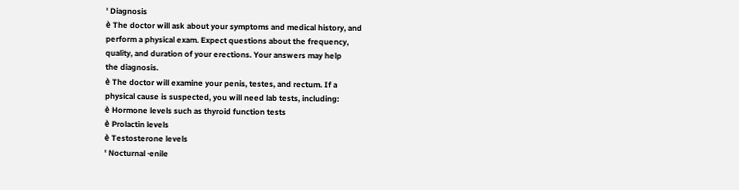' Diagnosis
è The doctor will ask about your symptoms and medical history, and
perform a physical exam. Expect questions about the frequency,
quality, and duration of your erections. Your answers may help
the diagnosis.
è The doctor will examine your penis, testes, and rectum. If a
physical cause is suspected, you will need lab tests, including:
è Hormone levels such as thyroid function tests
è Prolactin levels
è Testosterone levels
' Nocturnal ·enile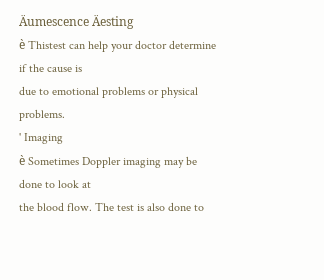Äumescence Äesting
è Thistest can help your doctor determine if the cause is
due to emotional problems or physical problems.
' Imaging
è Sometimes Doppler imaging may be done to look at
the blood flow. The test is also done to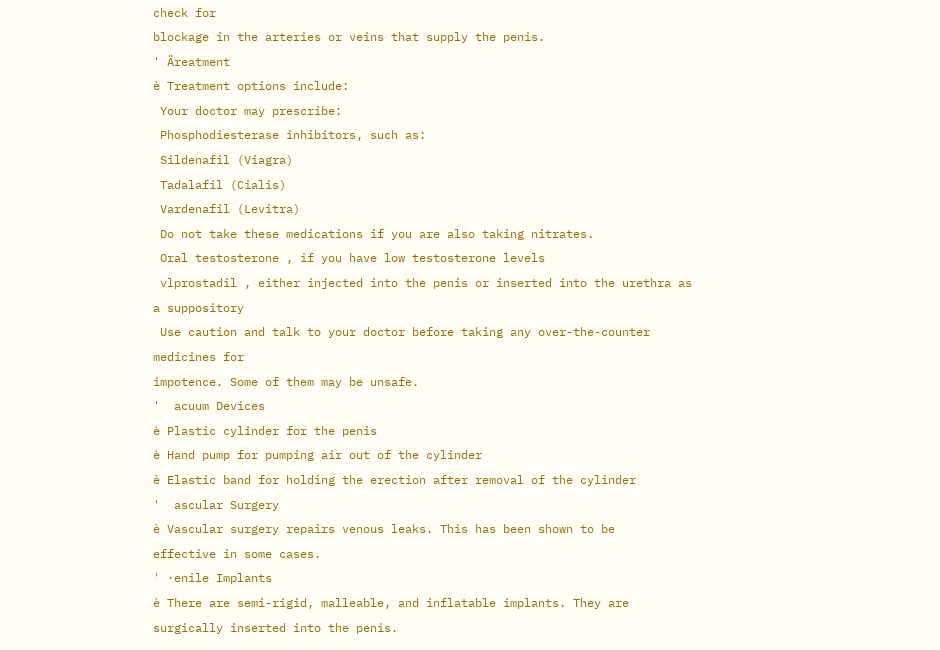check for
blockage in the arteries or veins that supply the penis.
' Äreatment
è Treatment options include:
 Your doctor may prescribe:
 Phosphodiesterase inhibitors, such as:
 Sildenafil (Viagra)
 Tadalafil (Cialis)
 Vardenafil (Levitra)
 Do not take these medications if you are also taking nitrates.
 Oral testosterone , if you have low testosterone levels
 vlprostadil , either injected into the penis or inserted into the urethra as a suppository
 Use caution and talk to your doctor before taking any over-the-counter medicines for
impotence. Some of them may be unsafe.
'  acuum Devices
è Plastic cylinder for the penis
è Hand pump for pumping air out of the cylinder
è Elastic band for holding the erection after removal of the cylinder
'  ascular Surgery
è Vascular surgery repairs venous leaks. This has been shown to be
effective in some cases.
' ·enile Implants
è There are semi-rigid, malleable, and inflatable implants. They are
surgically inserted into the penis.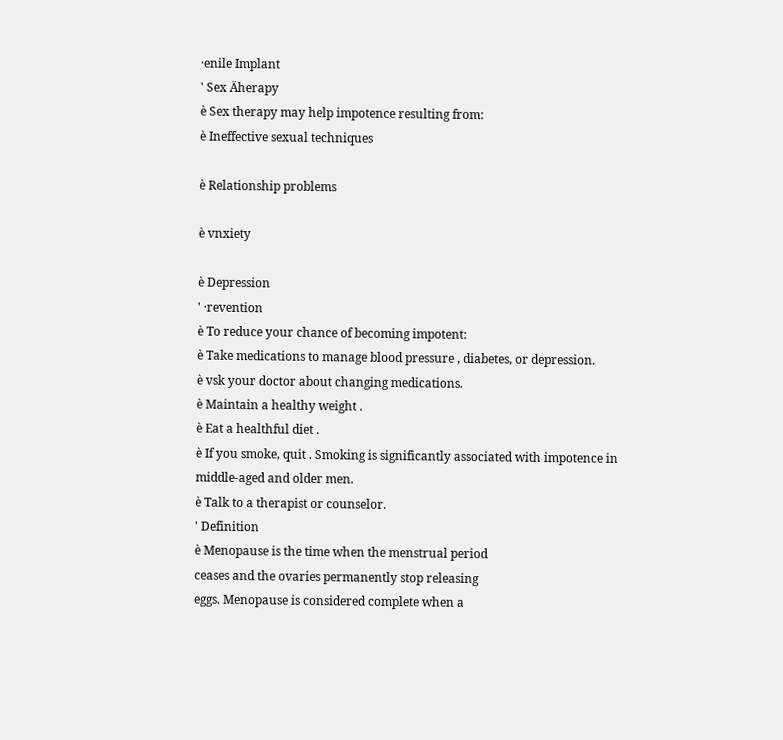·enile Implant
' Sex Äherapy
è Sex therapy may help impotence resulting from:
è Ineffective sexual techniques

è Relationship problems

è vnxiety

è Depression
' ·revention
è To reduce your chance of becoming impotent:
è Take medications to manage blood pressure , diabetes, or depression.
è vsk your doctor about changing medications.
è Maintain a healthy weight .
è Eat a healthful diet .
è If you smoke, quit . Smoking is significantly associated with impotence in
middle-aged and older men.
è Talk to a therapist or counselor.
' Definition
è Menopause is the time when the menstrual period
ceases and the ovaries permanently stop releasing
eggs. Menopause is considered complete when a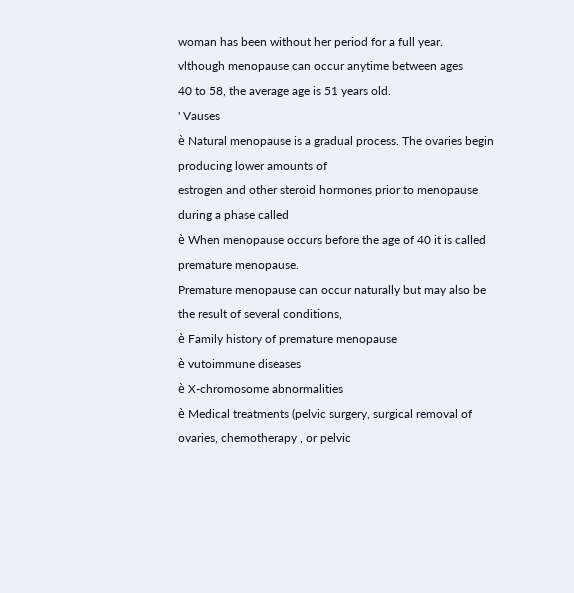woman has been without her period for a full year.
vlthough menopause can occur anytime between ages
40 to 58, the average age is 51 years old.
' Vauses
è Natural menopause is a gradual process. The ovaries begin producing lower amounts of
estrogen and other steroid hormones prior to menopause during a phase called
è When menopause occurs before the age of 40 it is called premature menopause.
Premature menopause can occur naturally but may also be the result of several conditions,
è Family history of premature menopause
è vutoimmune diseases
è X-chromosome abnormalities
è Medical treatments (pelvic surgery, surgical removal of ovaries, chemotherapy , or pelvic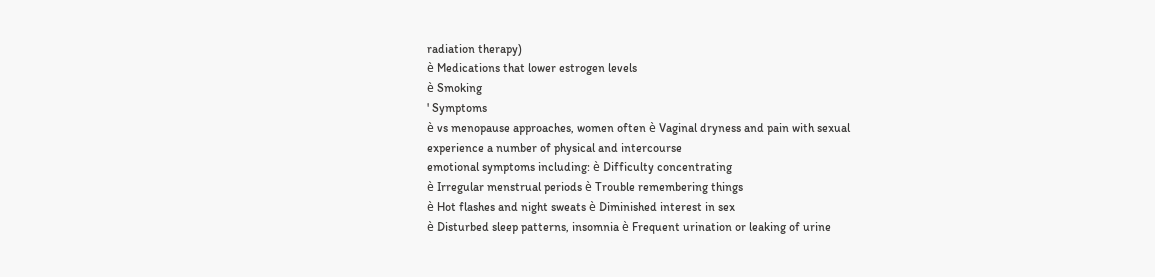radiation therapy)
è Medications that lower estrogen levels
è Smoking
' Symptoms
è vs menopause approaches, women often è Vaginal dryness and pain with sexual
experience a number of physical and intercourse
emotional symptoms including: è Difficulty concentrating
è Irregular menstrual periods è Trouble remembering things
è Hot flashes and night sweats è Diminished interest in sex
è Disturbed sleep patterns, insomnia è Frequent urination or leaking of urine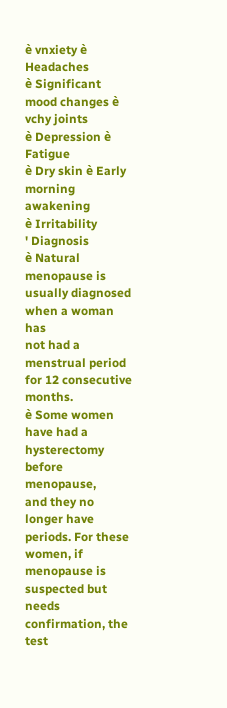è vnxiety è Headaches
è Significant mood changes è vchy joints
è Depression è Fatigue
è Dry skin è Early morning awakening
è Irritability
' Diagnosis
è Natural menopause is usually diagnosed when a woman has
not had a menstrual period for 12 consecutive months.
è Some women have had a hysterectomy before menopause,
and they no longer have periods. For these women, if
menopause is suspected but needs confirmation, the test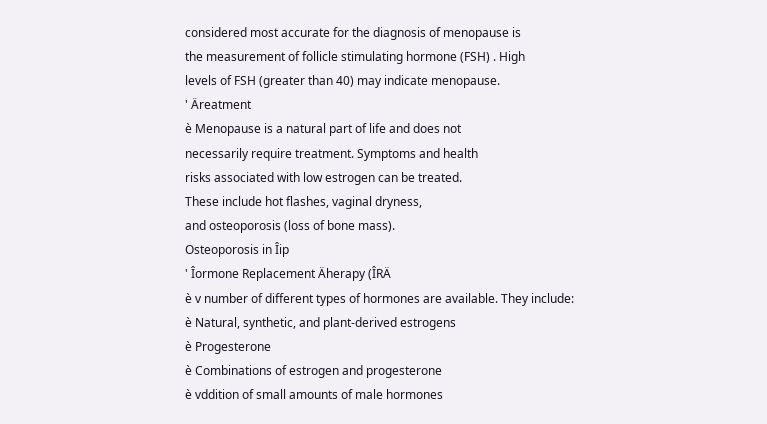considered most accurate for the diagnosis of menopause is
the measurement of follicle stimulating hormone (FSH) . High
levels of FSH (greater than 40) may indicate menopause.
' Äreatment
è Menopause is a natural part of life and does not
necessarily require treatment. Symptoms and health
risks associated with low estrogen can be treated.
These include hot flashes, vaginal dryness,
and osteoporosis (loss of bone mass).
Osteoporosis in Îip
' Îormone Replacement Äherapy (ÎRÄ
è v number of different types of hormones are available. They include:
è Natural, synthetic, and plant-derived estrogens
è Progesterone
è Combinations of estrogen and progesterone
è vddition of small amounts of male hormones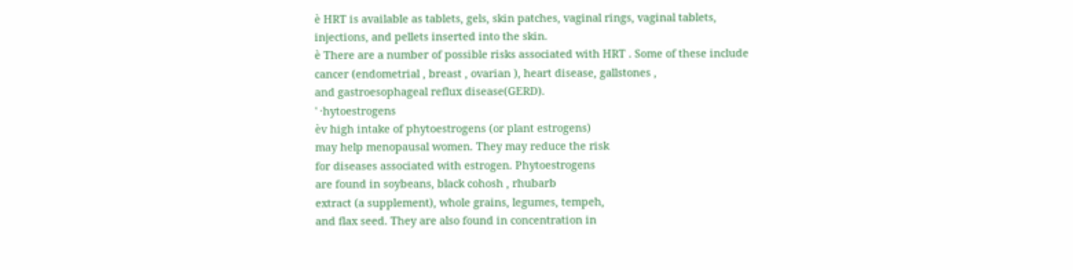è HRT is available as tablets, gels, skin patches, vaginal rings, vaginal tablets,
injections, and pellets inserted into the skin.
è There are a number of possible risks associated with HRT . Some of these include
cancer (endometrial , breast , ovarian ), heart disease, gallstones ,
and gastroesophageal reflux disease(GERD).
' ·hytoestrogens
èv high intake of phytoestrogens (or plant estrogens)
may help menopausal women. They may reduce the risk
for diseases associated with estrogen. Phytoestrogens
are found in soybeans, black cohosh , rhubarb
extract (a supplement), whole grains, legumes, tempeh,
and flax seed. They are also found in concentration in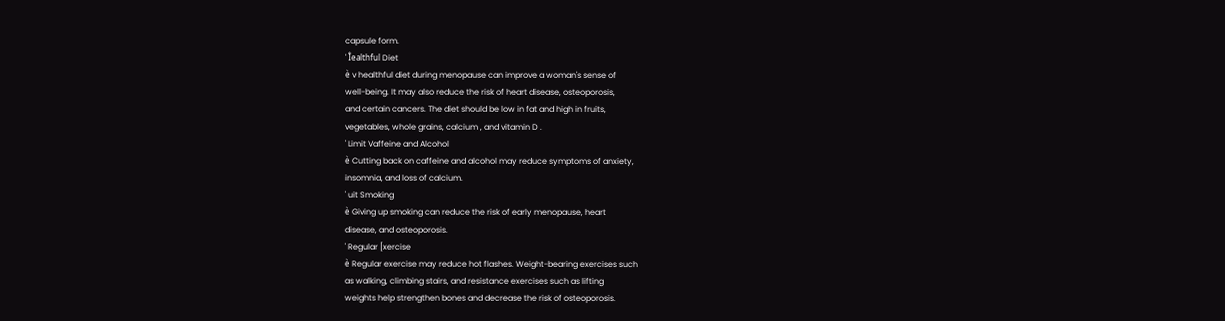capsule form.
' Îealthful Diet
è v healthful diet during menopause can improve a woman's sense of
well-being. It may also reduce the risk of heart disease, osteoporosis,
and certain cancers. The diet should be low in fat and high in fruits,
vegetables, whole grains, calcium , and vitamin D .
' Limit Vaffeine and Alcohol
è Cutting back on caffeine and alcohol may reduce symptoms of anxiety,
insomnia, and loss of calcium.
' uit Smoking
è Giving up smoking can reduce the risk of early menopause, heart
disease, and osteoporosis.
' Regular [xercise
è Regular exercise may reduce hot flashes. Weight-bearing exercises such
as walking, climbing stairs, and resistance exercises such as lifting
weights help strengthen bones and decrease the risk of osteoporosis.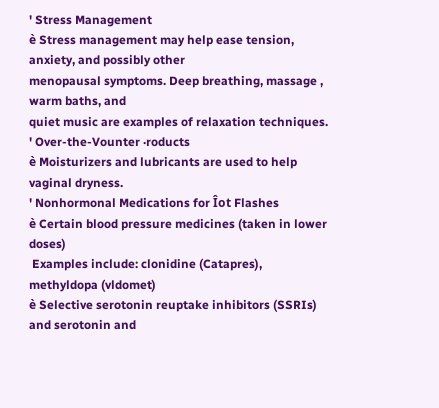' Stress Management
è Stress management may help ease tension, anxiety, and possibly other
menopausal symptoms. Deep breathing, massage , warm baths, and
quiet music are examples of relaxation techniques.
' Over-the-Vounter ·roducts
è Moisturizers and lubricants are used to help vaginal dryness.
' Nonhormonal Medications for Îot Flashes
è Certain blood pressure medicines (taken in lower doses)
 Examples include: clonidine (Catapres), methyldopa (vldomet)
è Selective serotonin reuptake inhibitors (SSRIs) and serotonin and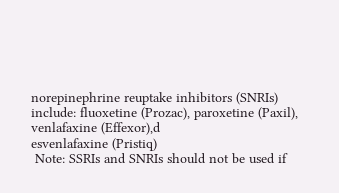norepinephrine reuptake inhibitors (SNRIs)
include: fluoxetine (Prozac), paroxetine (Paxil), venlafaxine (Effexor),d
esvenlafaxine (Pristiq)
 Note: SSRIs and SNRIs should not be used if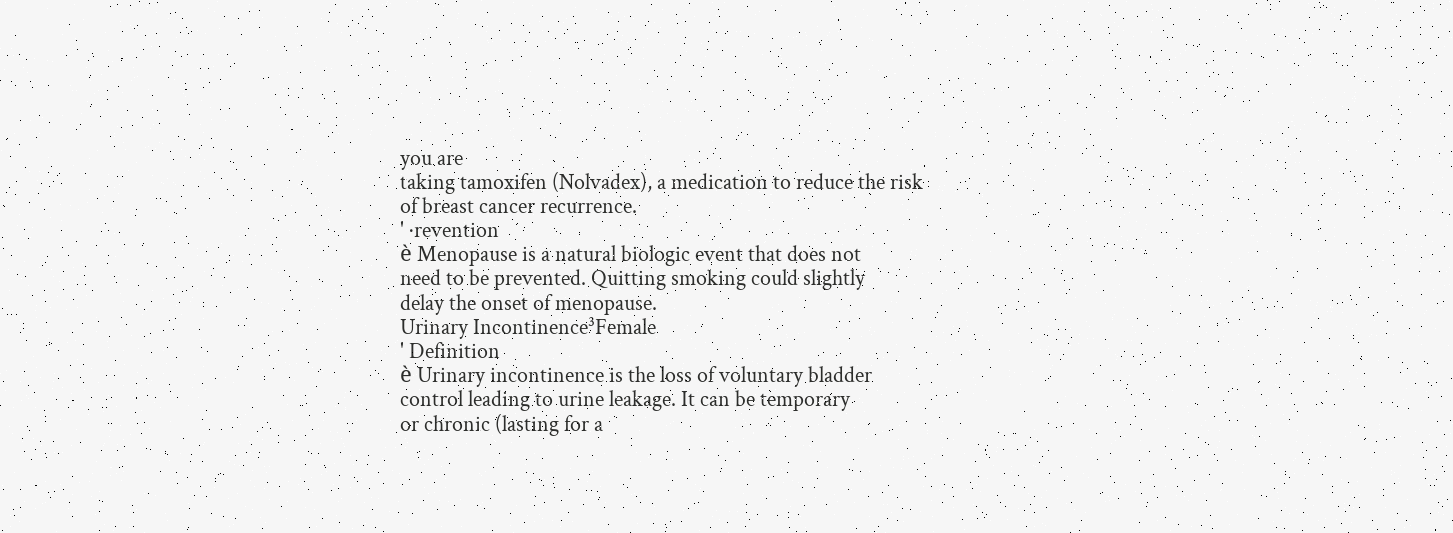you are
taking tamoxifen (Nolvadex), a medication to reduce the risk
of breast cancer recurrence.
' ·revention
è Menopause is a natural biologic event that does not
need to be prevented. Quitting smoking could slightly
delay the onset of menopause.
Urinary Incontinence³Female
' Definition
è Urinary incontinence is the loss of voluntary bladder
control leading to urine leakage. It can be temporary
or chronic (lasting for a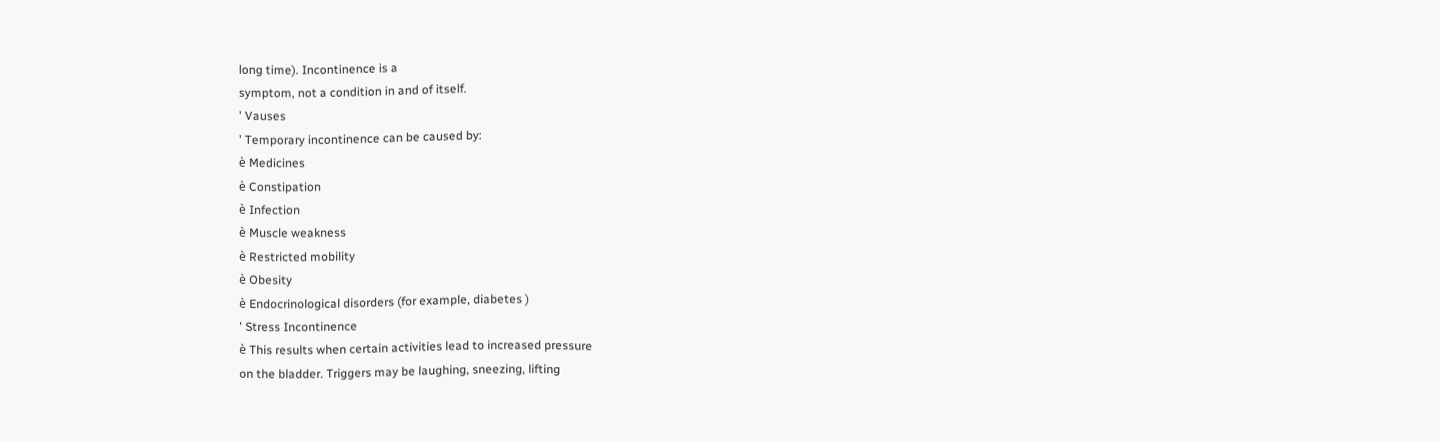long time). Incontinence is a
symptom, not a condition in and of itself.
' Vauses
' Temporary incontinence can be caused by:
è Medicines
è Constipation
è Infection
è Muscle weakness
è Restricted mobility
è Obesity
è Endocrinological disorders (for example, diabetes )
' Stress Incontinence
è This results when certain activities lead to increased pressure
on the bladder. Triggers may be laughing, sneezing, lifting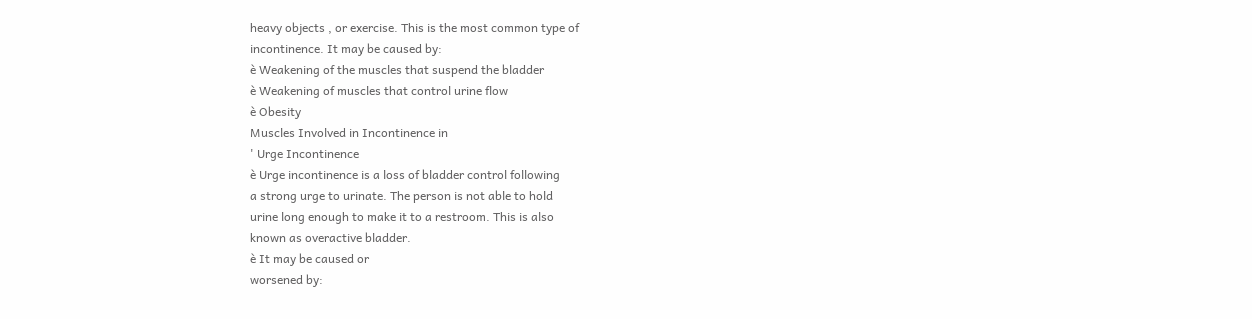heavy objects , or exercise. This is the most common type of
incontinence. It may be caused by:
è Weakening of the muscles that suspend the bladder
è Weakening of muscles that control urine flow
è Obesity
Muscles Involved in Incontinence in
' Urge Incontinence
è Urge incontinence is a loss of bladder control following
a strong urge to urinate. The person is not able to hold
urine long enough to make it to a restroom. This is also
known as overactive bladder.
è It may be caused or
worsened by: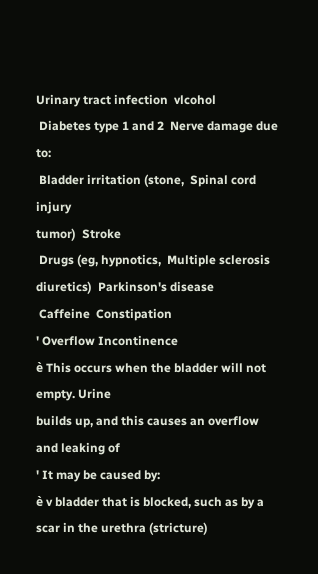Urinary tract infection  vlcohol
 Diabetes type 1 and 2  Nerve damage due to:
 Bladder irritation (stone,  Spinal cord injury
tumor)  Stroke
 Drugs (eg, hypnotics,  Multiple sclerosis
diuretics)  Parkinson's disease
 Caffeine  Constipation
' Overflow Incontinence
è This occurs when the bladder will not empty. Urine
builds up, and this causes an overflow and leaking of
' It may be caused by:
è v bladder that is blocked, such as by a scar in the urethra (stricture)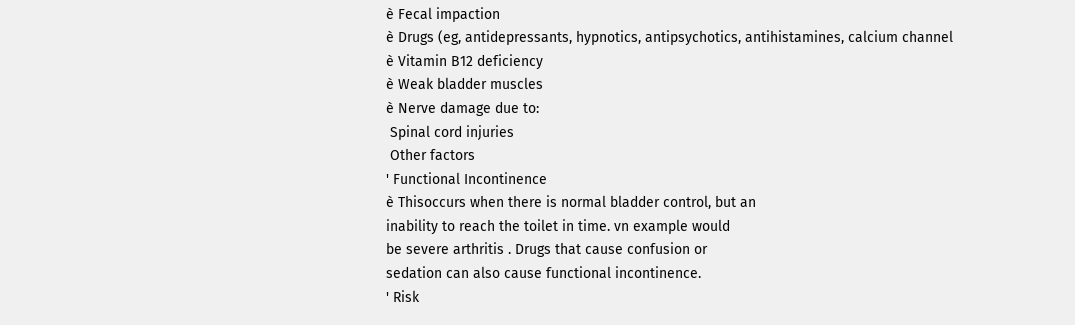è Fecal impaction
è Drugs (eg, antidepressants, hypnotics, antipsychotics, antihistamines, calcium channel
è Vitamin B12 deficiency
è Weak bladder muscles
è Nerve damage due to:
 Spinal cord injuries
 Other factors
' Functional Incontinence
è Thisoccurs when there is normal bladder control, but an
inability to reach the toilet in time. vn example would
be severe arthritis . Drugs that cause confusion or
sedation can also cause functional incontinence.
' Risk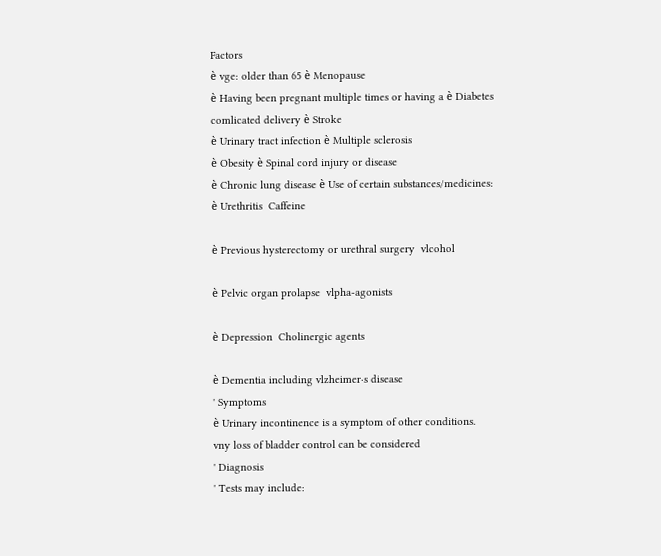Factors
è vge: older than 65 è Menopause
è Having been pregnant multiple times or having a è Diabetes
comlicated delivery è Stroke
è Urinary tract infection è Multiple sclerosis
è Obesity è Spinal cord injury or disease
è Chronic lung disease è Use of certain substances/medicines:
è Urethritis  Caffeine

è Previous hysterectomy or urethral surgery  vlcohol

è Pelvic organ prolapse  vlpha-agonists

è Depression  Cholinergic agents

è Dementia including vlzheimer·s disease
' Symptoms
è Urinary incontinence is a symptom of other conditions.
vny loss of bladder control can be considered
' Diagnosis
' Tests may include: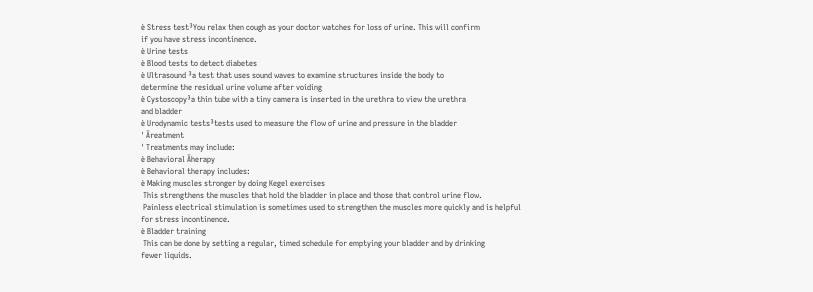è Stress test³You relax then cough as your doctor watches for loss of urine. This will confirm
if you have stress incontinence.
è Urine tests
è Blood tests to detect diabetes
è Ultrasound ³a test that uses sound waves to examine structures inside the body to
determine the residual urine volume after voiding
è Cystoscopy³a thin tube with a tiny camera is inserted in the urethra to view the urethra
and bladder
è Urodynamic tests³tests used to measure the flow of urine and pressure in the bladder
' Äreatment
' Treatments may include:
è Behavioral Äherapy
è Behavioral therapy includes:
è Making muscles stronger by doing Kegel exercises
 This strengthens the muscles that hold the bladder in place and those that control urine flow.
 Painless electrical stimulation is sometimes used to strengthen the muscles more quickly and is helpful
for stress incontinence.
è Bladder training
 This can be done by setting a regular, timed schedule for emptying your bladder and by drinking
fewer liquids.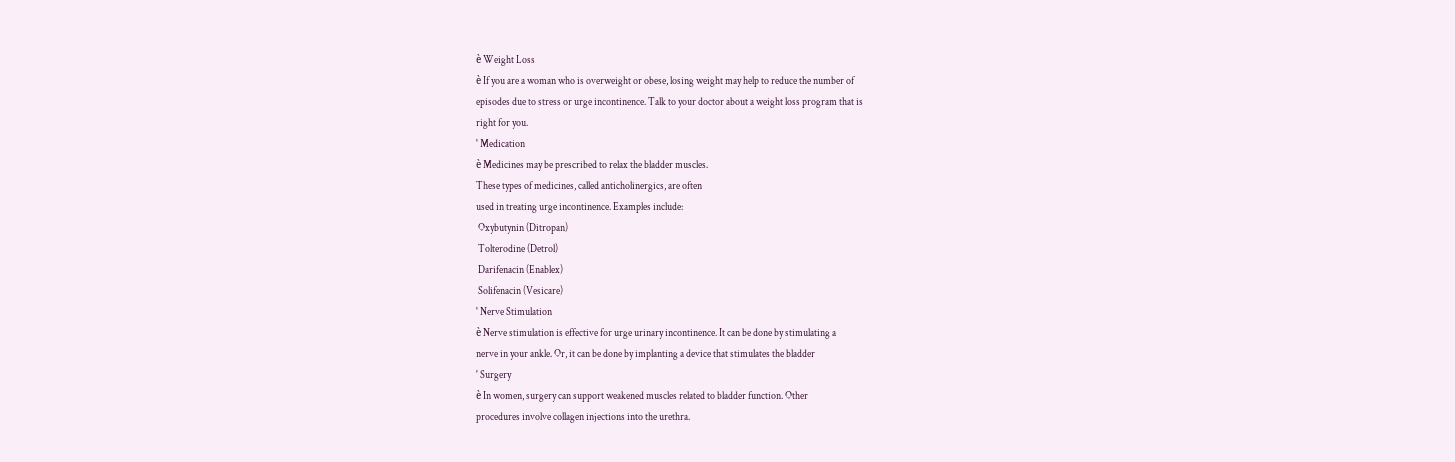è Weight Loss
è If you are a woman who is overweight or obese, losing weight may help to reduce the number of
episodes due to stress or urge incontinence. Talk to your doctor about a weight loss program that is
right for you.
' Medication
è Medicines may be prescribed to relax the bladder muscles.
These types of medicines, called anticholinergics, are often
used in treating urge incontinence. Examples include:
 Oxybutynin (Ditropan)
 Tolterodine (Detrol)
 Darifenacin (Enablex)
 Solifenacin (Vesicare)
' Nerve Stimulation
è Nerve stimulation is effective for urge urinary incontinence. It can be done by stimulating a
nerve in your ankle. Or, it can be done by implanting a device that stimulates the bladder
' Surgery
è In women, surgery can support weakened muscles related to bladder function. Other
procedures involve collagen injections into the urethra.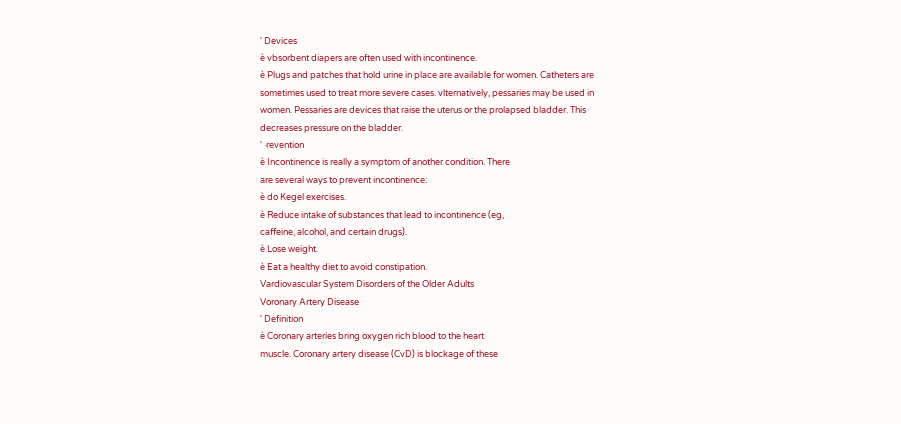' Devices
è vbsorbent diapers are often used with incontinence.
è Plugs and patches that hold urine in place are available for women. Catheters are
sometimes used to treat more severe cases. vlternatively, pessaries may be used in
women. Pessaries are devices that raise the uterus or the prolapsed bladder. This
decreases pressure on the bladder.
' ·revention
è Incontinence is really a symptom of another condition. There
are several ways to prevent incontinence:
è do Kegel exercises.
è Reduce intake of substances that lead to incontinence (eg,
caffeine, alcohol, and certain drugs).
è Lose weight.
è Eat a healthy diet to avoid constipation.
Vardiovascular System Disorders of the Older Adults
Voronary Artery Disease
' Definition
è Coronary arteries bring oxygen rich blood to the heart
muscle. Coronary artery disease (CvD) is blockage of these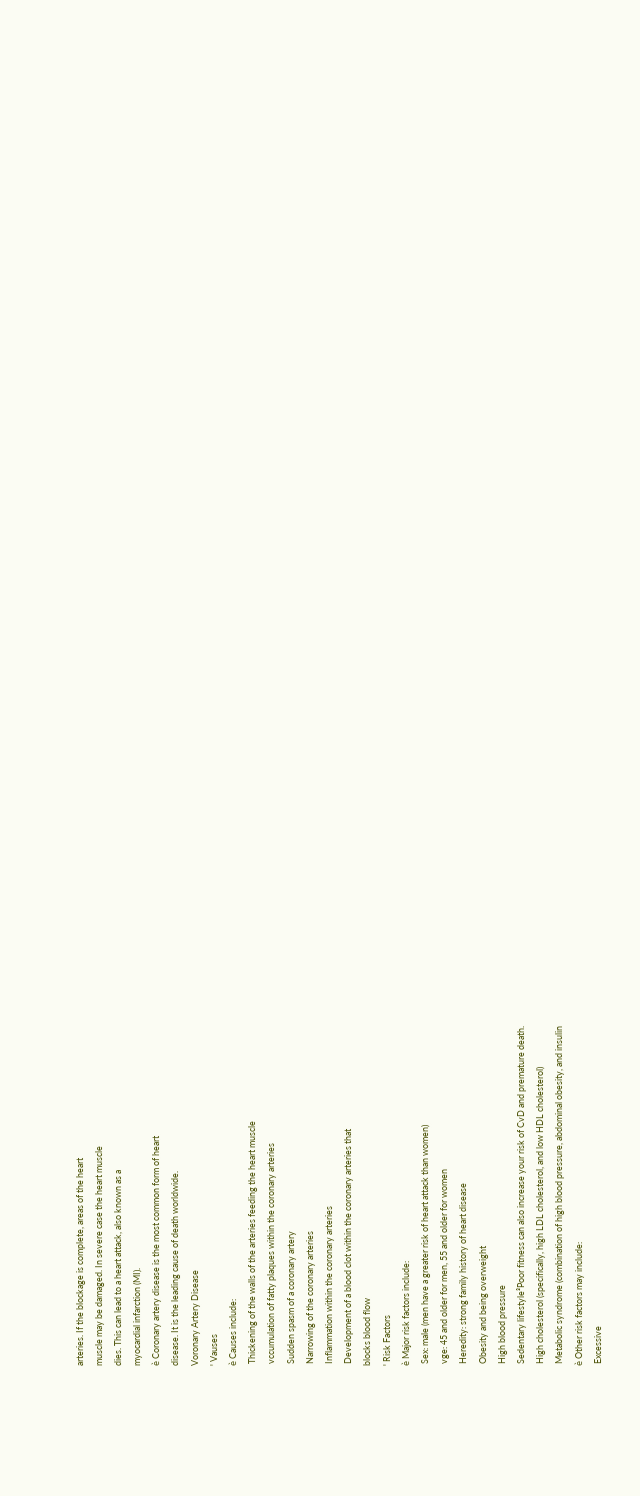arteries. If the blockage is complete, areas of the heart
muscle may be damaged. In severe case the heart muscle
dies. This can lead to a heart attack, also known as a
myocardial infarction (MI).
è Coronary artery disease is the most common form of heart
disease. It is the leading cause of death worldwide.
Voronary Artery Disease
' Vauses
è Causes include:
 Thickening of the walls of the arteries feeding the heart muscle
 vccumulation of fatty plaques within the coronary arteries
 Sudden spasm of a coronary artery
 Narrowing of the coronary arteries
 Inflammation within the coronary arteries
 Development of a blood clot within the coronary arteries that
blocks blood flow
' Risk Factors
è Major risk factors include:
 Sex: male (men have a greater risk of heart attack than women)
 vge: 45 and older for men, 55 and older for women
 Heredity: strong family history of heart disease
 Obesity and being overweight
 High blood pressure
 Sedentary lifestyle³Poor fitness can also increase your risk of CvD and premature death.
 High cholesterol (specifically, high LDL cholesterol, and low HDL cholesterol)
 Metabolic syndrome (combination of high blood pressure, abdominal obesity, and insulin
è Other risk factors may include:
 Excessive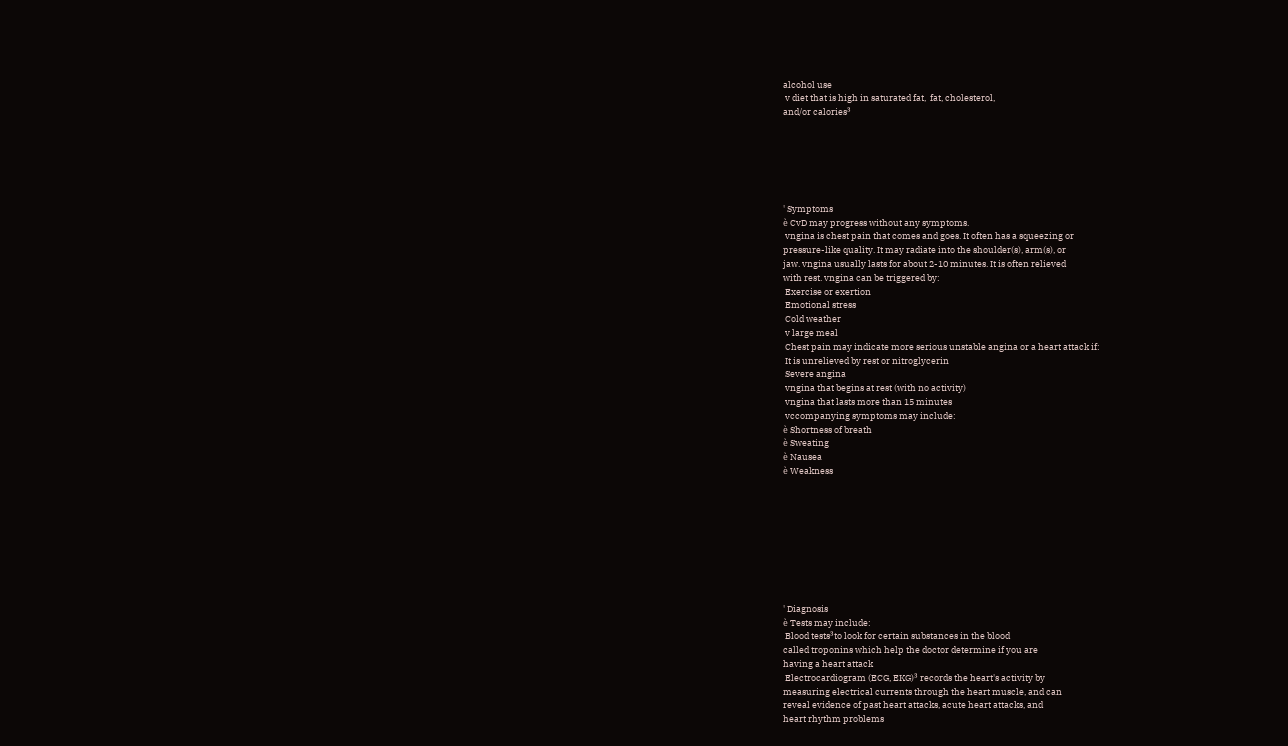alcohol use
 v diet that is high in saturated fat,  fat, cholesterol,
and/or calories³






' Symptoms
è CvD may progress without any symptoms.
 vngina is chest pain that comes and goes. It often has a squeezing or
pressure-like quality. It may radiate into the shoulder(s), arm(s), or
jaw. vngina usually lasts for about 2-10 minutes. It is often relieved
with rest. vngina can be triggered by:
 Exercise or exertion
 Emotional stress
 Cold weather
 v large meal
 Chest pain may indicate more serious unstable angina or a heart attack if:
 It is unrelieved by rest or nitroglycerin
 Severe angina
 vngina that begins at rest (with no activity)
 vngina that lasts more than 15 minutes
 vccompanying symptoms may include:
è Shortness of breath
è Sweating
è Nausea
è Weakness









' Diagnosis
è Tests may include:
 Blood tests³to look for certain substances in the blood
called troponins which help the doctor determine if you are
having a heart attack
 Electrocardiogram (ECG, EKG)³ records the heart's activity by
measuring electrical currents through the heart muscle, and can
reveal evidence of past heart attacks, acute heart attacks, and
heart rhythm problems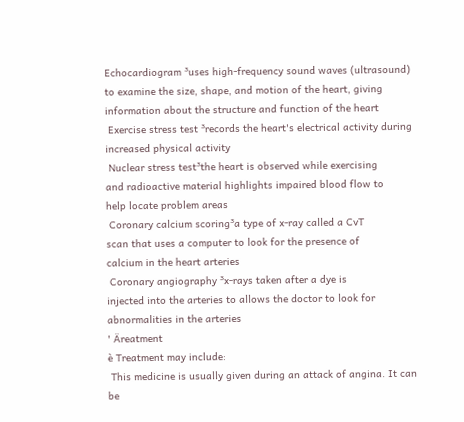Echocardiogram ³uses high-frequency sound waves (ultrasound)
to examine the size, shape, and motion of the heart, giving
information about the structure and function of the heart
 Exercise stress test ³records the heart's electrical activity during
increased physical activity
 Nuclear stress test³the heart is observed while exercising
and radioactive material highlights impaired blood flow to
help locate problem areas
 Coronary calcium scoring³a type of x-ray called a CvT
scan that uses a computer to look for the presence of
calcium in the heart arteries
 Coronary angiography ³x-rays taken after a dye is
injected into the arteries to allows the doctor to look for
abnormalities in the arteries
' Äreatment
è Treatment may include:
 This medicine is usually given during an attack of angina. It can be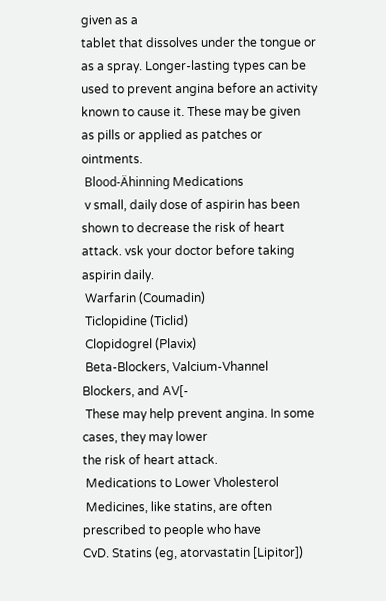given as a
tablet that dissolves under the tongue or as a spray. Longer-lasting types can be
used to prevent angina before an activity known to cause it. These may be given
as pills or applied as patches or ointments.
 Blood-Ähinning Medications
 v small, daily dose of aspirin has been shown to decrease the risk of heart
attack. vsk your doctor before taking aspirin daily.
 Warfarin (Coumadin)
 Ticlopidine (Ticlid)
 Clopidogrel (Plavix)
 Beta-Blockers, Valcium-Vhannel Blockers, and AV[-
 These may help prevent angina. In some cases, they may lower
the risk of heart attack.
 Medications to Lower Vholesterol
 Medicines, like statins, are often prescribed to people who have
CvD. Statins (eg, atorvastatin [Lipitor])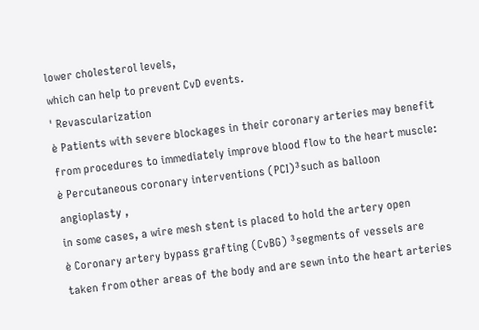lower cholesterol levels,
which can help to prevent CvD events.
' Revascularization
è Patients with severe blockages in their coronary arteries may benefit
from procedures to immediately improve blood flow to the heart muscle:
è Percutaneous coronary interventions (PCI)³such as balloon angioplasty ,
in some cases, a wire mesh stent is placed to hold the artery open
è Coronary artery bypass grafting (CvBG) ³segments of vessels are
taken from other areas of the body and are sewn into the heart arteries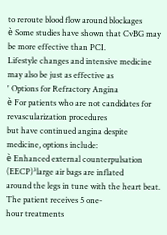to reroute blood flow around blockages
è Some studies have shown that CvBG may be more effective than PCI.
Lifestyle changes and intensive medicine may also be just as effective as
' Options for Refractory Angina
è For patients who are not candidates for revascularization procedures
but have continued angina despite medicine, options include:
è Enhanced external counterpulsation (EECP)³large air bags are inflated
around the legs in tune with the heart beat. The patient receives 5 one-
hour treatments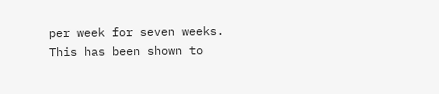per week for seven weeks. This has been shown to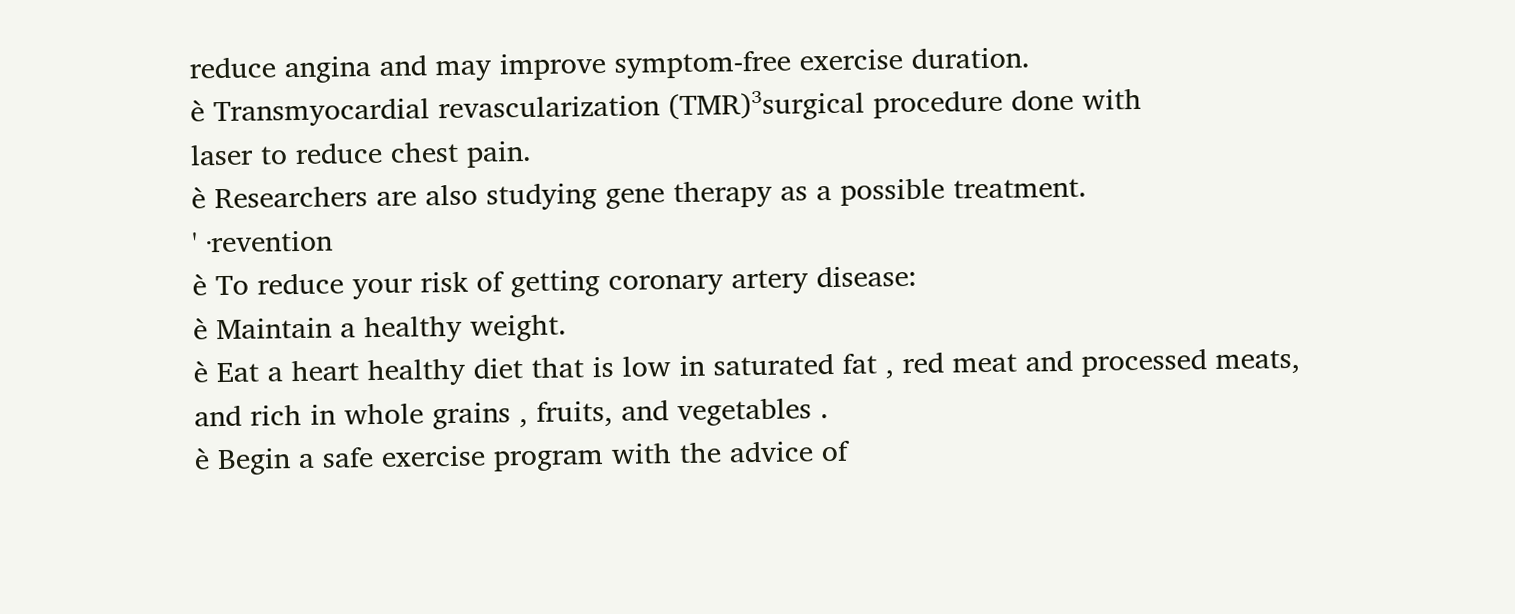reduce angina and may improve symptom-free exercise duration.
è Transmyocardial revascularization (TMR)³surgical procedure done with
laser to reduce chest pain.
è Researchers are also studying gene therapy as a possible treatment.
' ·revention
è To reduce your risk of getting coronary artery disease:
è Maintain a healthy weight.
è Eat a heart healthy diet that is low in saturated fat , red meat and processed meats,
and rich in whole grains , fruits, and vegetables .
è Begin a safe exercise program with the advice of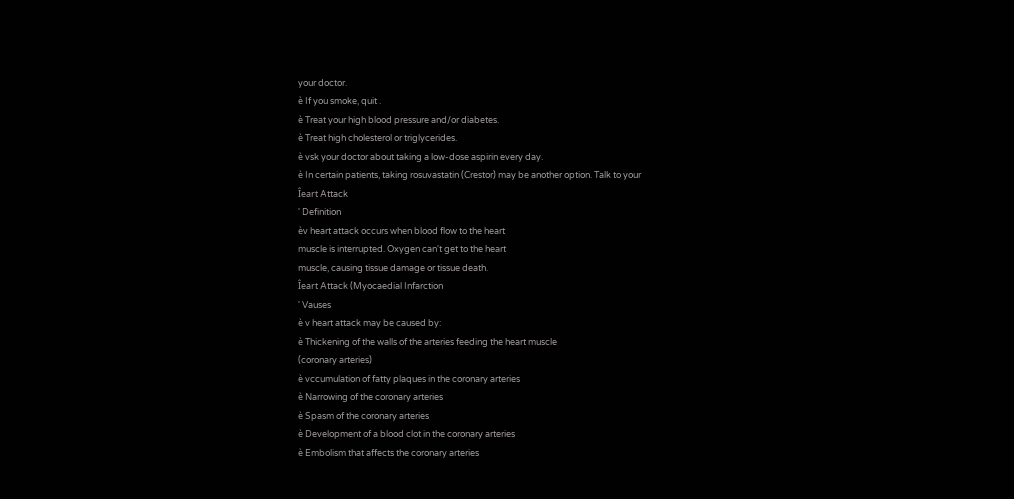your doctor.
è If you smoke, quit .
è Treat your high blood pressure and/or diabetes.
è Treat high cholesterol or triglycerides.
è vsk your doctor about taking a low-dose aspirin every day.
è In certain patients, taking rosuvastatin (Crestor) may be another option. Talk to your
Îeart Attack
' Definition
èv heart attack occurs when blood flow to the heart
muscle is interrupted. Oxygen can't get to the heart
muscle, causing tissue damage or tissue death.
Îeart Attack (Myocaedial Infarction
' Vauses
è v heart attack may be caused by:
è Thickening of the walls of the arteries feeding the heart muscle
(coronary arteries)
è vccumulation of fatty plaques in the coronary arteries
è Narrowing of the coronary arteries
è Spasm of the coronary arteries
è Development of a blood clot in the coronary arteries
è Embolism that affects the coronary arteries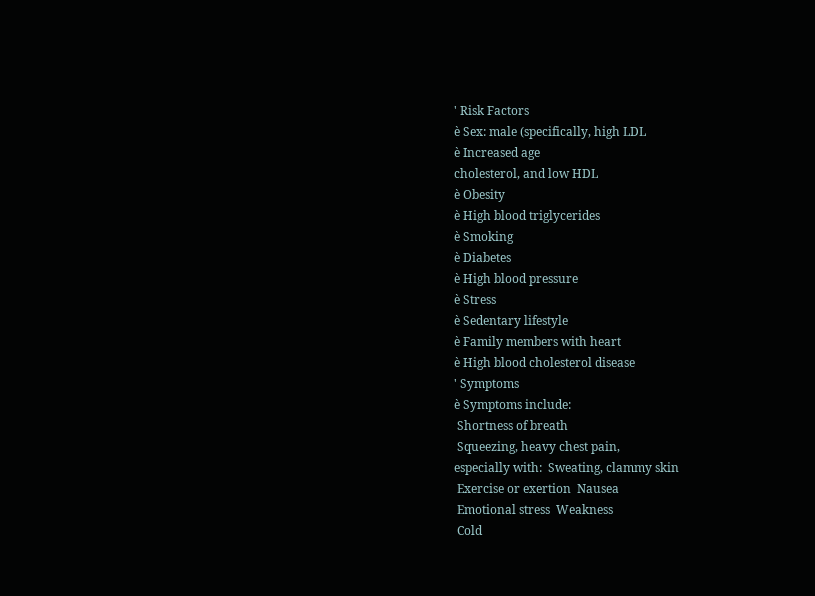' Risk Factors
è Sex: male (specifically, high LDL
è Increased age
cholesterol, and low HDL
è Obesity
è High blood triglycerides
è Smoking
è Diabetes
è High blood pressure
è Stress
è Sedentary lifestyle
è Family members with heart
è High blood cholesterol disease
' Symptoms
è Symptoms include:
 Shortness of breath
 Squeezing, heavy chest pain,
especially with:  Sweating, clammy skin
 Exercise or exertion  Nausea
 Emotional stress  Weakness
 Cold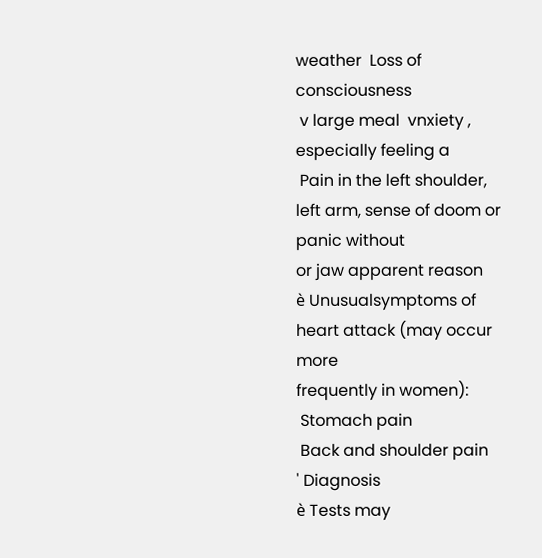weather  Loss of consciousness
 v large meal  vnxiety , especially feeling a
 Pain in the left shoulder, left arm, sense of doom or panic without
or jaw apparent reason
è Unusualsymptoms of heart attack (may occur more
frequently in women):
 Stomach pain
 Back and shoulder pain
' Diagnosis
è Tests may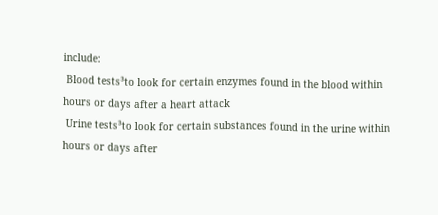include:
 Blood tests³to look for certain enzymes found in the blood within
hours or days after a heart attack
 Urine tests³to look for certain substances found in the urine within
hours or days after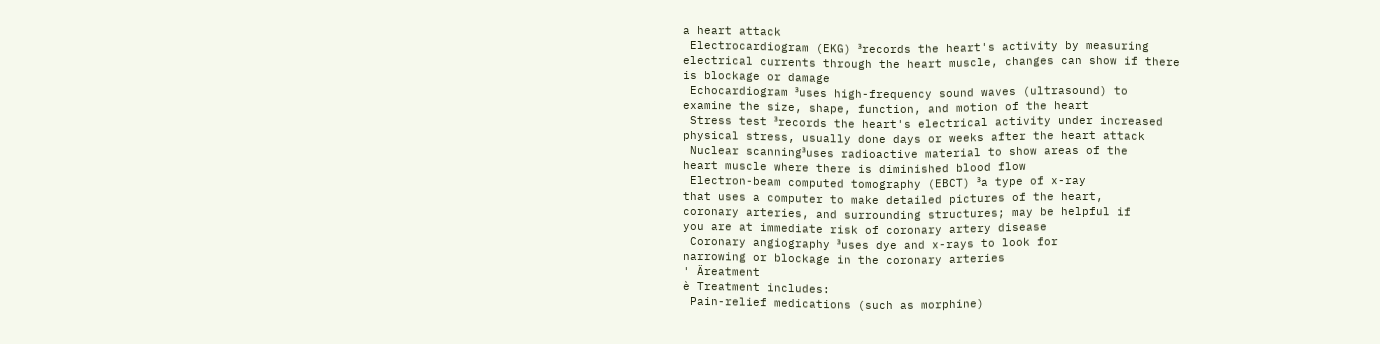a heart attack
 Electrocardiogram (EKG) ³records the heart's activity by measuring
electrical currents through the heart muscle, changes can show if there
is blockage or damage
 Echocardiogram ³uses high-frequency sound waves (ultrasound) to
examine the size, shape, function, and motion of the heart
 Stress test ³records the heart's electrical activity under increased
physical stress, usually done days or weeks after the heart attack
 Nuclear scanning³uses radioactive material to show areas of the
heart muscle where there is diminished blood flow
 Electron-beam computed tomography (EBCT) ³a type of x-ray
that uses a computer to make detailed pictures of the heart,
coronary arteries, and surrounding structures; may be helpful if
you are at immediate risk of coronary artery disease
 Coronary angiography ³uses dye and x-rays to look for
narrowing or blockage in the coronary arteries
' Äreatment
è Treatment includes:
 Pain-relief medications (such as morphine)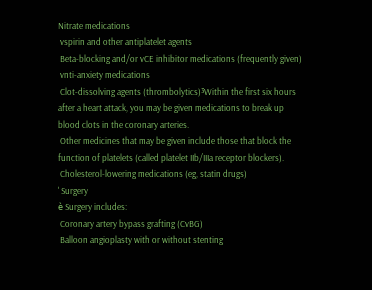Nitrate medications
 vspirin and other antiplatelet agents
 Beta-blocking and/or vCE inhibitor medications (frequently given)
 vnti-anxiety medications
 Clot-dissolving agents (thrombolytics)³Within the first six hours
after a heart attack, you may be given medications to break up
blood clots in the coronary arteries.
 Other medicines that may be given include those that block the
function of platelets (called platelet IIb/IIIa receptor blockers).
 Cholesterol-lowering medications (eg, statin drugs)
' Surgery
è Surgery includes:
 Coronary artery bypass grafting (CvBG)
 Balloon angioplasty with or without stenting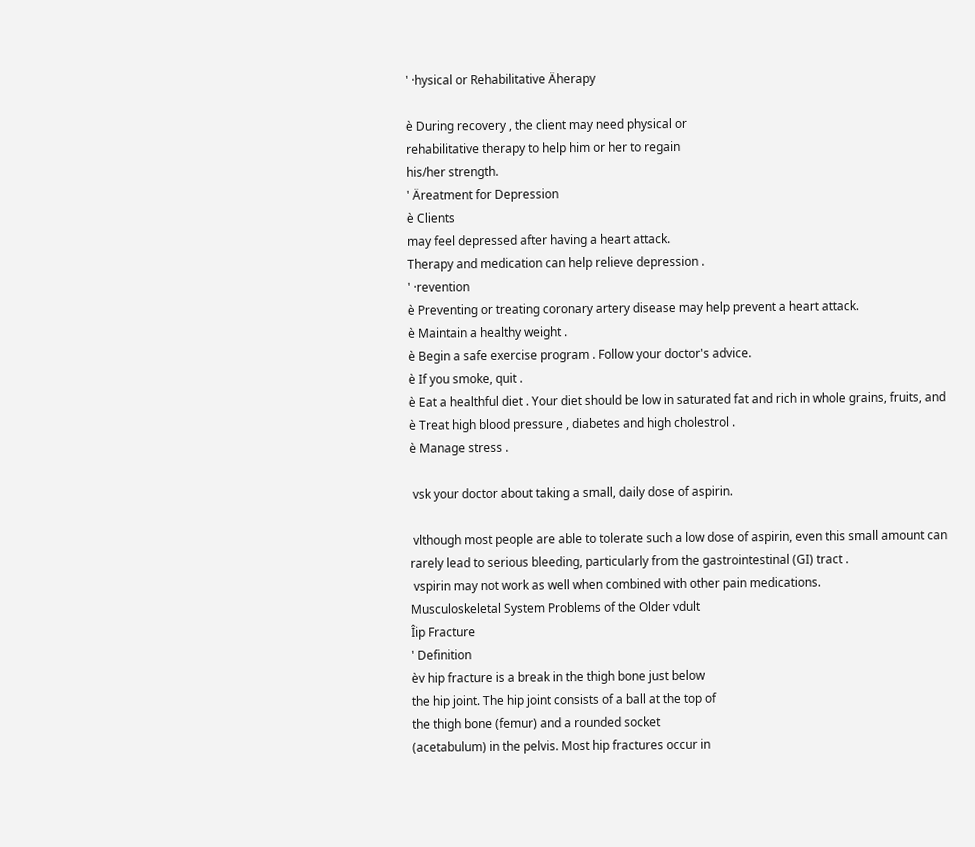' ·hysical or Rehabilitative Äherapy

è During recovery , the client may need physical or
rehabilitative therapy to help him or her to regain
his/her strength.
' Äreatment for Depression
è Clients
may feel depressed after having a heart attack.
Therapy and medication can help relieve depression .
' ·revention
è Preventing or treating coronary artery disease may help prevent a heart attack.
è Maintain a healthy weight .
è Begin a safe exercise program . Follow your doctor's advice.
è If you smoke, quit .
è Eat a healthful diet . Your diet should be low in saturated fat and rich in whole grains, fruits, and
è Treat high blood pressure , diabetes and high cholestrol .
è Manage stress .

 vsk your doctor about taking a small, daily dose of aspirin.

 vlthough most people are able to tolerate such a low dose of aspirin, even this small amount can
rarely lead to serious bleeding, particularly from the gastrointestinal (GI) tract .
 vspirin may not work as well when combined with other pain medications.
Musculoskeletal System Problems of the Older vdult
Îip Fracture
' Definition
èv hip fracture is a break in the thigh bone just below
the hip joint. The hip joint consists of a ball at the top of
the thigh bone (femur) and a rounded socket
(acetabulum) in the pelvis. Most hip fractures occur in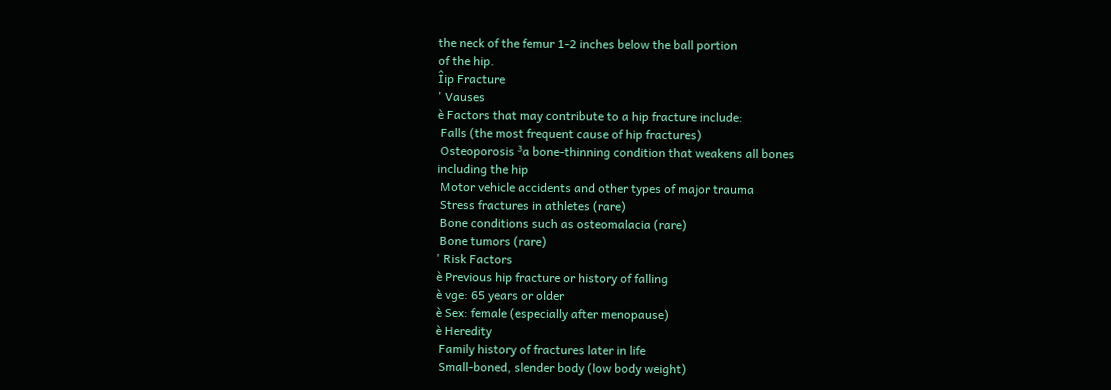the neck of the femur 1-2 inches below the ball portion
of the hip.
Îip Fracture
' Vauses
è Factors that may contribute to a hip fracture include:
 Falls (the most frequent cause of hip fractures)
 Osteoporosis ³a bone-thinning condition that weakens all bones
including the hip
 Motor vehicle accidents and other types of major trauma
 Stress fractures in athletes (rare)
 Bone conditions such as osteomalacia (rare)
 Bone tumors (rare)
' Risk Factors
è Previous hip fracture or history of falling
è vge: 65 years or older
è Sex: female (especially after menopause)
è Heredity
 Family history of fractures later in life
 Small-boned, slender body (low body weight)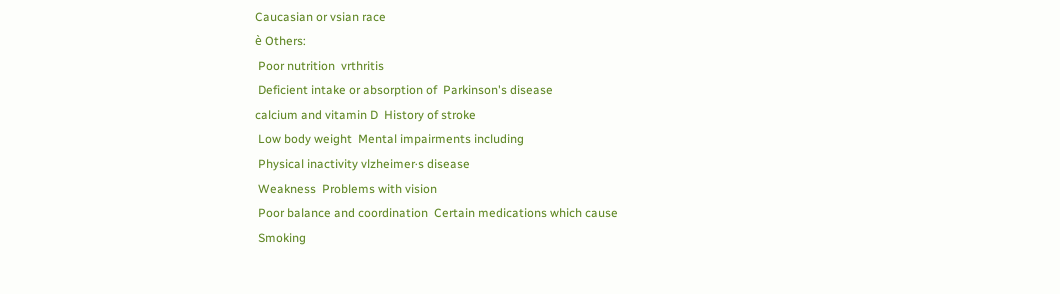Caucasian or vsian race
è Others:
 Poor nutrition  vrthritis
 Deficient intake or absorption of  Parkinson's disease
calcium and vitamin D  History of stroke
 Low body weight  Mental impairments including
 Physical inactivity vlzheimer·s disease
 Weakness  Problems with vision
 Poor balance and coordination  Certain medications which cause
 Smoking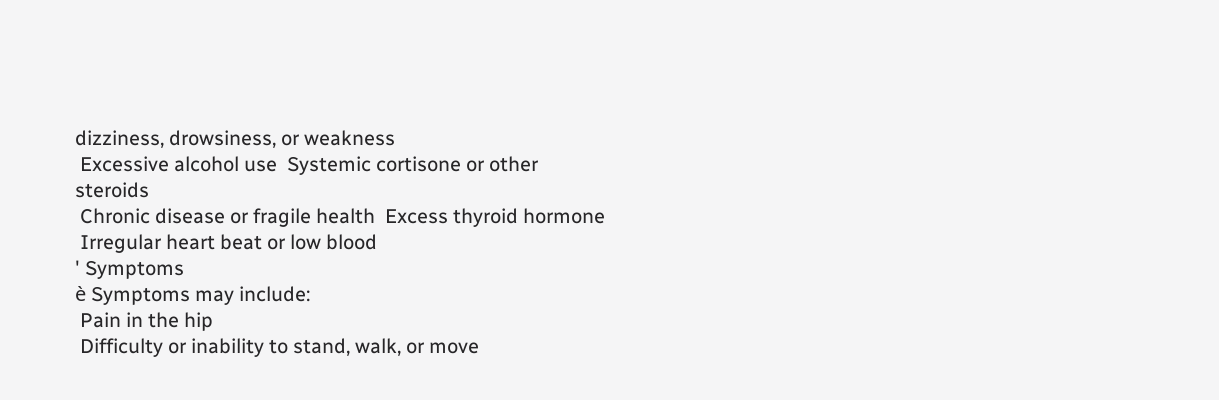dizziness, drowsiness, or weakness
 Excessive alcohol use  Systemic cortisone or other steroids
 Chronic disease or fragile health  Excess thyroid hormone
 Irregular heart beat or low blood
' Symptoms
è Symptoms may include:
 Pain in the hip
 Difficulty or inability to stand, walk, or move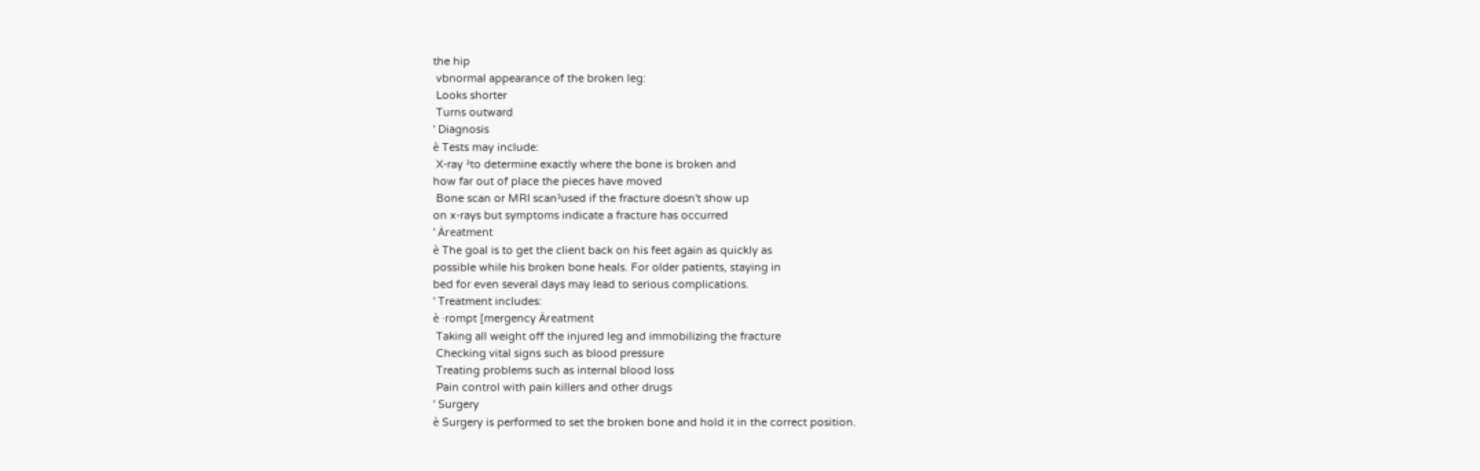the hip
 vbnormal appearance of the broken leg:
 Looks shorter
 Turns outward
' Diagnosis
è Tests may include:
 X-ray ³to determine exactly where the bone is broken and
how far out of place the pieces have moved
 Bone scan or MRI scan³used if the fracture doesn't show up
on x-rays but symptoms indicate a fracture has occurred
' Äreatment
è The goal is to get the client back on his feet again as quickly as
possible while his broken bone heals. For older patients, staying in
bed for even several days may lead to serious complications.
' Treatment includes:
è ·rompt [mergency Äreatment
 Taking all weight off the injured leg and immobilizing the fracture
 Checking vital signs such as blood pressure
 Treating problems such as internal blood loss
 Pain control with pain killers and other drugs
' Surgery
è Surgery is performed to set the broken bone and hold it in the correct position.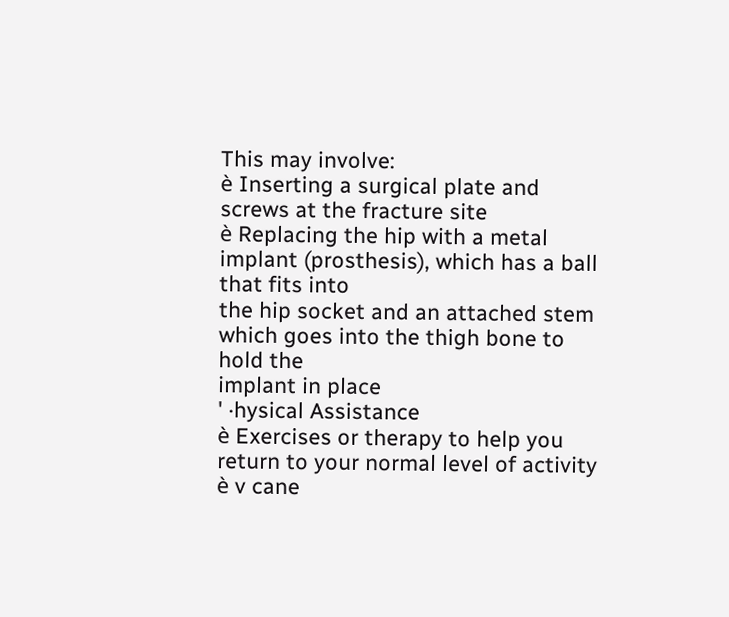This may involve:
è Inserting a surgical plate and screws at the fracture site
è Replacing the hip with a metal implant (prosthesis), which has a ball that fits into
the hip socket and an attached stem which goes into the thigh bone to hold the
implant in place
' ·hysical Assistance
è Exercises or therapy to help you return to your normal level of activity
è v cane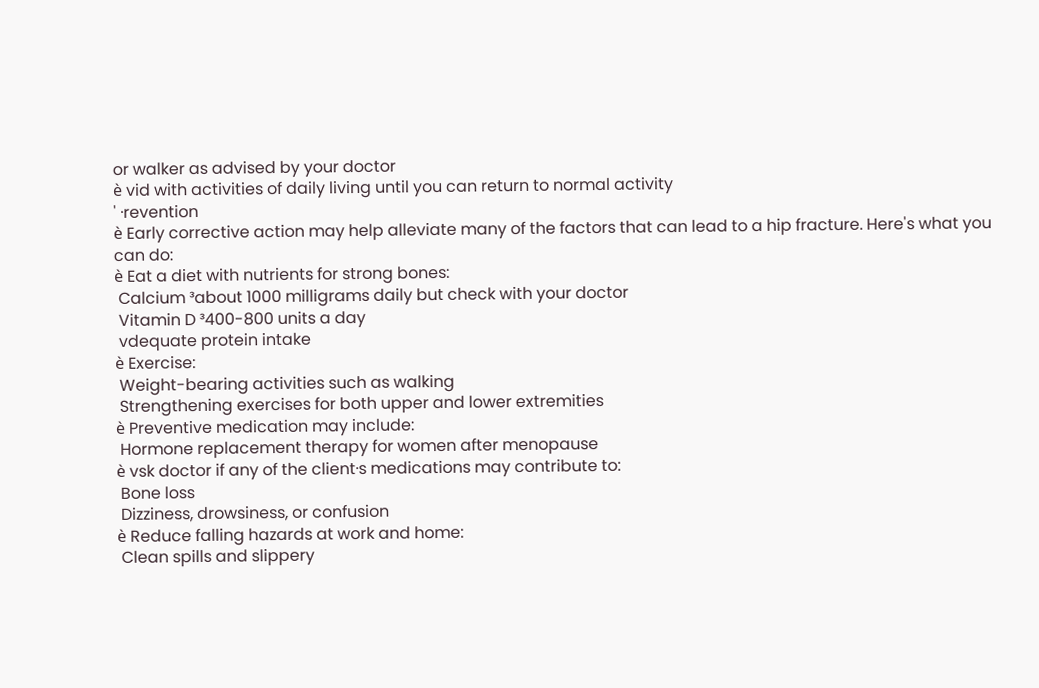or walker as advised by your doctor
è vid with activities of daily living until you can return to normal activity
' ·revention
è Early corrective action may help alleviate many of the factors that can lead to a hip fracture. Here's what you
can do:
è Eat a diet with nutrients for strong bones:
 Calcium ³about 1000 milligrams daily but check with your doctor
 Vitamin D ³400-800 units a day
 vdequate protein intake
è Exercise:
 Weight-bearing activities such as walking
 Strengthening exercises for both upper and lower extremities
è Preventive medication may include:
 Hormone replacement therapy for women after menopause
è vsk doctor if any of the client·s medications may contribute to:
 Bone loss
 Dizziness, drowsiness, or confusion
è Reduce falling hazards at work and home:
 Clean spills and slippery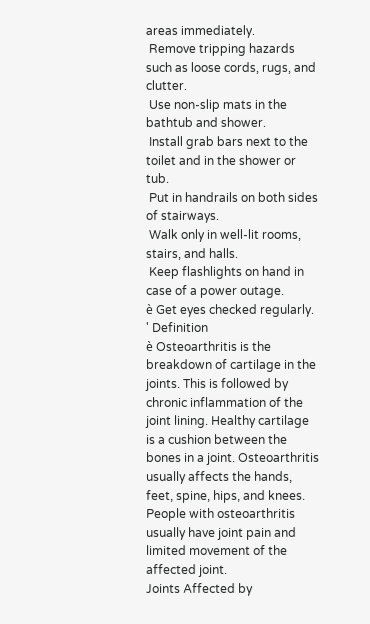areas immediately.
 Remove tripping hazards such as loose cords, rugs, and clutter.
 Use non-slip mats in the bathtub and shower.
 Install grab bars next to the toilet and in the shower or tub.
 Put in handrails on both sides of stairways.
 Walk only in well-lit rooms, stairs, and halls.
 Keep flashlights on hand in case of a power outage.
è Get eyes checked regularly.
' Definition
è Osteoarthritis is the breakdown of cartilage in the
joints. This is followed by chronic inflammation of the
joint lining. Healthy cartilage is a cushion between the
bones in a joint. Osteoarthritis usually affects the hands,
feet, spine, hips, and knees. People with osteoarthritis
usually have joint pain and limited movement of the
affected joint.
Joints Affected by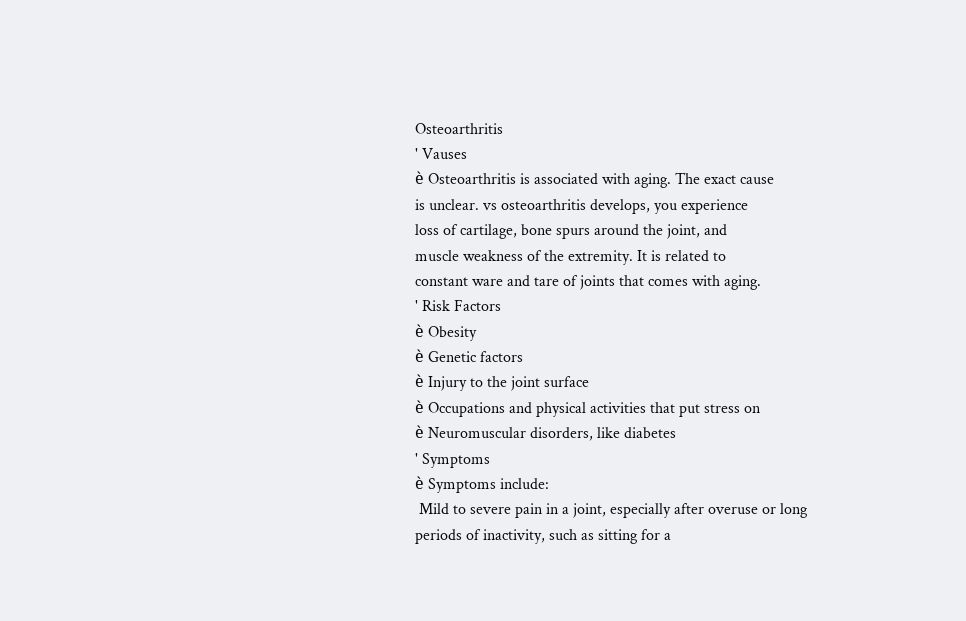Osteoarthritis
' Vauses
è Osteoarthritis is associated with aging. The exact cause
is unclear. vs osteoarthritis develops, you experience
loss of cartilage, bone spurs around the joint, and
muscle weakness of the extremity. It is related to
constant ware and tare of joints that comes with aging.
' Risk Factors
è Obesity
è Genetic factors
è Injury to the joint surface
è Occupations and physical activities that put stress on
è Neuromuscular disorders, like diabetes
' Symptoms
è Symptoms include:
 Mild to severe pain in a joint, especially after overuse or long
periods of inactivity, such as sitting for a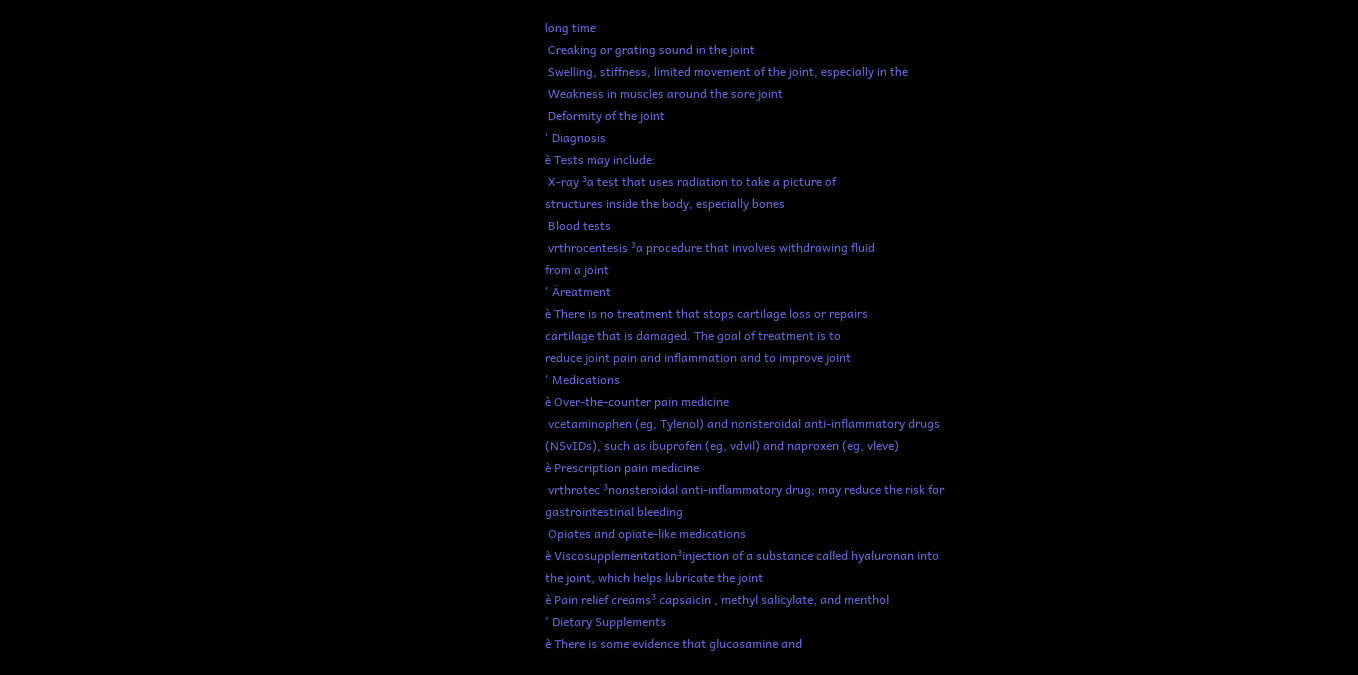long time
 Creaking or grating sound in the joint
 Swelling, stiffness, limited movement of the joint, especially in the
 Weakness in muscles around the sore joint
 Deformity of the joint
' Diagnosis
è Tests may include:
 X-ray ³a test that uses radiation to take a picture of
structures inside the body, especially bones
 Blood tests
 vrthrocentesis ³a procedure that involves withdrawing fluid
from a joint
' Äreatment
è There is no treatment that stops cartilage loss or repairs
cartilage that is damaged. The goal of treatment is to
reduce joint pain and inflammation and to improve joint
' Medications
è Over-the-counter pain medicine
 vcetaminophen (eg, Tylenol) and nonsteroidal anti-inflammatory drugs
(NSvIDs), such as ibuprofen (eg, vdvil) and naproxen (eg, vleve)
è Prescription pain medicine
 vrthrotec ³nonsteroidal anti-inflammatory drug; may reduce the risk for
gastrointestinal bleeding
 Opiates and opiate-like medications
è Viscosupplementation³injection of a substance called hyaluronan into
the joint, which helps lubricate the joint
è Pain relief creams³ capsaicin , methyl salicylate, and menthol
' Dietary Supplements
è There is some evidence that glucosamine and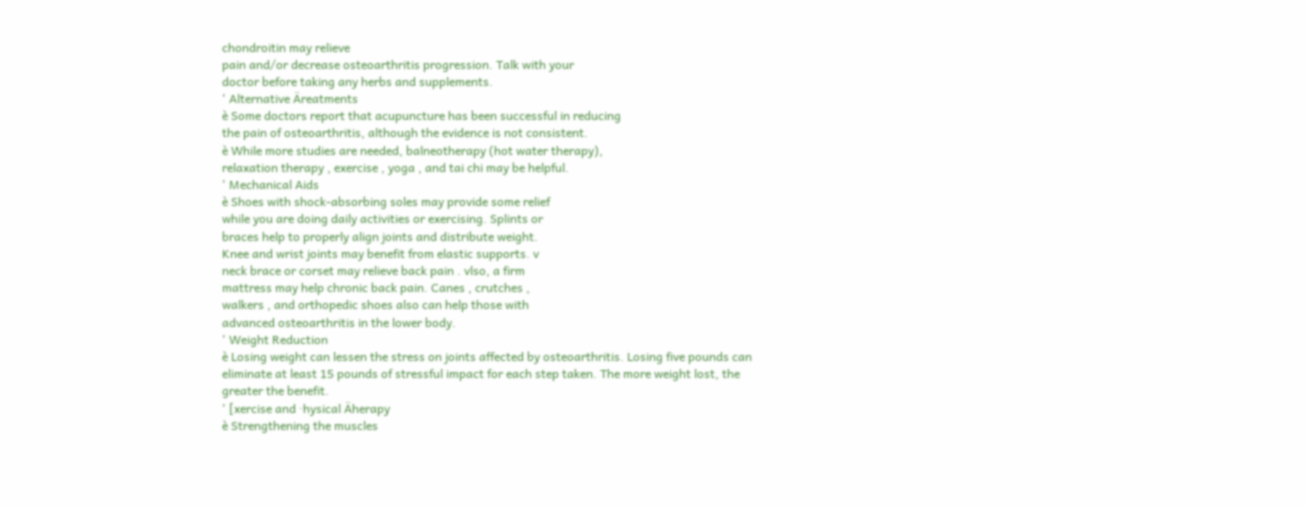chondroitin may relieve
pain and/or decrease osteoarthritis progression. Talk with your
doctor before taking any herbs and supplements.
' Alternative Äreatments
è Some doctors report that acupuncture has been successful in reducing
the pain of osteoarthritis, although the evidence is not consistent.
è While more studies are needed, balneotherapy (hot water therapy),
relaxation therapy , exercise , yoga , and tai chi may be helpful.
' Mechanical Aids
è Shoes with shock-absorbing soles may provide some relief
while you are doing daily activities or exercising. Splints or
braces help to properly align joints and distribute weight.
Knee and wrist joints may benefit from elastic supports. v
neck brace or corset may relieve back pain . vlso, a firm
mattress may help chronic back pain. Canes , crutches ,
walkers , and orthopedic shoes also can help those with
advanced osteoarthritis in the lower body.
' Weight Reduction
è Losing weight can lessen the stress on joints affected by osteoarthritis. Losing five pounds can
eliminate at least 15 pounds of stressful impact for each step taken. The more weight lost, the
greater the benefit.
' [xercise and ·hysical Äherapy
è Strengthening the muscles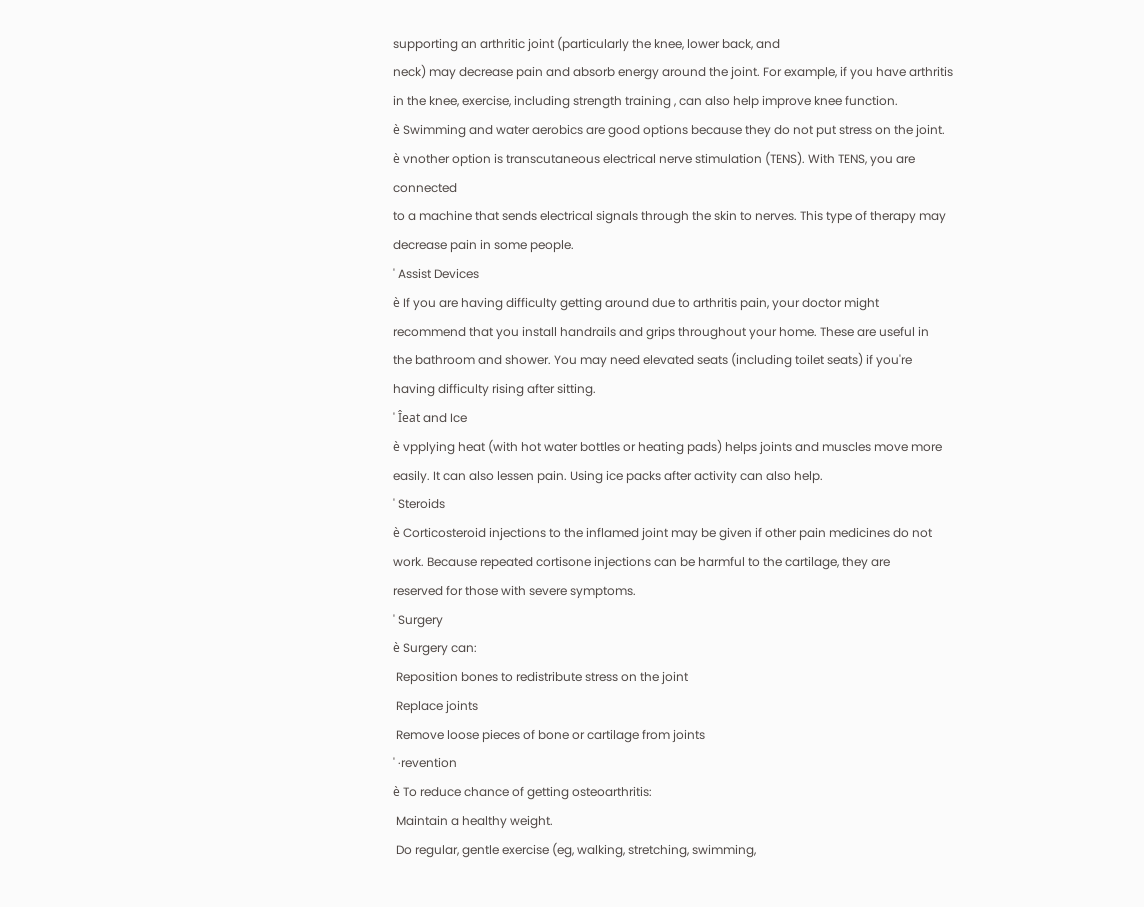supporting an arthritic joint (particularly the knee, lower back, and
neck) may decrease pain and absorb energy around the joint. For example, if you have arthritis
in the knee, exercise, including strength training , can also help improve knee function.
è Swimming and water aerobics are good options because they do not put stress on the joint.
è vnother option is transcutaneous electrical nerve stimulation (TENS). With TENS, you are connected
to a machine that sends electrical signals through the skin to nerves. This type of therapy may
decrease pain in some people.
' Assist Devices
è If you are having difficulty getting around due to arthritis pain, your doctor might
recommend that you install handrails and grips throughout your home. These are useful in
the bathroom and shower. You may need elevated seats (including toilet seats) if you're
having difficulty rising after sitting.
' Îeat and Ice
è vpplying heat (with hot water bottles or heating pads) helps joints and muscles move more
easily. It can also lessen pain. Using ice packs after activity can also help.
' Steroids
è Corticosteroid injections to the inflamed joint may be given if other pain medicines do not
work. Because repeated cortisone injections can be harmful to the cartilage, they are
reserved for those with severe symptoms.
' Surgery
è Surgery can:
 Reposition bones to redistribute stress on the joint
 Replace joints
 Remove loose pieces of bone or cartilage from joints
' ·revention
è To reduce chance of getting osteoarthritis:
 Maintain a healthy weight.
 Do regular, gentle exercise (eg, walking, stretching, swimming,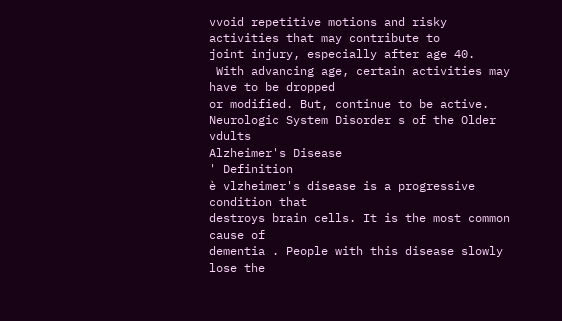vvoid repetitive motions and risky activities that may contribute to
joint injury, especially after age 40.
 With advancing age, certain activities may have to be dropped
or modified. But, continue to be active.
Neurologic System Disorder s of the Older vdults
Alzheimer's Disease
' Definition
è vlzheimer's disease is a progressive condition that
destroys brain cells. It is the most common cause of
dementia . People with this disease slowly lose the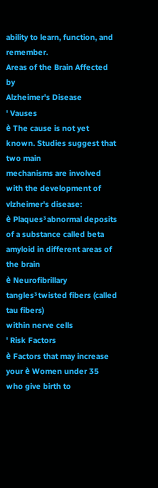ability to learn, function, and remember.
Areas of the Brain Affected by
Alzheimer's Disease
' Vauses
è The cause is not yet known. Studies suggest that two main
mechanisms are involved with the development of
vlzheimer's disease:
è Plaques³abnormal deposits of a substance called beta
amyloid in different areas of the brain
è Neurofibrillary tangles³twisted fibers (called tau fibers)
within nerve cells
' Risk Factors
è Factors that may increase your è Women under 35 who give birth to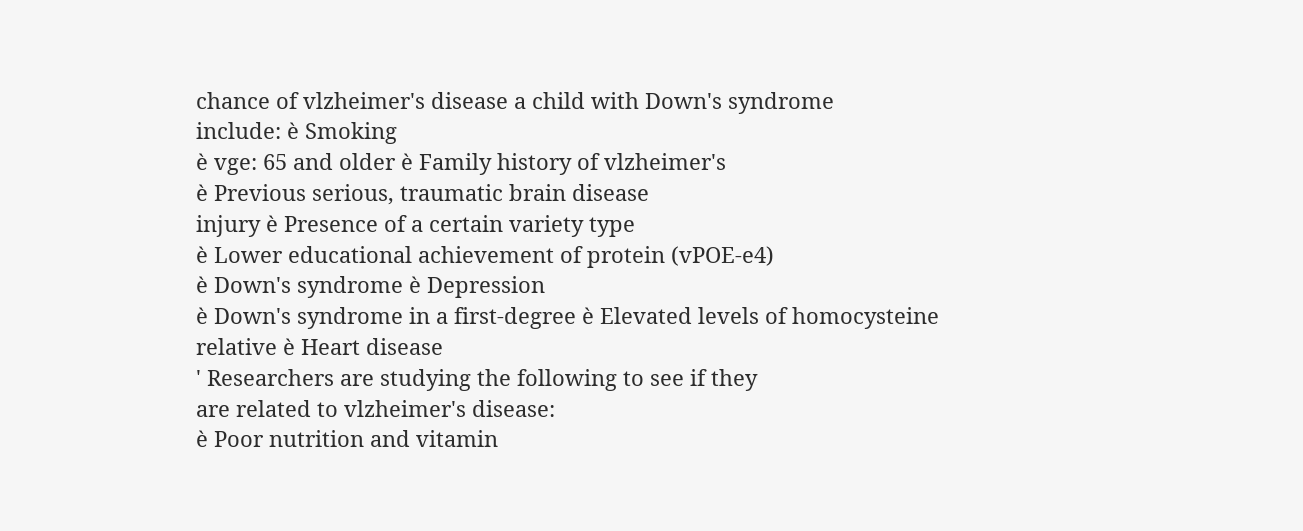chance of vlzheimer's disease a child with Down's syndrome
include: è Smoking
è vge: 65 and older è Family history of vlzheimer's
è Previous serious, traumatic brain disease
injury è Presence of a certain variety type
è Lower educational achievement of protein (vPOE-e4)
è Down's syndrome è Depression
è Down's syndrome in a first-degree è Elevated levels of homocysteine
relative è Heart disease
' Researchers are studying the following to see if they
are related to vlzheimer's disease:
è Poor nutrition and vitamin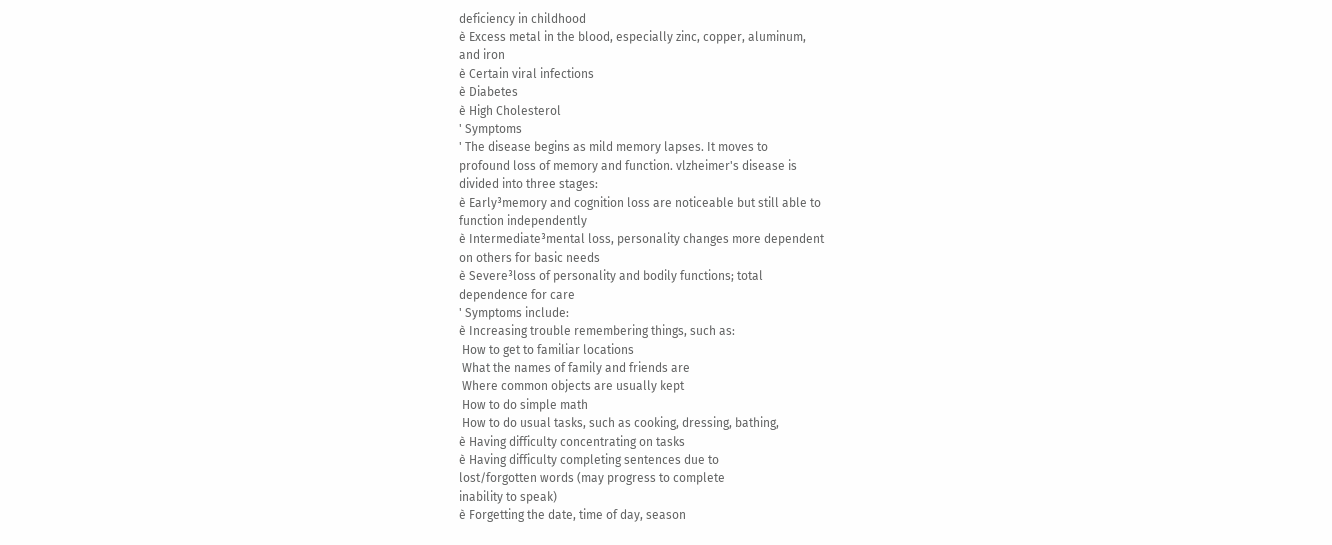deficiency in childhood
è Excess metal in the blood, especially zinc, copper, aluminum,
and iron
è Certain viral infections
è Diabetes
è High Cholesterol
' Symptoms
' The disease begins as mild memory lapses. It moves to
profound loss of memory and function. vlzheimer's disease is
divided into three stages:
è Early³memory and cognition loss are noticeable but still able to
function independently
è Intermediate³mental loss, personality changes more dependent
on others for basic needs
è Severe³loss of personality and bodily functions; total
dependence for care
' Symptoms include:
è Increasing trouble remembering things, such as:
 How to get to familiar locations
 What the names of family and friends are
 Where common objects are usually kept
 How to do simple math
 How to do usual tasks, such as cooking, dressing, bathing,
è Having difficulty concentrating on tasks
è Having difficulty completing sentences due to
lost/forgotten words (may progress to complete
inability to speak)
è Forgetting the date, time of day, season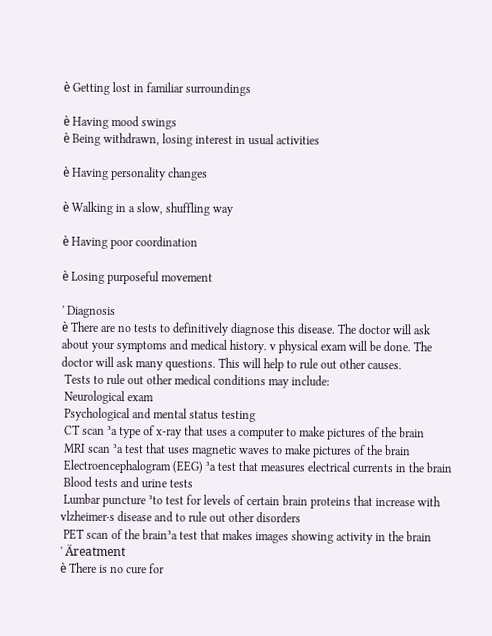è Getting lost in familiar surroundings

è Having mood swings
è Being withdrawn, losing interest in usual activities

è Having personality changes

è Walking in a slow, shuffling way

è Having poor coordination

è Losing purposeful movement

' Diagnosis
è There are no tests to definitively diagnose this disease. The doctor will ask
about your symptoms and medical history. v physical exam will be done. The
doctor will ask many questions. This will help to rule out other causes.
 Tests to rule out other medical conditions may include:
 Neurological exam
 Psychological and mental status testing
 CT scan ³a type of x-ray that uses a computer to make pictures of the brain
 MRI scan ³a test that uses magnetic waves to make pictures of the brain
 Electroencephalogram (EEG) ³a test that measures electrical currents in the brain
 Blood tests and urine tests
 Lumbar puncture ³to test for levels of certain brain proteins that increase with
vlzheimer·s disease and to rule out other disorders
 PET scan of the brain³a test that makes images showing activity in the brain
' Äreatment
è There is no cure for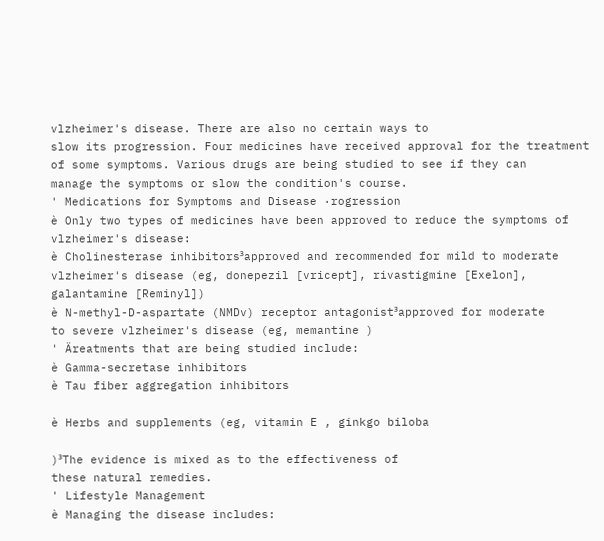vlzheimer's disease. There are also no certain ways to
slow its progression. Four medicines have received approval for the treatment
of some symptoms. Various drugs are being studied to see if they can
manage the symptoms or slow the condition's course.
' Medications for Symptoms and Disease ·rogression
è Only two types of medicines have been approved to reduce the symptoms of
vlzheimer's disease:
è Cholinesterase inhibitors³approved and recommended for mild to moderate
vlzheimer's disease (eg, donepezil [vricept], rivastigmine [Exelon],
galantamine [Reminyl])
è N-methyl-D-aspartate (NMDv) receptor antagonist³approved for moderate
to severe vlzheimer's disease (eg, memantine )
' Äreatments that are being studied include:
è Gamma-secretase inhibitors
è Tau fiber aggregation inhibitors

è Herbs and supplements (eg, vitamin E , ginkgo biloba

)³The evidence is mixed as to the effectiveness of
these natural remedies.
' Lifestyle Management
è Managing the disease includes: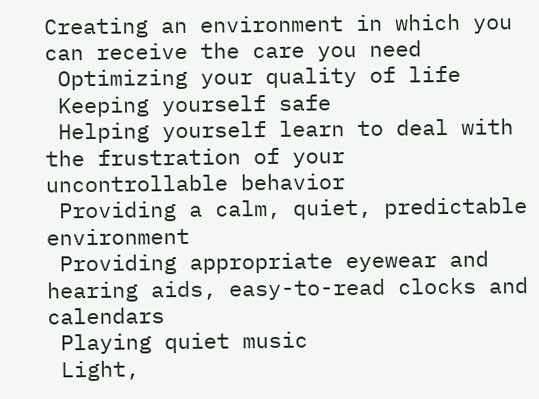Creating an environment in which you can receive the care you need
 Optimizing your quality of life
 Keeping yourself safe
 Helping yourself learn to deal with the frustration of your uncontrollable behavior
 Providing a calm, quiet, predictable environment
 Providing appropriate eyewear and hearing aids, easy-to-read clocks and calendars
 Playing quiet music
 Light,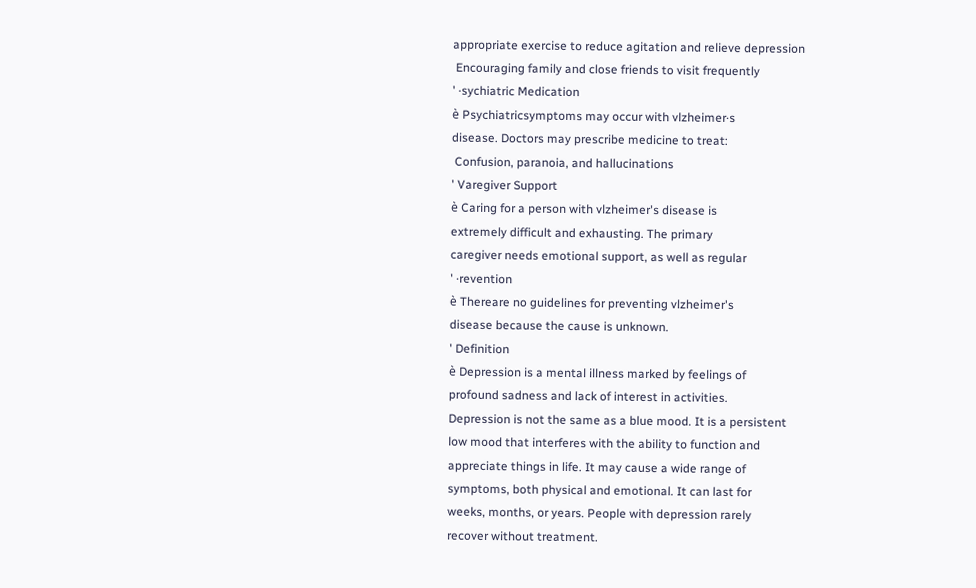appropriate exercise to reduce agitation and relieve depression
 Encouraging family and close friends to visit frequently
' ·sychiatric Medication
è Psychiatricsymptoms may occur with vlzheimer·s
disease. Doctors may prescribe medicine to treat:
 Confusion, paranoia, and hallucinations
' Varegiver Support
è Caring for a person with vlzheimer's disease is
extremely difficult and exhausting. The primary
caregiver needs emotional support, as well as regular
' ·revention
è Thereare no guidelines for preventing vlzheimer's
disease because the cause is unknown.
' Definition
è Depression is a mental illness marked by feelings of
profound sadness and lack of interest in activities.
Depression is not the same as a blue mood. It is a persistent
low mood that interferes with the ability to function and
appreciate things in life. It may cause a wide range of
symptoms, both physical and emotional. It can last for
weeks, months, or years. People with depression rarely
recover without treatment.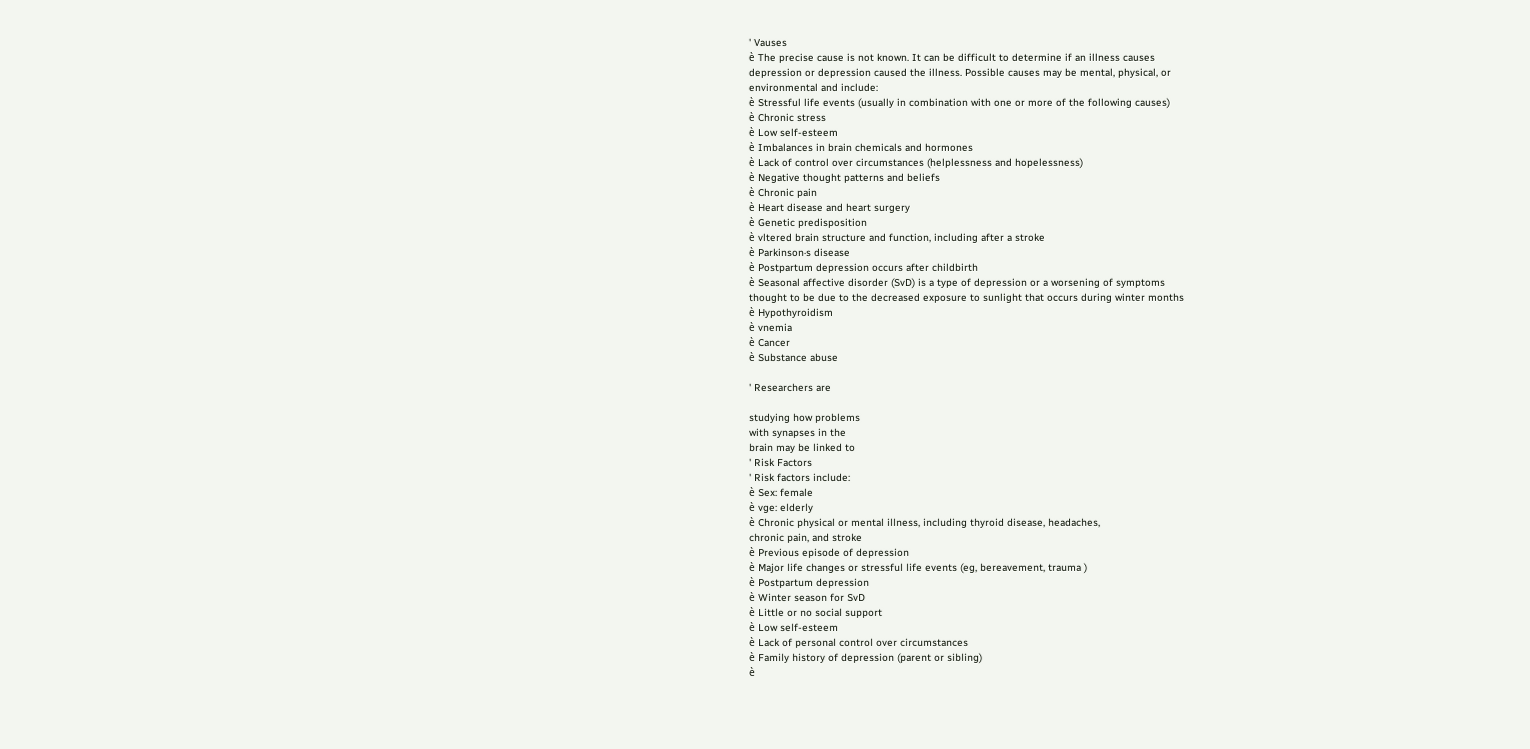' Vauses
è The precise cause is not known. It can be difficult to determine if an illness causes
depression or depression caused the illness. Possible causes may be mental, physical, or
environmental and include:
è Stressful life events (usually in combination with one or more of the following causes)
è Chronic stress
è Low self-esteem
è Imbalances in brain chemicals and hormones
è Lack of control over circumstances (helplessness and hopelessness)
è Negative thought patterns and beliefs
è Chronic pain
è Heart disease and heart surgery
è Genetic predisposition
è vltered brain structure and function, including after a stroke
è Parkinson·s disease
è Postpartum depression occurs after childbirth
è Seasonal affective disorder (SvD) is a type of depression or a worsening of symptoms
thought to be due to the decreased exposure to sunlight that occurs during winter months
è Hypothyroidism
è vnemia
è Cancer
è Substance abuse

' Researchers are

studying how problems
with synapses in the
brain may be linked to
' Risk Factors
' Risk factors include:
è Sex: female
è vge: elderly
è Chronic physical or mental illness, including thyroid disease, headaches,
chronic pain, and stroke
è Previous episode of depression
è Major life changes or stressful life events (eg, bereavement, trauma )
è Postpartum depression
è Winter season for SvD
è Little or no social support
è Low self-esteem
è Lack of personal control over circumstances
è Family history of depression (parent or sibling)
è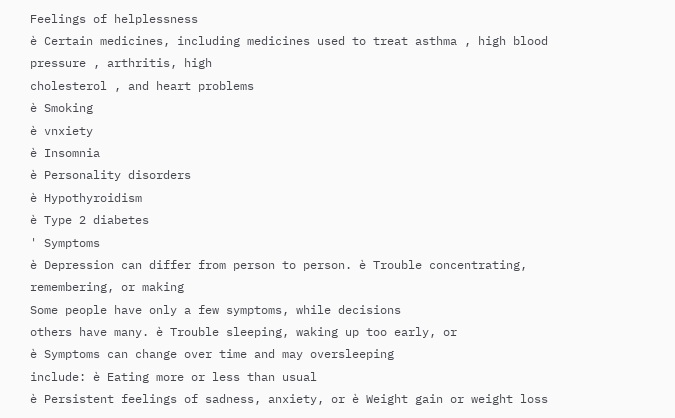Feelings of helplessness
è Certain medicines, including medicines used to treat asthma , high blood pressure , arthritis, high
cholesterol , and heart problems
è Smoking
è vnxiety
è Insomnia
è Personality disorders
è Hypothyroidism
è Type 2 diabetes
' Symptoms
è Depression can differ from person to person. è Trouble concentrating, remembering, or making
Some people have only a few symptoms, while decisions
others have many. è Trouble sleeping, waking up too early, or
è Symptoms can change over time and may oversleeping
include: è Eating more or less than usual
è Persistent feelings of sadness, anxiety, or è Weight gain or weight loss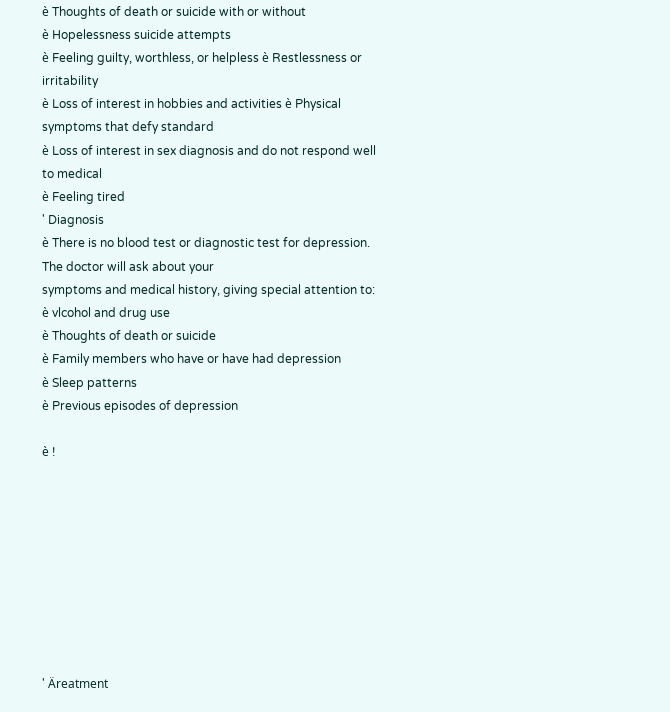è Thoughts of death or suicide with or without
è Hopelessness suicide attempts
è Feeling guilty, worthless, or helpless è Restlessness or irritability
è Loss of interest in hobbies and activities è Physical symptoms that defy standard
è Loss of interest in sex diagnosis and do not respond well to medical
è Feeling tired
' Diagnosis
è There is no blood test or diagnostic test for depression. The doctor will ask about your
symptoms and medical history, giving special attention to:
è vlcohol and drug use
è Thoughts of death or suicide
è Family members who have or have had depression
è Sleep patterns
è Previous episodes of depression

è !









' Äreatment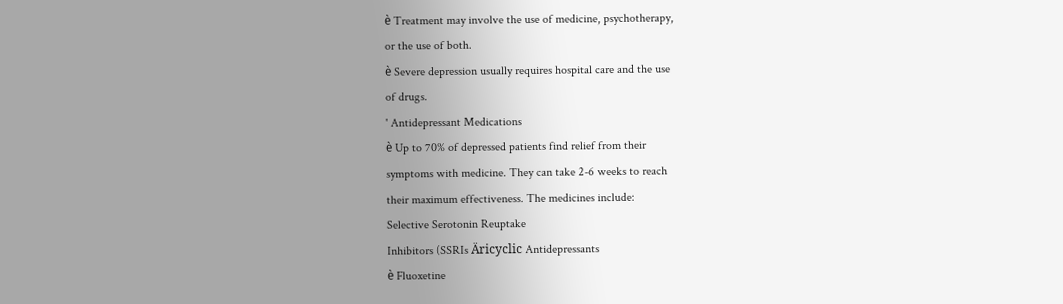è Treatment may involve the use of medicine, psychotherapy,
or the use of both.
è Severe depression usually requires hospital care and the use
of drugs.
' Antidepressant Medications
è Up to 70% of depressed patients find relief from their
symptoms with medicine. They can take 2-6 weeks to reach
their maximum effectiveness. The medicines include:
Selective Serotonin Reuptake
Inhibitors (SSRIs Äricyclic Antidepressants
è Fluoxetine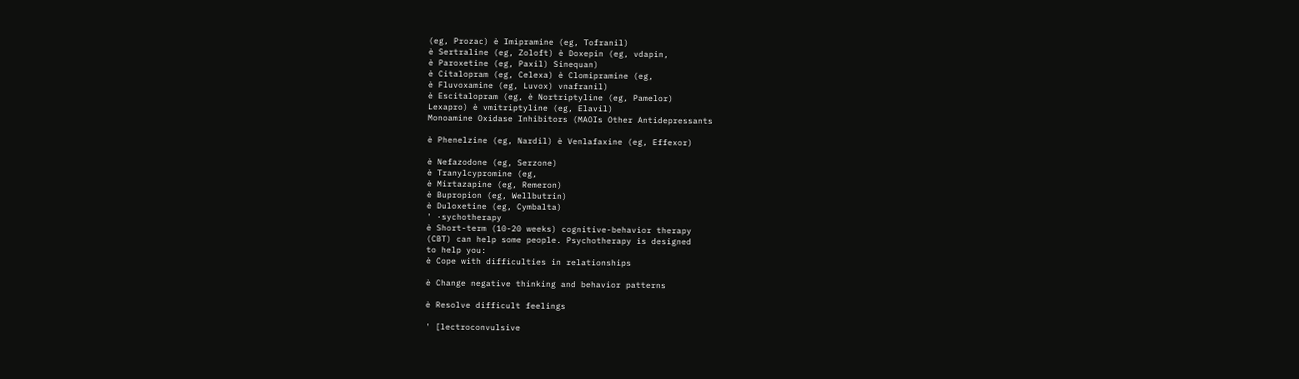(eg, Prozac) è Imipramine (eg, Tofranil)
è Sertraline (eg, Zoloft) è Doxepin (eg, vdapin,
è Paroxetine (eg, Paxil) Sinequan)
è Citalopram (eg, Celexa) è Clomipramine (eg,
è Fluvoxamine (eg, Luvox) vnafranil)
è Escitalopram (eg, è Nortriptyline (eg, Pamelor)
Lexapro) è vmitriptyline (eg, Elavil)
Monoamine Oxidase Inhibitors (MAOIs Other Antidepressants

è Phenelzine (eg, Nardil) è Venlafaxine (eg, Effexor)

è Nefazodone (eg, Serzone)
è Tranylcypromine (eg,
è Mirtazapine (eg, Remeron)
è Bupropion (eg, Wellbutrin)
è Duloxetine (eg, Cymbalta)
' ·sychotherapy
è Short-term (10-20 weeks) cognitive-behavior therapy
(CBT) can help some people. Psychotherapy is designed
to help you:
è Cope with difficulties in relationships

è Change negative thinking and behavior patterns

è Resolve difficult feelings

' [lectroconvulsive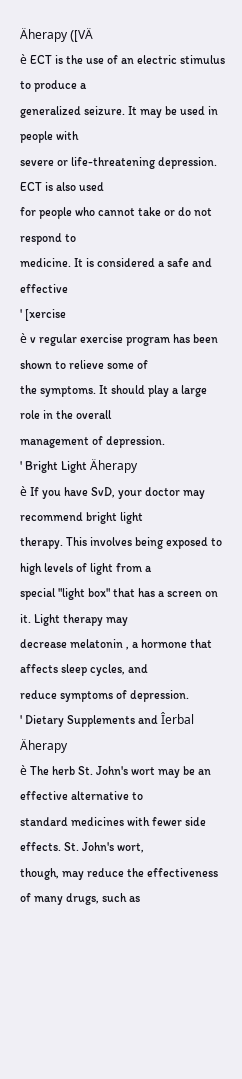Äherapy ([VÄ
è ECT is the use of an electric stimulus to produce a
generalized seizure. It may be used in people with
severe or life-threatening depression. ECT is also used
for people who cannot take or do not respond to
medicine. It is considered a safe and effective
' [xercise
è v regular exercise program has been shown to relieve some of
the symptoms. It should play a large role in the overall
management of depression.
' Bright Light Äherapy
è If you have SvD, your doctor may recommend bright light
therapy. This involves being exposed to high levels of light from a
special "light box" that has a screen on it. Light therapy may
decrease melatonin , a hormone that affects sleep cycles, and
reduce symptoms of depression.
' Dietary Supplements and Îerbal Äherapy
è The herb St. John's wort may be an effective alternative to
standard medicines with fewer side effects. St. John's wort,
though, may reduce the effectiveness of many drugs, such as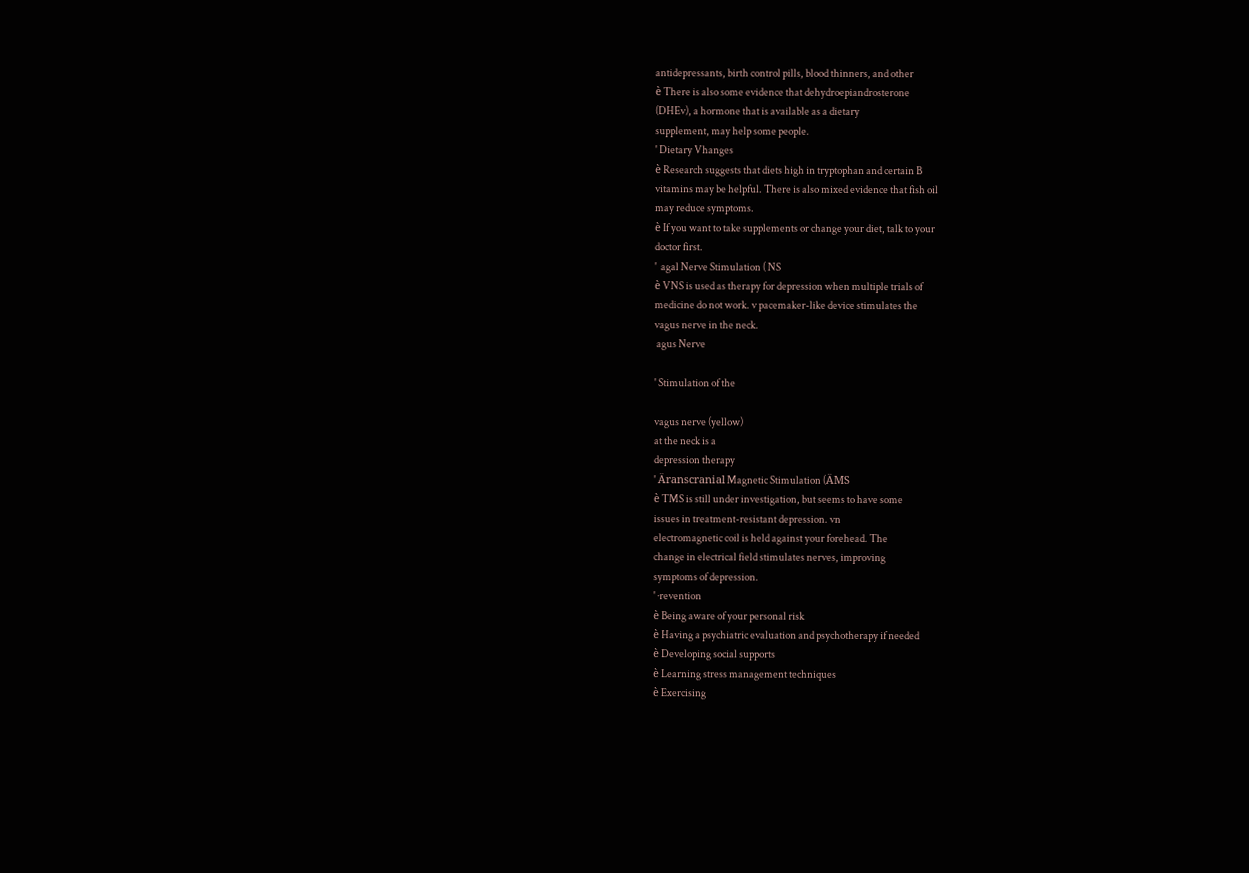antidepressants, birth control pills, blood thinners, and other
è There is also some evidence that dehydroepiandrosterone
(DHEv), a hormone that is available as a dietary
supplement, may help some people.
' Dietary Vhanges
è Research suggests that diets high in tryptophan and certain B
vitamins may be helpful. There is also mixed evidence that fish oil
may reduce symptoms.
è If you want to take supplements or change your diet, talk to your
doctor first.
'  agal Nerve Stimulation ( NS
è VNS is used as therapy for depression when multiple trials of
medicine do not work. v pacemaker-like device stimulates the
vagus nerve in the neck.
 agus Nerve

' Stimulation of the

vagus nerve (yellow)
at the neck is a
depression therapy
' Äranscranial Magnetic Stimulation (ÄMS
è TMS is still under investigation, but seems to have some
issues in treatment-resistant depression. vn
electromagnetic coil is held against your forehead. The
change in electrical field stimulates nerves, improving
symptoms of depression.
' ·revention
è Being aware of your personal risk
è Having a psychiatric evaluation and psychotherapy if needed
è Developing social supports
è Learning stress management techniques
è Exercising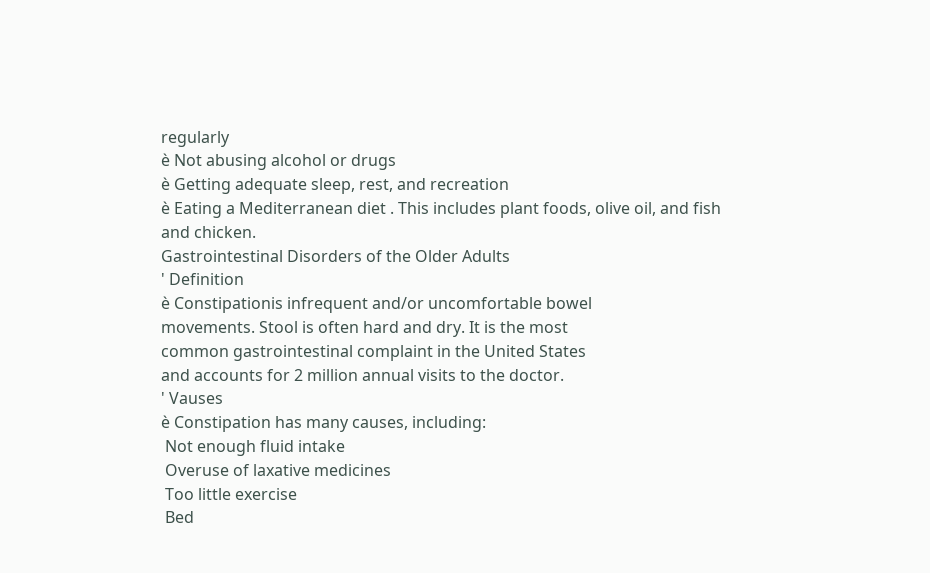regularly
è Not abusing alcohol or drugs
è Getting adequate sleep, rest, and recreation
è Eating a Mediterranean diet . This includes plant foods, olive oil, and fish
and chicken.
Gastrointestinal Disorders of the Older Adults
' Definition
è Constipationis infrequent and/or uncomfortable bowel
movements. Stool is often hard and dry. It is the most
common gastrointestinal complaint in the United States
and accounts for 2 million annual visits to the doctor.
' Vauses
è Constipation has many causes, including:
 Not enough fluid intake
 Overuse of laxative medicines
 Too little exercise
 Bed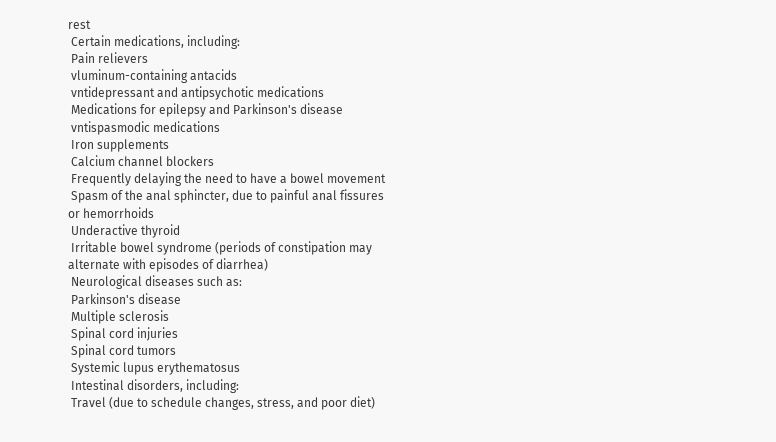rest
 Certain medications, including:
 Pain relievers
 vluminum-containing antacids
 vntidepressant and antipsychotic medications
 Medications for epilepsy and Parkinson's disease
 vntispasmodic medications
 Iron supplements
 Calcium channel blockers
 Frequently delaying the need to have a bowel movement
 Spasm of the anal sphincter, due to painful anal fissures
or hemorrhoids
 Underactive thyroid
 Irritable bowel syndrome (periods of constipation may
alternate with episodes of diarrhea)
 Neurological diseases such as:
 Parkinson's disease
 Multiple sclerosis
 Spinal cord injuries
 Spinal cord tumors
 Systemic lupus erythematosus
 Intestinal disorders, including:
 Travel (due to schedule changes, stress, and poor diet)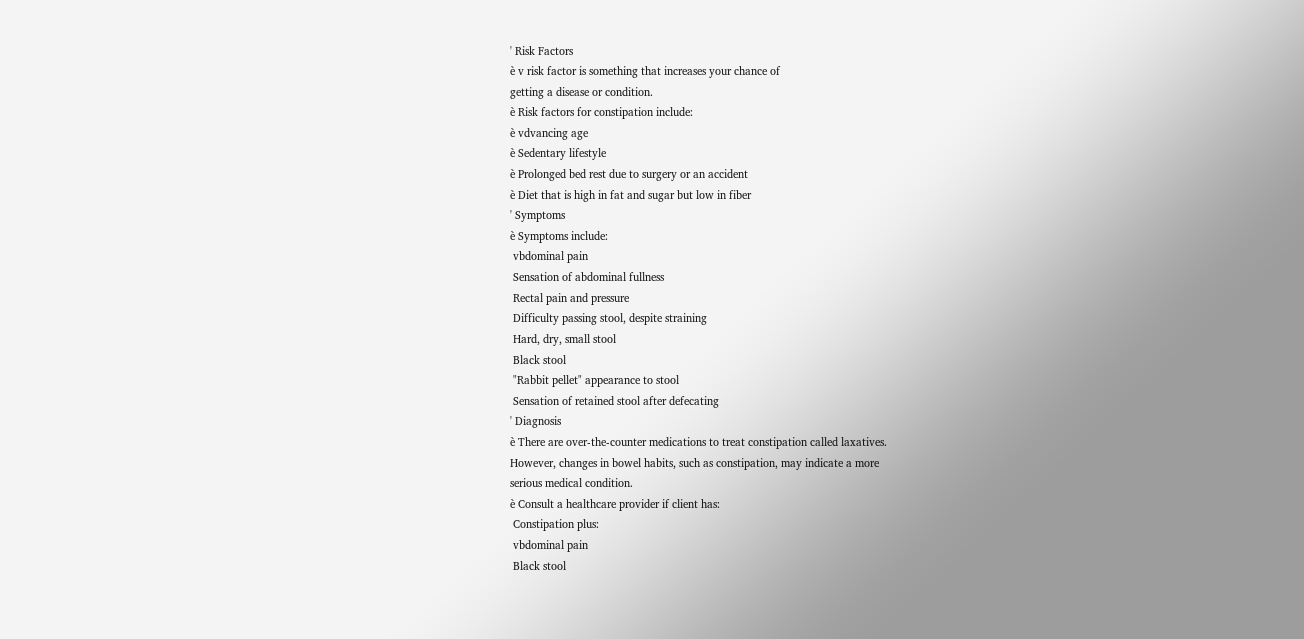' Risk Factors
è v risk factor is something that increases your chance of
getting a disease or condition.
è Risk factors for constipation include:
è vdvancing age
è Sedentary lifestyle
è Prolonged bed rest due to surgery or an accident
è Diet that is high in fat and sugar but low in fiber
' Symptoms
è Symptoms include:
 vbdominal pain
 Sensation of abdominal fullness
 Rectal pain and pressure
 Difficulty passing stool, despite straining
 Hard, dry, small stool
 Black stool
 "Rabbit pellet" appearance to stool
 Sensation of retained stool after defecating
' Diagnosis
è There are over-the-counter medications to treat constipation called laxatives.
However, changes in bowel habits, such as constipation, may indicate a more
serious medical condition.
è Consult a healthcare provider if client has:
 Constipation plus:
 vbdominal pain
 Black stool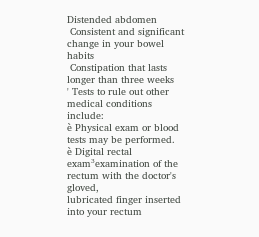Distended abdomen
 Consistent and significant change in your bowel habits
 Constipation that lasts longer than three weeks
' Tests to rule out other medical conditions include:
è Physical exam or blood tests may be performed.
è Digital rectal exam³examination of the rectum with the doctor's gloved,
lubricated finger inserted into your rectum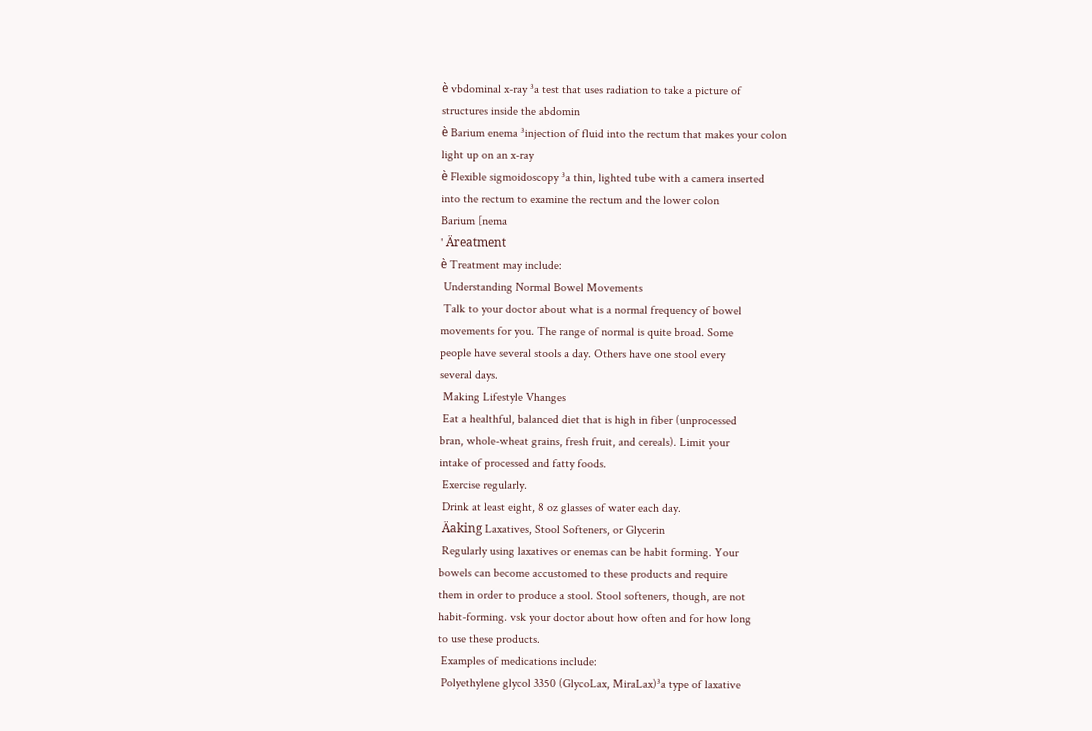è vbdominal x-ray ³a test that uses radiation to take a picture of
structures inside the abdomin
è Barium enema ³injection of fluid into the rectum that makes your colon
light up on an x-ray
è Flexible sigmoidoscopy ³a thin, lighted tube with a camera inserted
into the rectum to examine the rectum and the lower colon
Barium [nema
' Äreatment
è Treatment may include:
 Understanding Normal Bowel Movements
 Talk to your doctor about what is a normal frequency of bowel
movements for you. The range of normal is quite broad. Some
people have several stools a day. Others have one stool every
several days.
 Making Lifestyle Vhanges
 Eat a healthful, balanced diet that is high in fiber (unprocessed
bran, whole-wheat grains, fresh fruit, and cereals). Limit your
intake of processed and fatty foods.
 Exercise regularly.
 Drink at least eight, 8 oz glasses of water each day.
 Äaking Laxatives, Stool Softeners, or Glycerin
 Regularly using laxatives or enemas can be habit forming. Your
bowels can become accustomed to these products and require
them in order to produce a stool. Stool softeners, though, are not
habit-forming. vsk your doctor about how often and for how long
to use these products.
 Examples of medications include:
 Polyethylene glycol 3350 (GlycoLax, MiraLax)³a type of laxative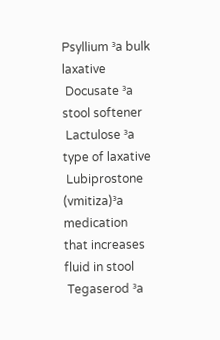Psyllium ³a bulk laxative
 Docusate ³a stool softener
 Lactulose ³a type of laxative
 Lubiprostone (vmitiza)³a medication that increases fluid in stool
 Tegaserod ³a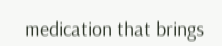medication that brings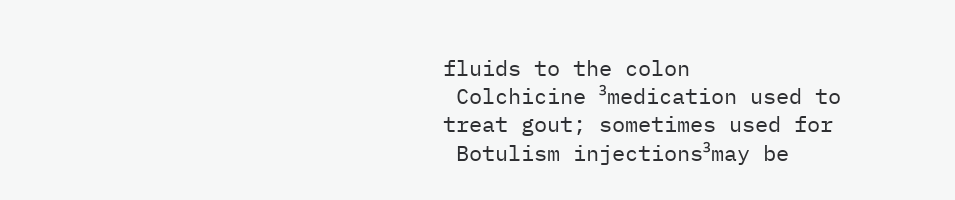fluids to the colon
 Colchicine ³medication used to treat gout; sometimes used for
 Botulism injections³may be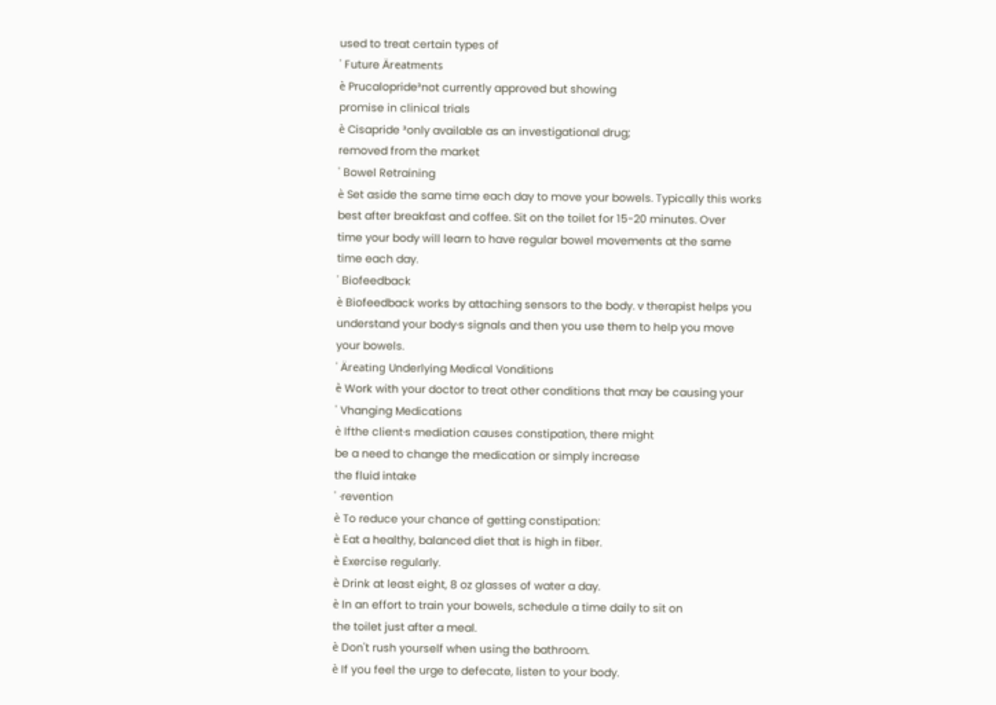used to treat certain types of
' Future Äreatments
è Prucalopride³not currently approved but showing
promise in clinical trials
è Cisapride ³only available as an investigational drug;
removed from the market
' Bowel Retraining
è Set aside the same time each day to move your bowels. Typically this works
best after breakfast and coffee. Sit on the toilet for 15-20 minutes. Over
time your body will learn to have regular bowel movements at the same
time each day.
' Biofeedback
è Biofeedback works by attaching sensors to the body. v therapist helps you
understand your body·s signals and then you use them to help you move
your bowels.
' Äreating Underlying Medical Vonditions
è Work with your doctor to treat other conditions that may be causing your
' Vhanging Medications
è Ifthe client·s mediation causes constipation, there might
be a need to change the medication or simply increase
the fluid intake
' ·revention
è To reduce your chance of getting constipation:
è Eat a healthy, balanced diet that is high in fiber.
è Exercise regularly.
è Drink at least eight, 8 oz glasses of water a day.
è In an effort to train your bowels, schedule a time daily to sit on
the toilet just after a meal.
è Don't rush yourself when using the bathroom.
è If you feel the urge to defecate, listen to your body.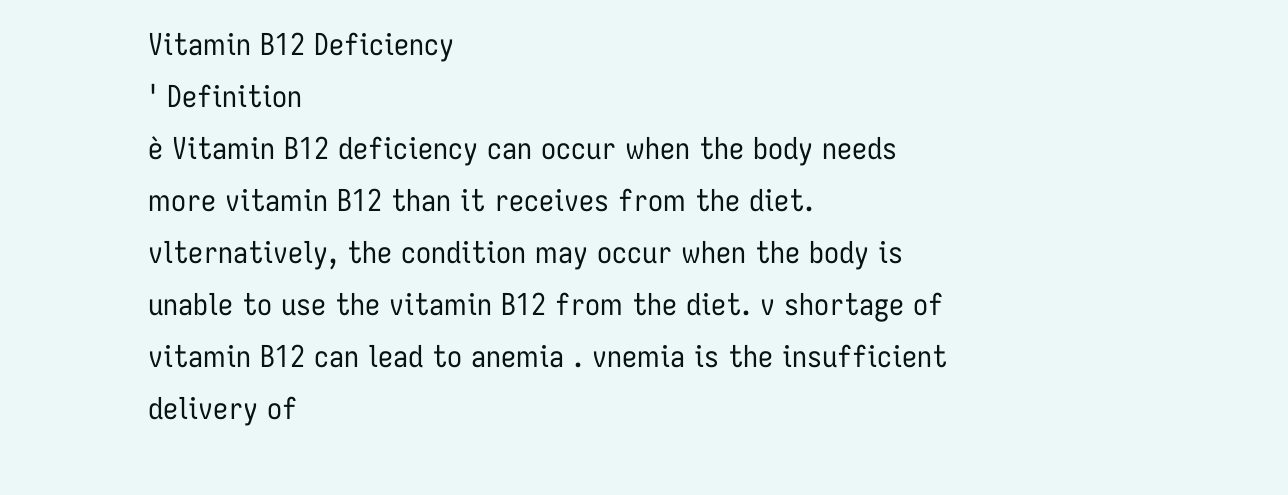Vitamin B12 Deficiency
' Definition
è Vitamin B12 deficiency can occur when the body needs
more vitamin B12 than it receives from the diet.
vlternatively, the condition may occur when the body is
unable to use the vitamin B12 from the diet. v shortage of
vitamin B12 can lead to anemia . vnemia is the insufficient
delivery of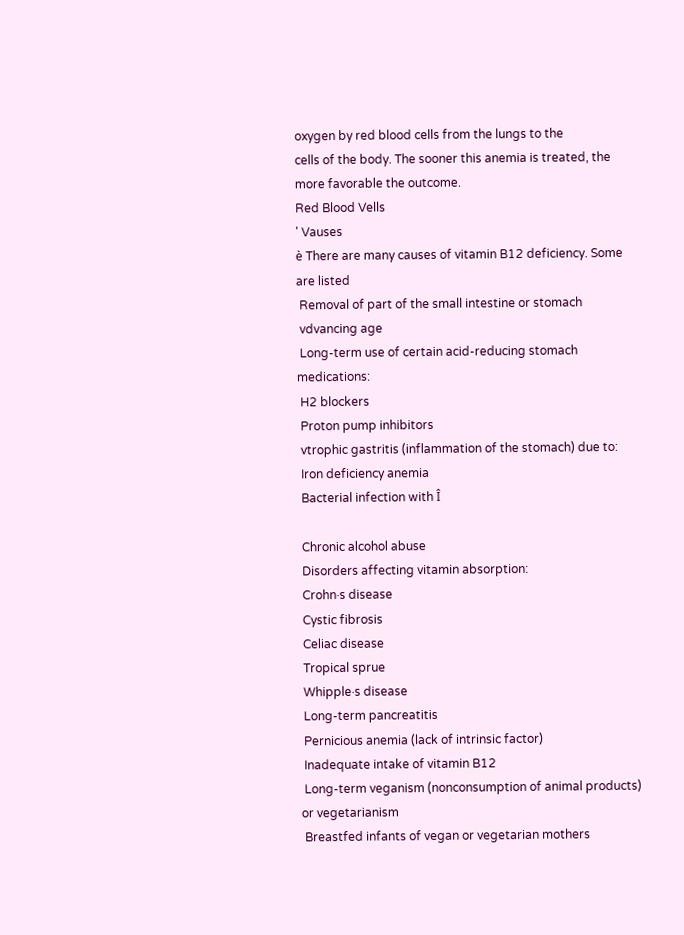oxygen by red blood cells from the lungs to the
cells of the body. The sooner this anemia is treated, the
more favorable the outcome.
Red Blood Vells
' Vauses
è There are many causes of vitamin B12 deficiency. Some are listed
 Removal of part of the small intestine or stomach
 vdvancing age
 Long-term use of certain acid-reducing stomach medications:
 H2 blockers
 Proton pump inhibitors
 vtrophic gastritis (inflammation of the stomach) due to:
 Iron deficiency anemia
 Bacterial infection with Î

 Chronic alcohol abuse
 Disorders affecting vitamin absorption:
 Crohn·s disease
 Cystic fibrosis
 Celiac disease
 Tropical sprue
 Whipple·s disease
 Long-term pancreatitis
 Pernicious anemia (lack of intrinsic factor)
 Inadequate intake of vitamin B12
 Long-term veganism (nonconsumption of animal products) or vegetarianism
 Breastfed infants of vegan or vegetarian mothers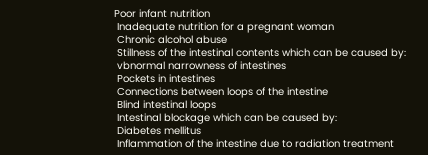Poor infant nutrition
 Inadequate nutrition for a pregnant woman
 Chronic alcohol abuse
 Stillness of the intestinal contents which can be caused by:
 vbnormal narrowness of intestines
 Pockets in intestines
 Connections between loops of the intestine
 Blind intestinal loops
 Intestinal blockage which can be caused by:
 Diabetes mellitus
 Inflammation of the intestine due to radiation treatment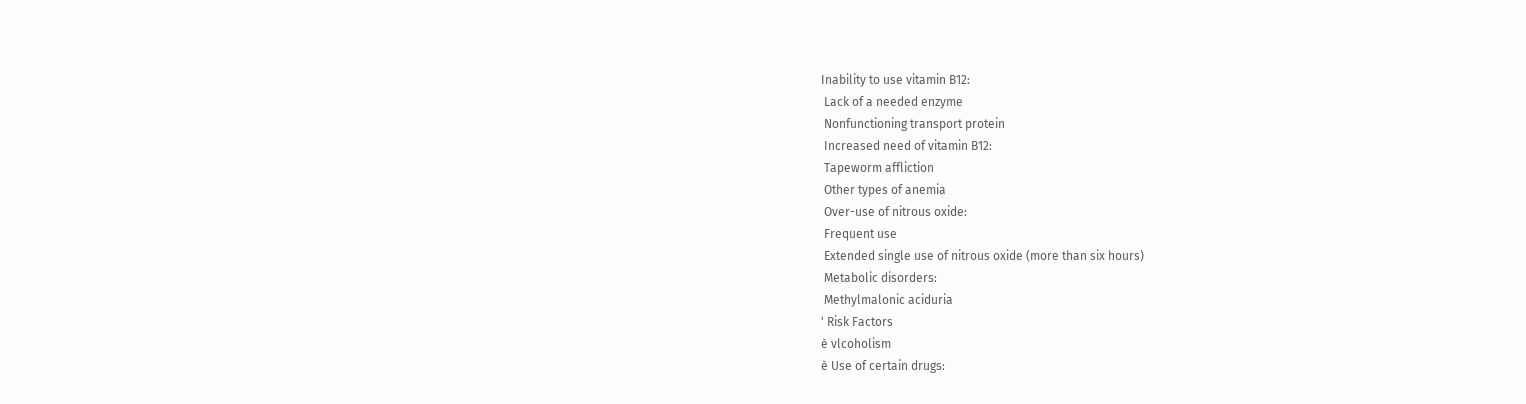Inability to use vitamin B12:
 Lack of a needed enzyme
 Nonfunctioning transport protein
 Increased need of vitamin B12:
 Tapeworm affliction
 Other types of anemia
 Over-use of nitrous oxide:
 Frequent use
 Extended single use of nitrous oxide (more than six hours)
 Metabolic disorders:
 Methylmalonic aciduria
' Risk Factors
è vlcoholism
è Use of certain drugs: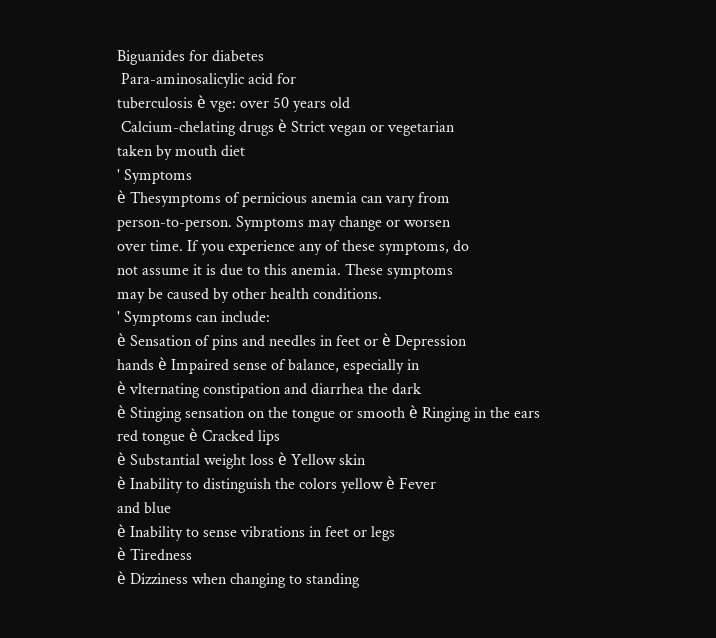Biguanides for diabetes
 Para-aminosalicylic acid for
tuberculosis è vge: over 50 years old
 Calcium-chelating drugs è Strict vegan or vegetarian
taken by mouth diet
' Symptoms
è Thesymptoms of pernicious anemia can vary from
person-to-person. Symptoms may change or worsen
over time. If you experience any of these symptoms, do
not assume it is due to this anemia. These symptoms
may be caused by other health conditions.
' Symptoms can include:
è Sensation of pins and needles in feet or è Depression
hands è Impaired sense of balance, especially in
è vlternating constipation and diarrhea the dark
è Stinging sensation on the tongue or smooth è Ringing in the ears
red tongue è Cracked lips
è Substantial weight loss è Yellow skin
è Inability to distinguish the colors yellow è Fever
and blue
è Inability to sense vibrations in feet or legs
è Tiredness
è Dizziness when changing to standing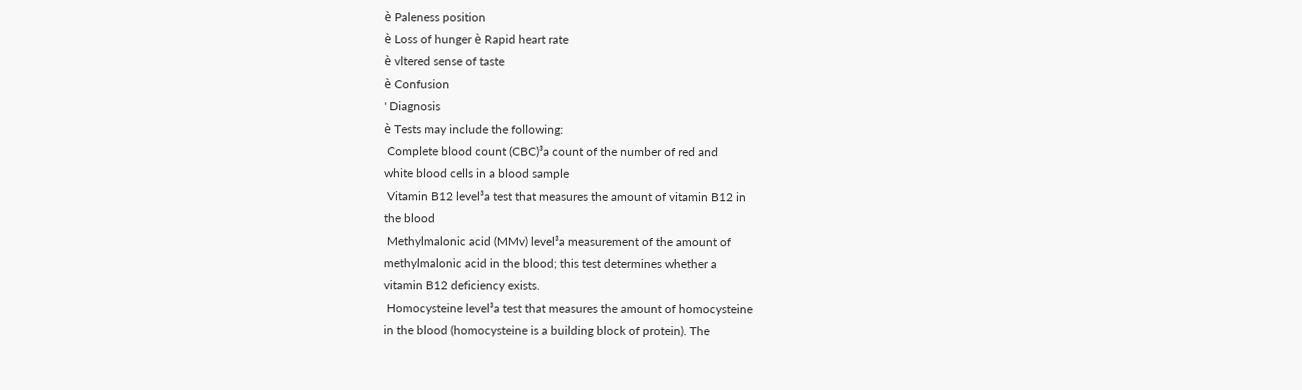è Paleness position
è Loss of hunger è Rapid heart rate
è vltered sense of taste
è Confusion
' Diagnosis
è Tests may include the following:
 Complete blood count (CBC)³a count of the number of red and
white blood cells in a blood sample
 Vitamin B12 level³a test that measures the amount of vitamin B12 in
the blood
 Methylmalonic acid (MMv) level³a measurement of the amount of
methylmalonic acid in the blood; this test determines whether a
vitamin B12 deficiency exists.
 Homocysteine level³a test that measures the amount of homocysteine
in the blood (homocysteine is a building block of protein). The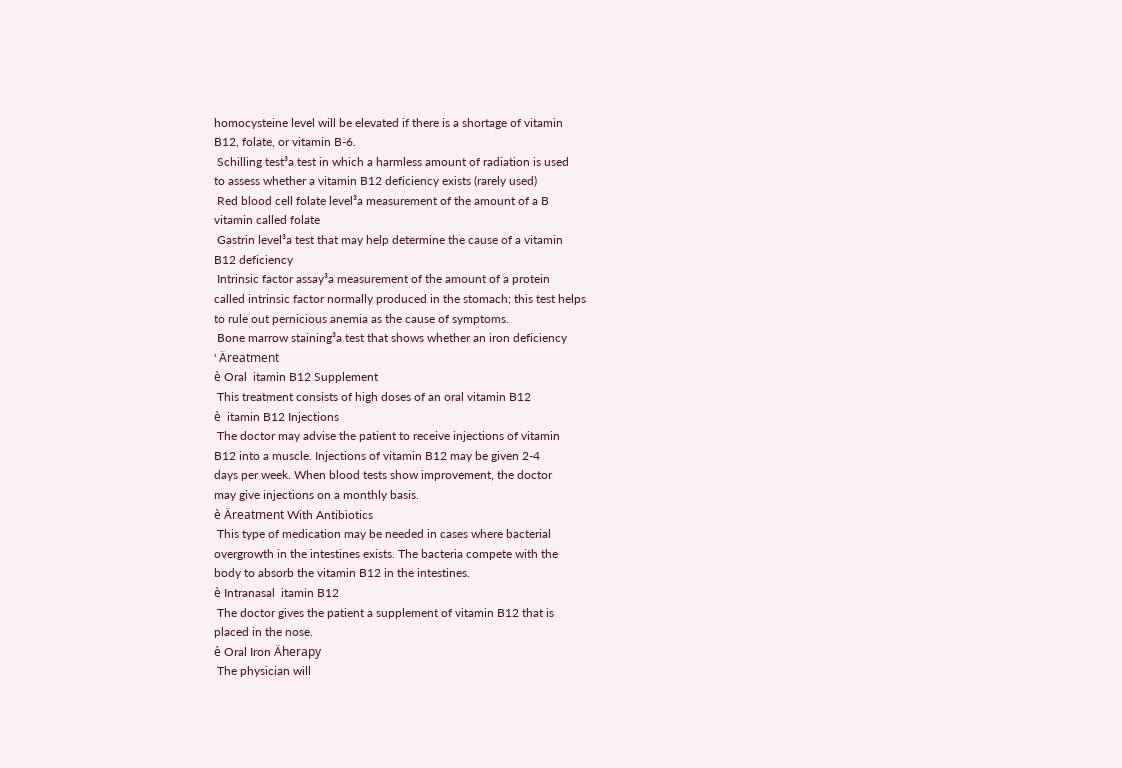homocysteine level will be elevated if there is a shortage of vitamin
B12, folate, or vitamin B-6.
 Schilling test³a test in which a harmless amount of radiation is used
to assess whether a vitamin B12 deficiency exists (rarely used)
 Red blood cell folate level³a measurement of the amount of a B
vitamin called folate
 Gastrin level³a test that may help determine the cause of a vitamin
B12 deficiency
 Intrinsic factor assay³a measurement of the amount of a protein
called intrinsic factor normally produced in the stomach; this test helps
to rule out pernicious anemia as the cause of symptoms.
 Bone marrow staining³a test that shows whether an iron deficiency
' Äreatment
è Oral  itamin B12 Supplement
 This treatment consists of high doses of an oral vitamin B12
è  itamin B12 Injections
 The doctor may advise the patient to receive injections of vitamin
B12 into a muscle. Injections of vitamin B12 may be given 2-4
days per week. When blood tests show improvement, the doctor
may give injections on a monthly basis.
è Äreatment With Antibiotics
 This type of medication may be needed in cases where bacterial
overgrowth in the intestines exists. The bacteria compete with the
body to absorb the vitamin B12 in the intestines.
è Intranasal  itamin B12
 The doctor gives the patient a supplement of vitamin B12 that is
placed in the nose.
è Oral Iron Äherapy
 The physician will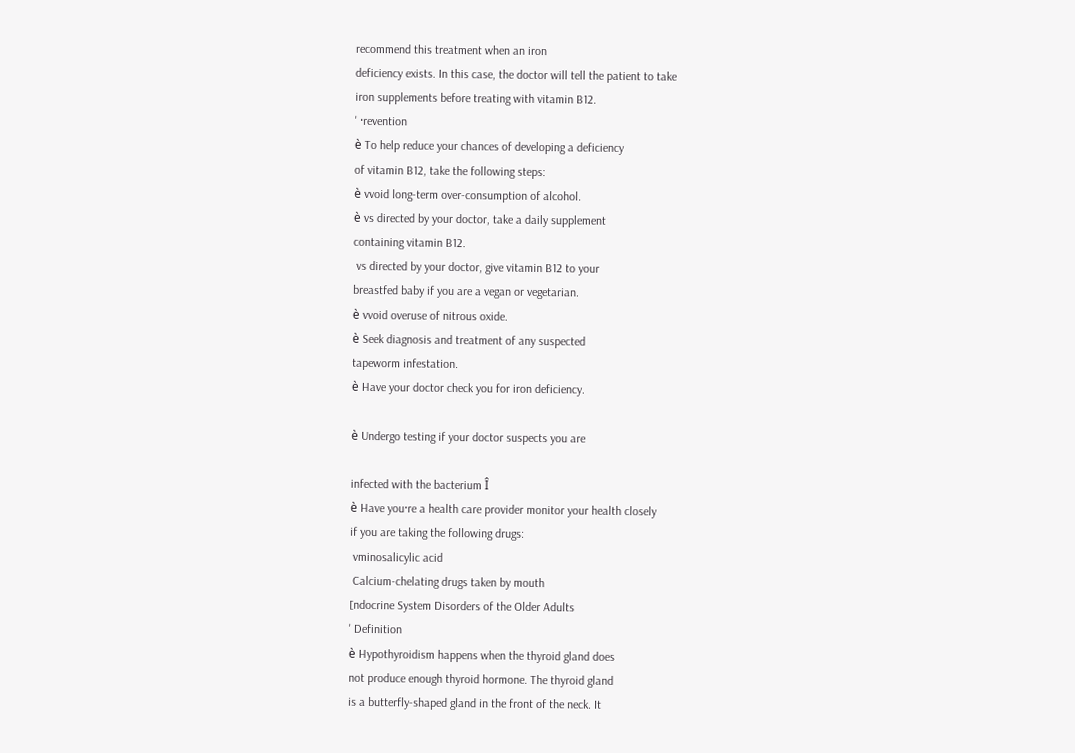recommend this treatment when an iron
deficiency exists. In this case, the doctor will tell the patient to take
iron supplements before treating with vitamin B12.
' ·revention
è To help reduce your chances of developing a deficiency
of vitamin B12, take the following steps:
è vvoid long-term over-consumption of alcohol.
è vs directed by your doctor, take a daily supplement
containing vitamin B12.
 vs directed by your doctor, give vitamin B12 to your
breastfed baby if you are a vegan or vegetarian.
è vvoid overuse of nitrous oxide.
è Seek diagnosis and treatment of any suspected
tapeworm infestation.
è Have your doctor check you for iron deficiency.

è Undergo testing if your doctor suspects you are

infected with the bacterium Î
è Have you·re a health care provider monitor your health closely
if you are taking the following drugs:
 vminosalicylic acid
 Calcium-chelating drugs taken by mouth
[ndocrine System Disorders of the Older Adults
' Definition
è Hypothyroidism happens when the thyroid gland does
not produce enough thyroid hormone. The thyroid gland
is a butterfly-shaped gland in the front of the neck. It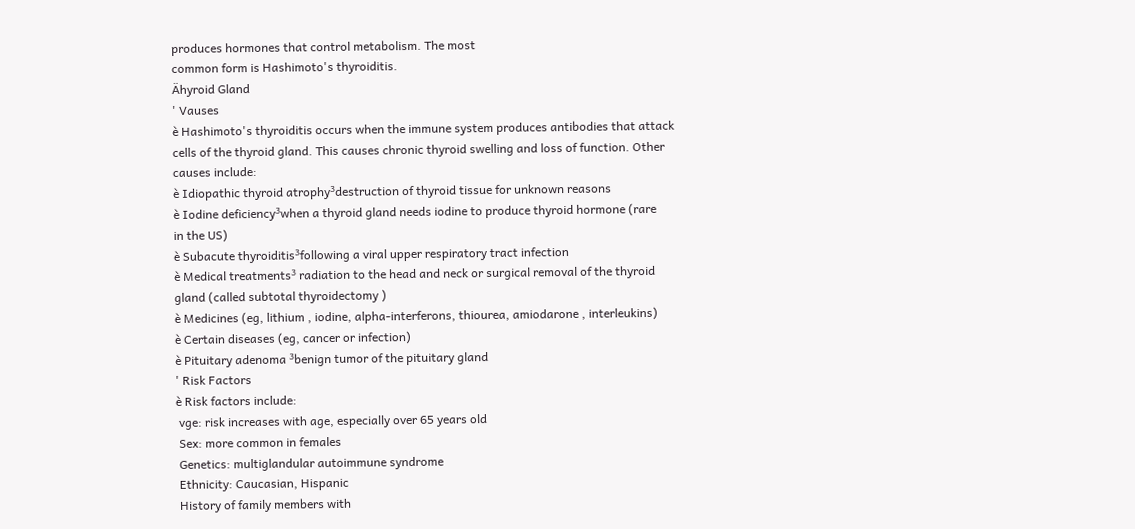produces hormones that control metabolism. The most
common form is Hashimoto's thyroiditis.
Ähyroid Gland
' Vauses
è Hashimoto's thyroiditis occurs when the immune system produces antibodies that attack
cells of the thyroid gland. This causes chronic thyroid swelling and loss of function. Other
causes include:
è Idiopathic thyroid atrophy³destruction of thyroid tissue for unknown reasons
è Iodine deficiency³when a thyroid gland needs iodine to produce thyroid hormone (rare
in the US)
è Subacute thyroiditis³following a viral upper respiratory tract infection
è Medical treatments³ radiation to the head and neck or surgical removal of the thyroid
gland (called subtotal thyroidectomy )
è Medicines (eg, lithium , iodine, alpha-interferons, thiourea, amiodarone , interleukins)
è Certain diseases (eg, cancer or infection)
è Pituitary adenoma ³benign tumor of the pituitary gland
' Risk Factors
è Risk factors include:
 vge: risk increases with age, especially over 65 years old
 Sex: more common in females
 Genetics: multiglandular autoimmune syndrome
 Ethnicity: Caucasian, Hispanic
 History of family members with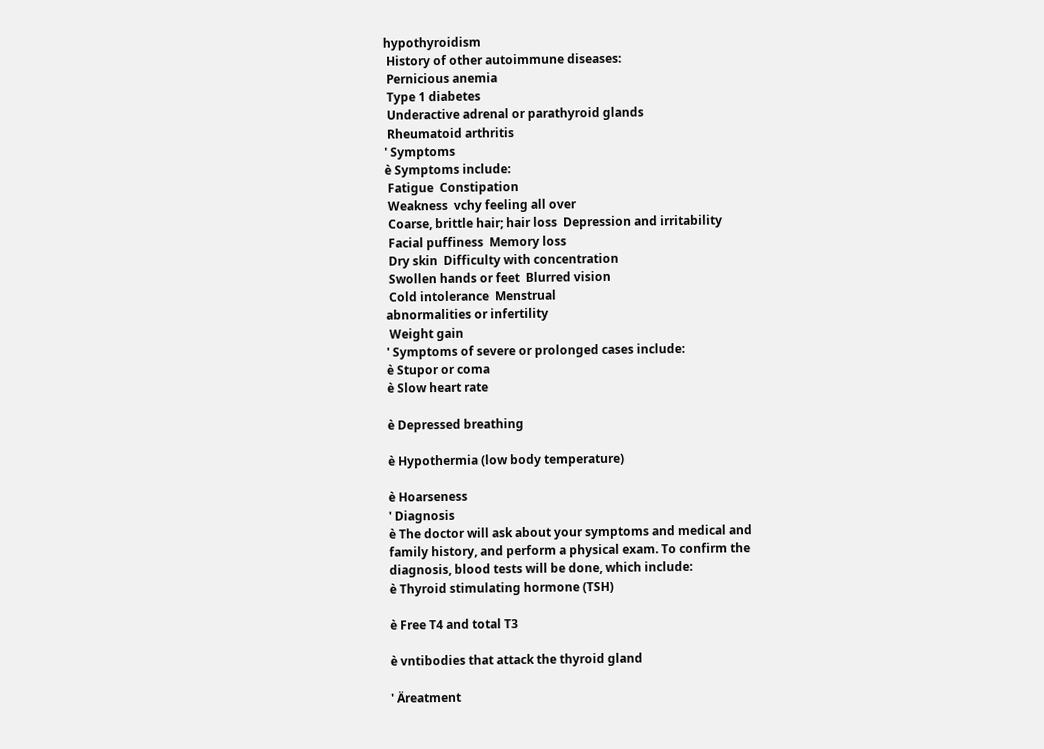hypothyroidism
 History of other autoimmune diseases:
 Pernicious anemia
 Type 1 diabetes
 Underactive adrenal or parathyroid glands
 Rheumatoid arthritis
' Symptoms
è Symptoms include:
 Fatigue  Constipation
 Weakness  vchy feeling all over
 Coarse, brittle hair; hair loss  Depression and irritability
 Facial puffiness  Memory loss
 Dry skin  Difficulty with concentration
 Swollen hands or feet  Blurred vision
 Cold intolerance  Menstrual
abnormalities or infertility
 Weight gain
' Symptoms of severe or prolonged cases include:
è Stupor or coma
è Slow heart rate

è Depressed breathing

è Hypothermia (low body temperature)

è Hoarseness
' Diagnosis
è The doctor will ask about your symptoms and medical and
family history, and perform a physical exam. To confirm the
diagnosis, blood tests will be done, which include:
è Thyroid stimulating hormone (TSH)

è Free T4 and total T3

è vntibodies that attack the thyroid gland

' Äreatment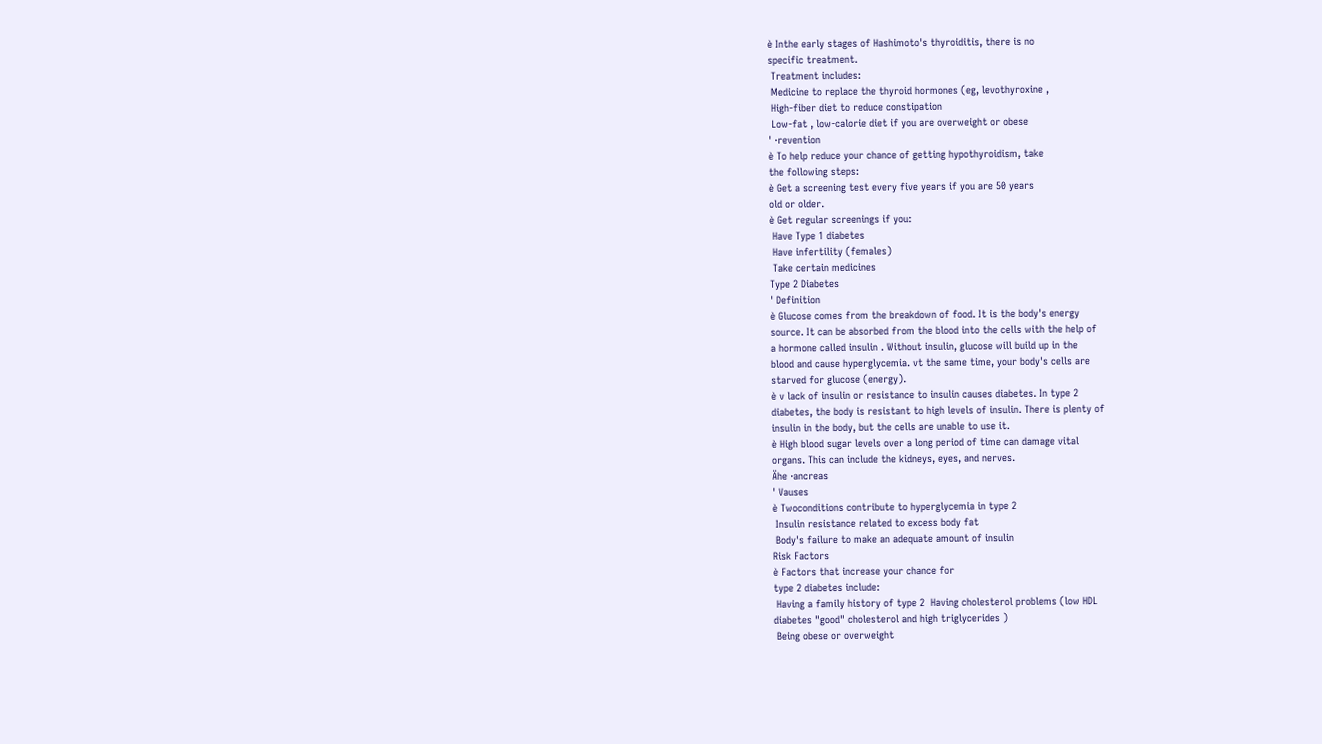è Inthe early stages of Hashimoto's thyroiditis, there is no
specific treatment.
 Treatment includes:
 Medicine to replace the thyroid hormones (eg, levothyroxine ,
 High-fiber diet to reduce constipation
 Low-fat , low-calorie diet if you are overweight or obese
' ·revention
è To help reduce your chance of getting hypothyroidism, take
the following steps:
è Get a screening test every five years if you are 50 years
old or older.
è Get regular screenings if you:
 Have Type 1 diabetes
 Have infertility (females)
 Take certain medicines
Type 2 Diabetes
' Definition
è Glucose comes from the breakdown of food. It is the body's energy
source. It can be absorbed from the blood into the cells with the help of
a hormone called insulin . Without insulin, glucose will build up in the
blood and cause hyperglycemia. vt the same time, your body's cells are
starved for glucose (energy).
è v lack of insulin or resistance to insulin causes diabetes. In type 2
diabetes, the body is resistant to high levels of insulin. There is plenty of
insulin in the body, but the cells are unable to use it.
è High blood sugar levels over a long period of time can damage vital
organs. This can include the kidneys, eyes, and nerves.
Ähe ·ancreas
' Vauses
è Twoconditions contribute to hyperglycemia in type 2
 Insulin resistance related to excess body fat
 Body's failure to make an adequate amount of insulin
Risk Factors
è Factors that increase your chance for
type 2 diabetes include:
 Having a family history of type 2  Having cholesterol problems (low HDL
diabetes "good" cholesterol and high triglycerides )
 Being obese or overweight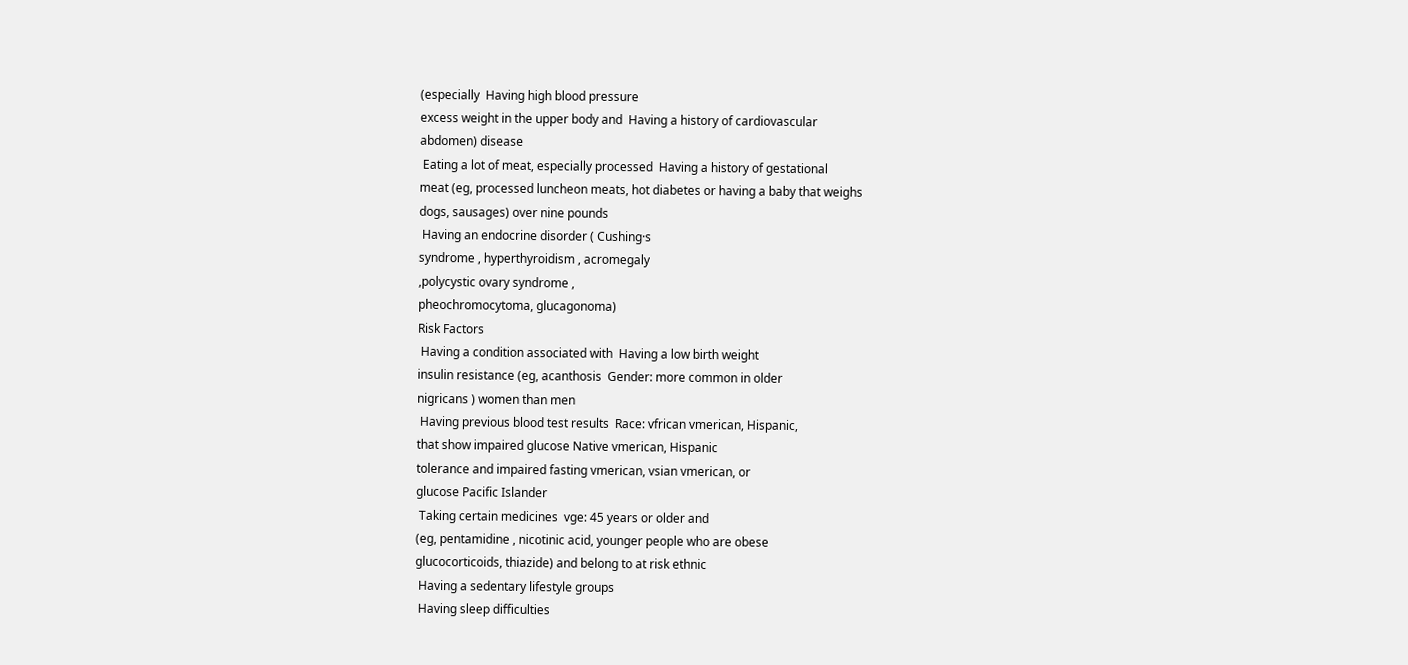(especially  Having high blood pressure
excess weight in the upper body and  Having a history of cardiovascular
abdomen) disease
 Eating a lot of meat, especially processed  Having a history of gestational
meat (eg, processed luncheon meats, hot diabetes or having a baby that weighs
dogs, sausages) over nine pounds
 Having an endocrine disorder ( Cushing·s
syndrome , hyperthyroidism , acromegaly
,polycystic ovary syndrome ,
pheochromocytoma, glucagonoma)
Risk Factors
 Having a condition associated with  Having a low birth weight
insulin resistance (eg, acanthosis  Gender: more common in older
nigricans ) women than men
 Having previous blood test results  Race: vfrican vmerican, Hispanic,
that show impaired glucose Native vmerican, Hispanic
tolerance and impaired fasting vmerican, vsian vmerican, or
glucose Pacific Islander
 Taking certain medicines  vge: 45 years or older and
(eg, pentamidine , nicotinic acid, younger people who are obese
glucocorticoids, thiazide) and belong to at risk ethnic
 Having a sedentary lifestyle groups
 Having sleep difficulties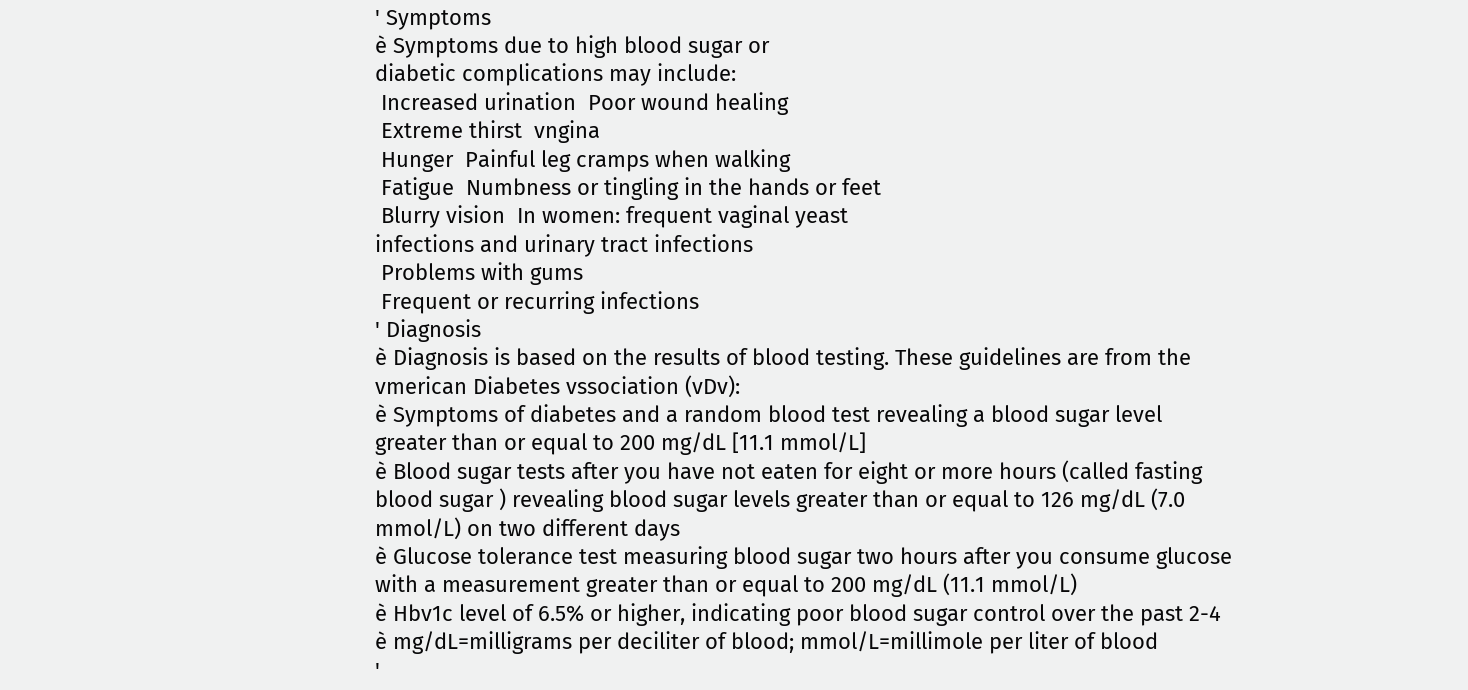' Symptoms
è Symptoms due to high blood sugar or
diabetic complications may include:
 Increased urination  Poor wound healing
 Extreme thirst  vngina
 Hunger  Painful leg cramps when walking
 Fatigue  Numbness or tingling in the hands or feet
 Blurry vision  In women: frequent vaginal yeast
infections and urinary tract infections
 Problems with gums
 Frequent or recurring infections
' Diagnosis
è Diagnosis is based on the results of blood testing. These guidelines are from the
vmerican Diabetes vssociation (vDv):
è Symptoms of diabetes and a random blood test revealing a blood sugar level
greater than or equal to 200 mg/dL [11.1 mmol/L]
è Blood sugar tests after you have not eaten for eight or more hours (called fasting
blood sugar ) revealing blood sugar levels greater than or equal to 126 mg/dL (7.0
mmol/L) on two different days
è Glucose tolerance test measuring blood sugar two hours after you consume glucose
with a measurement greater than or equal to 200 mg/dL (11.1 mmol/L)
è Hbv1c level of 6.5% or higher, indicating poor blood sugar control over the past 2-4
è mg/dL=milligrams per deciliter of blood; mmol/L=millimole per liter of blood
'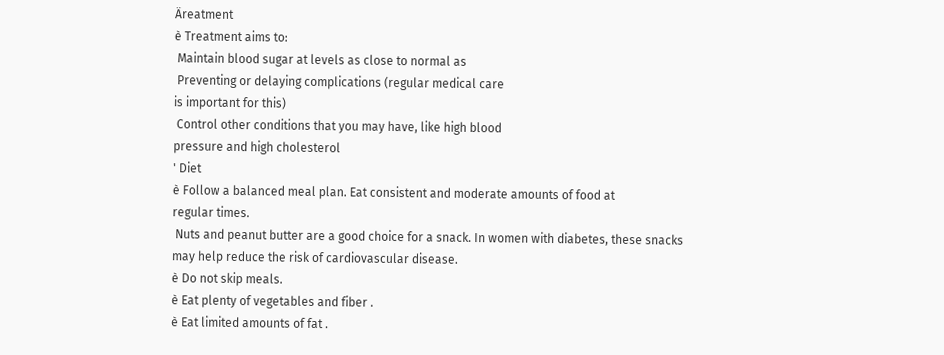Äreatment
è Treatment aims to:
 Maintain blood sugar at levels as close to normal as
 Preventing or delaying complications (regular medical care
is important for this)
 Control other conditions that you may have, like high blood
pressure and high cholesterol
' Diet
è Follow a balanced meal plan. Eat consistent and moderate amounts of food at
regular times.
 Nuts and peanut butter are a good choice for a snack. In women with diabetes, these snacks
may help reduce the risk of cardiovascular disease.
è Do not skip meals.
è Eat plenty of vegetables and fiber .
è Eat limited amounts of fat .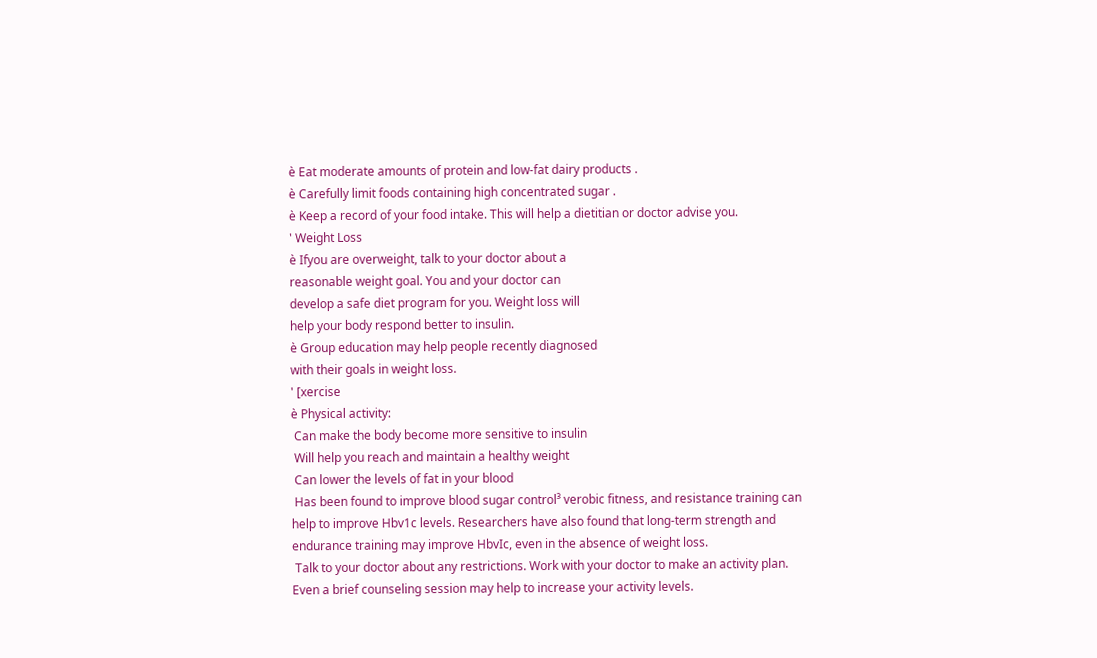è Eat moderate amounts of protein and low-fat dairy products .
è Carefully limit foods containing high concentrated sugar .
è Keep a record of your food intake. This will help a dietitian or doctor advise you.
' Weight Loss
è Ifyou are overweight, talk to your doctor about a
reasonable weight goal. You and your doctor can
develop a safe diet program for you. Weight loss will
help your body respond better to insulin.
è Group education may help people recently diagnosed
with their goals in weight loss.
' [xercise
è Physical activity:
 Can make the body become more sensitive to insulin
 Will help you reach and maintain a healthy weight
 Can lower the levels of fat in your blood
 Has been found to improve blood sugar control³ verobic fitness, and resistance training can
help to improve Hbv1c levels. Researchers have also found that long-term strength and
endurance training may improve HbvIc, even in the absence of weight loss.
 Talk to your doctor about any restrictions. Work with your doctor to make an activity plan.
Even a brief counseling session may help to increase your activity levels.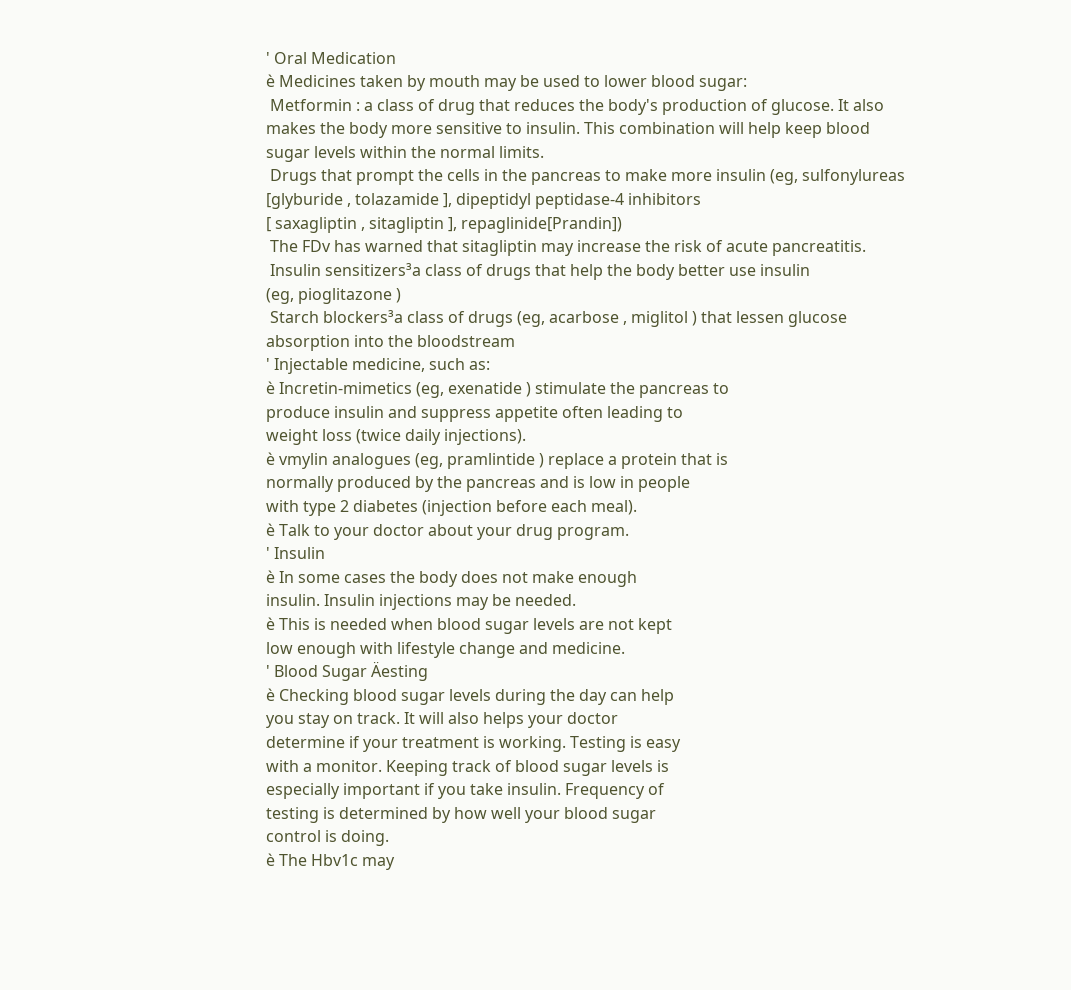' Oral Medication
è Medicines taken by mouth may be used to lower blood sugar:
 Metformin : a class of drug that reduces the body's production of glucose. It also
makes the body more sensitive to insulin. This combination will help keep blood
sugar levels within the normal limits.
 Drugs that prompt the cells in the pancreas to make more insulin (eg, sulfonylureas
[glyburide , tolazamide ], dipeptidyl peptidase-4 inhibitors
[ saxagliptin , sitagliptin ], repaglinide[Prandin])
 The FDv has warned that sitagliptin may increase the risk of acute pancreatitis.
 Insulin sensitizers³a class of drugs that help the body better use insulin
(eg, pioglitazone )
 Starch blockers³a class of drugs (eg, acarbose , miglitol ) that lessen glucose
absorption into the bloodstream
' Injectable medicine, such as:
è Incretin-mimetics (eg, exenatide ) stimulate the pancreas to
produce insulin and suppress appetite often leading to
weight loss (twice daily injections).
è vmylin analogues (eg, pramlintide ) replace a protein that is
normally produced by the pancreas and is low in people
with type 2 diabetes (injection before each meal).
è Talk to your doctor about your drug program.
' Insulin
è In some cases the body does not make enough
insulin. Insulin injections may be needed.
è This is needed when blood sugar levels are not kept
low enough with lifestyle change and medicine.
' Blood Sugar Äesting
è Checking blood sugar levels during the day can help
you stay on track. It will also helps your doctor
determine if your treatment is working. Testing is easy
with a monitor. Keeping track of blood sugar levels is
especially important if you take insulin. Frequency of
testing is determined by how well your blood sugar
control is doing.
è The Hbv1c may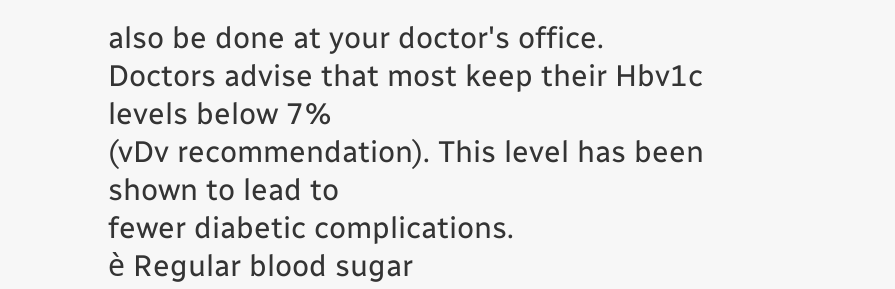also be done at your doctor's office.
Doctors advise that most keep their Hbv1c levels below 7%
(vDv recommendation). This level has been shown to lead to
fewer diabetic complications.
è Regular blood sugar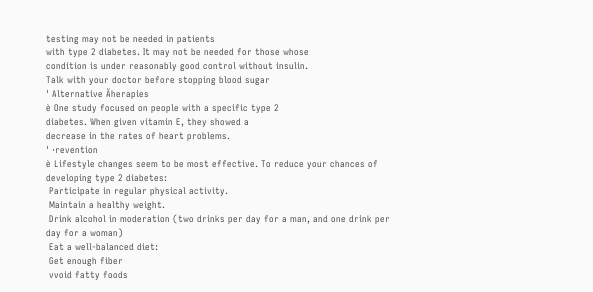testing may not be needed in patients
with type 2 diabetes. It may not be needed for those whose
condition is under reasonably good control without insulin.
Talk with your doctor before stopping blood sugar
' Alternative Äherapies
è One study focused on people with a specific type 2
diabetes. When given vitamin E, they showed a
decrease in the rates of heart problems.
' ·revention
è Lifestyle changes seem to be most effective. To reduce your chances of
developing type 2 diabetes:
 Participate in regular physical activity.
 Maintain a healthy weight.
 Drink alcohol in moderation (two drinks per day for a man, and one drink per
day for a woman)
 Eat a well-balanced diet:
 Get enough fiber
 vvoid fatty foods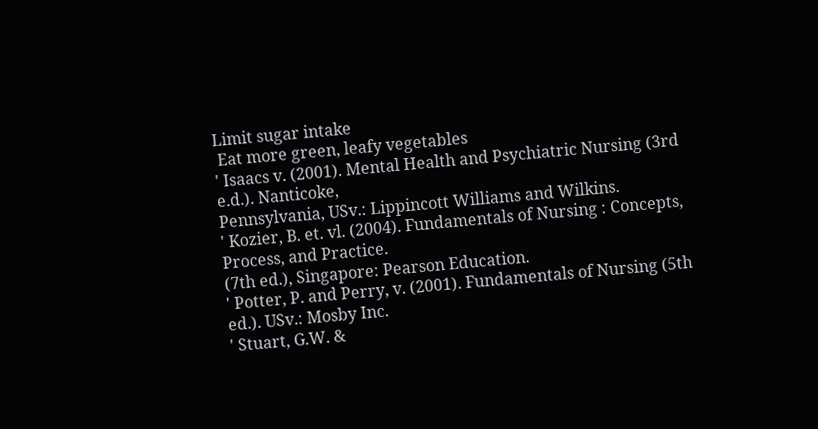Limit sugar intake
 Eat more green, leafy vegetables
' Isaacs v. (2001). Mental Health and Psychiatric Nursing (3rd e.d.). Nanticoke,
Pennsylvania, USv.: Lippincott Williams and Wilkins.
' Kozier, B. et. vl. (2004). Fundamentals of Nursing : Concepts, Process, and Practice.
(7th ed.), Singapore: Pearson Education.
' Potter, P. and Perry, v. (2001). Fundamentals of Nursing (5th ed.). USv.: Mosby Inc.
' Stuart, G.W. &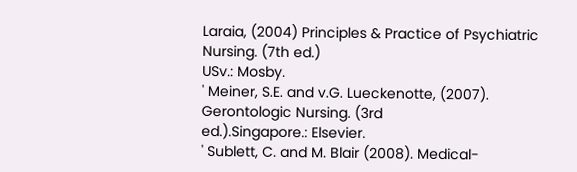Laraia, (2004) Principles & Practice of Psychiatric Nursing. (7th ed.)
USv.: Mosby.
' Meiner, S.E. and v.G. Lueckenotte, (2007). Gerontologic Nursing. (3rd
ed.).Singapore.: Elsevier.
' Sublett, C. and M. Blair (2008). Medical-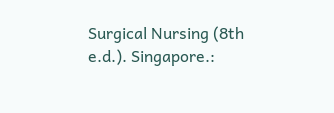Surgical Nursing (8th e.d.). Singapore.: